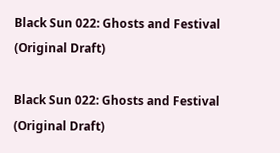Black Sun 022: Ghosts and Festival (Original Draft)

Black Sun 022: Ghosts and Festival (Original Draft)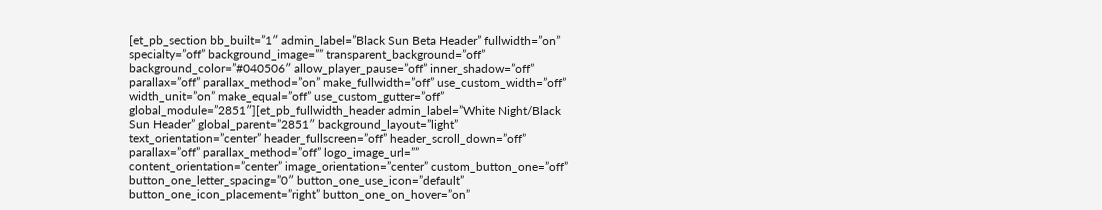[et_pb_section bb_built=”1″ admin_label=”Black Sun Beta Header” fullwidth=”on” specialty=”off” background_image=”” transparent_background=”off” background_color=”#040506″ allow_player_pause=”off” inner_shadow=”off” parallax=”off” parallax_method=”on” make_fullwidth=”off” use_custom_width=”off” width_unit=”on” make_equal=”off” use_custom_gutter=”off” global_module=”2851″][et_pb_fullwidth_header admin_label=”White Night/Black Sun Header” global_parent=”2851″ background_layout=”light” text_orientation=”center” header_fullscreen=”off” header_scroll_down=”off” parallax=”off” parallax_method=”off” logo_image_url=”” content_orientation=”center” image_orientation=”center” custom_button_one=”off” button_one_letter_spacing=”0″ button_one_use_icon=”default” button_one_icon_placement=”right” button_one_on_hover=”on”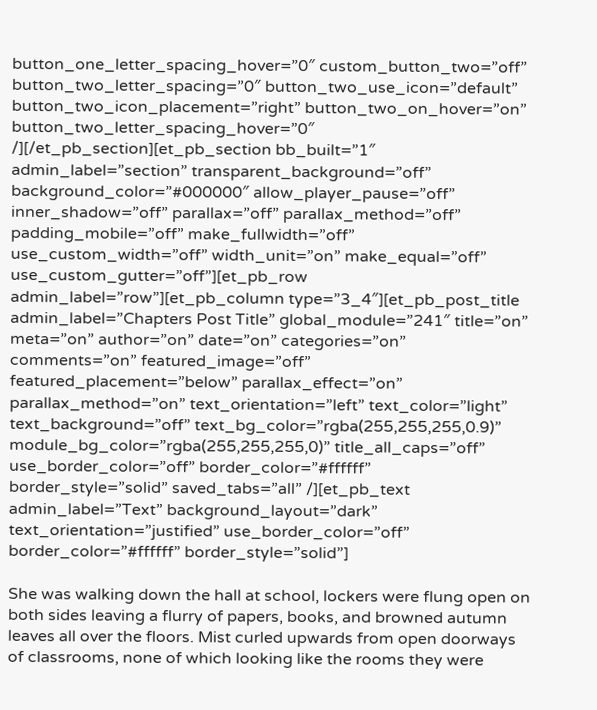button_one_letter_spacing_hover=”0″ custom_button_two=”off” button_two_letter_spacing=”0″ button_two_use_icon=”default” button_two_icon_placement=”right” button_two_on_hover=”on” button_two_letter_spacing_hover=”0″ /][/et_pb_section][et_pb_section bb_built=”1″ admin_label=”section” transparent_background=”off” background_color=”#000000″ allow_player_pause=”off” inner_shadow=”off” parallax=”off” parallax_method=”off” padding_mobile=”off” make_fullwidth=”off” use_custom_width=”off” width_unit=”on” make_equal=”off” use_custom_gutter=”off”][et_pb_row admin_label=”row”][et_pb_column type=”3_4″][et_pb_post_title admin_label=”Chapters Post Title” global_module=”241″ title=”on” meta=”on” author=”on” date=”on” categories=”on” comments=”on” featured_image=”off” featured_placement=”below” parallax_effect=”on” parallax_method=”on” text_orientation=”left” text_color=”light” text_background=”off” text_bg_color=”rgba(255,255,255,0.9)” module_bg_color=”rgba(255,255,255,0)” title_all_caps=”off” use_border_color=”off” border_color=”#ffffff” border_style=”solid” saved_tabs=”all” /][et_pb_text admin_label=”Text” background_layout=”dark” text_orientation=”justified” use_border_color=”off” border_color=”#ffffff” border_style=”solid”]

She was walking down the hall at school, lockers were flung open on both sides leaving a flurry of papers, books, and browned autumn leaves all over the floors. Mist curled upwards from open doorways of classrooms, none of which looking like the rooms they were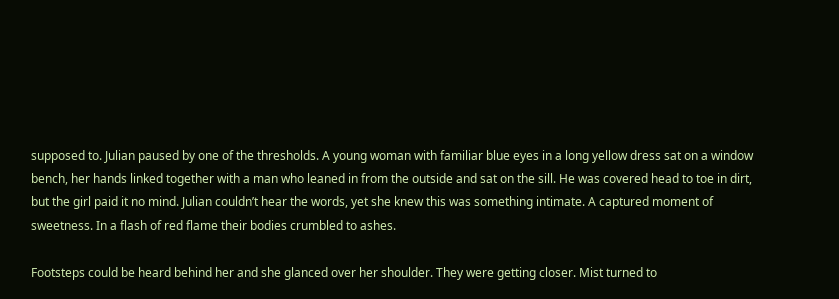supposed to. Julian paused by one of the thresholds. A young woman with familiar blue eyes in a long yellow dress sat on a window bench, her hands linked together with a man who leaned in from the outside and sat on the sill. He was covered head to toe in dirt, but the girl paid it no mind. Julian couldn’t hear the words, yet she knew this was something intimate. A captured moment of sweetness. In a flash of red flame their bodies crumbled to ashes.

Footsteps could be heard behind her and she glanced over her shoulder. They were getting closer. Mist turned to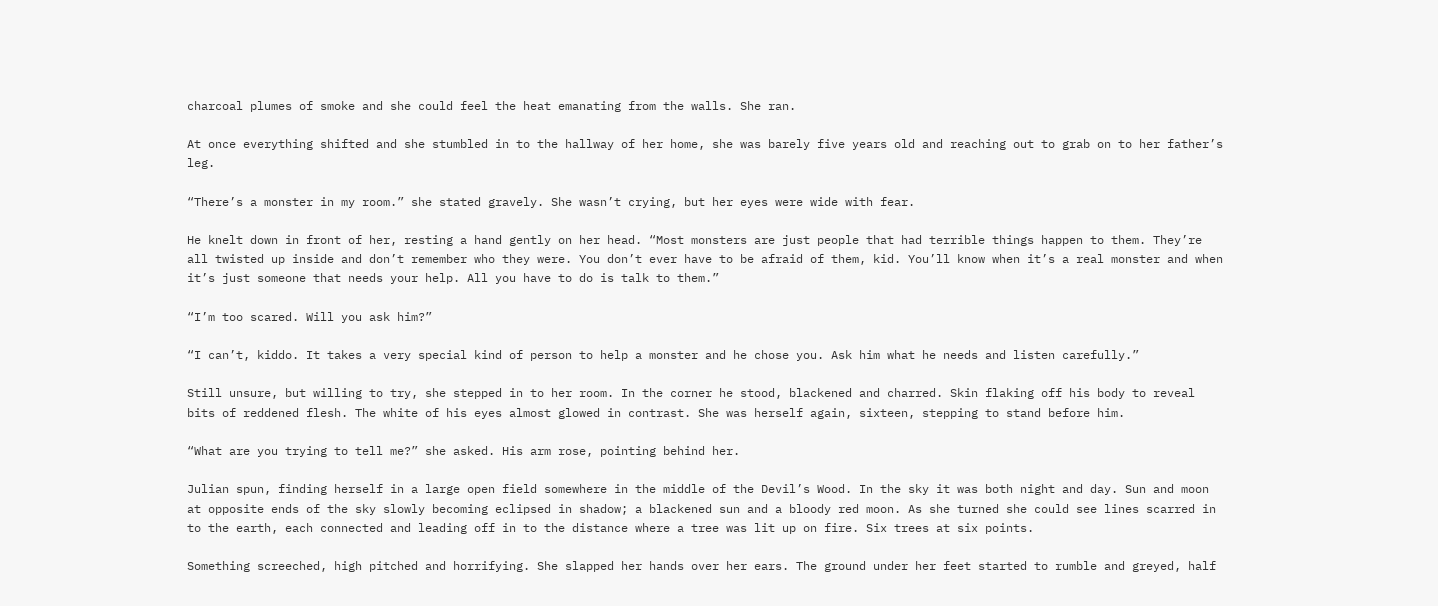charcoal plumes of smoke and she could feel the heat emanating from the walls. She ran.

At once everything shifted and she stumbled in to the hallway of her home, she was barely five years old and reaching out to grab on to her father’s leg.

“There’s a monster in my room.” she stated gravely. She wasn’t crying, but her eyes were wide with fear.

He knelt down in front of her, resting a hand gently on her head. “Most monsters are just people that had terrible things happen to them. They’re all twisted up inside and don’t remember who they were. You don’t ever have to be afraid of them, kid. You’ll know when it’s a real monster and when it’s just someone that needs your help. All you have to do is talk to them.”

“I’m too scared. Will you ask him?”

“I can’t, kiddo. It takes a very special kind of person to help a monster and he chose you. Ask him what he needs and listen carefully.”

Still unsure, but willing to try, she stepped in to her room. In the corner he stood, blackened and charred. Skin flaking off his body to reveal bits of reddened flesh. The white of his eyes almost glowed in contrast. She was herself again, sixteen, stepping to stand before him.

“What are you trying to tell me?” she asked. His arm rose, pointing behind her.

Julian spun, finding herself in a large open field somewhere in the middle of the Devil’s Wood. In the sky it was both night and day. Sun and moon at opposite ends of the sky slowly becoming eclipsed in shadow; a blackened sun and a bloody red moon. As she turned she could see lines scarred in to the earth, each connected and leading off in to the distance where a tree was lit up on fire. Six trees at six points.

Something screeched, high pitched and horrifying. She slapped her hands over her ears. The ground under her feet started to rumble and greyed, half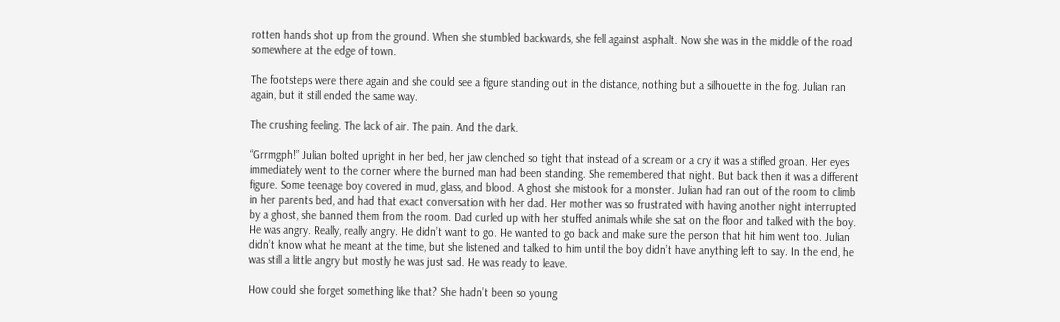rotten hands shot up from the ground. When she stumbled backwards, she fell against asphalt. Now she was in the middle of the road somewhere at the edge of town.

The footsteps were there again and she could see a figure standing out in the distance, nothing but a silhouette in the fog. Julian ran again, but it still ended the same way.

The crushing feeling. The lack of air. The pain. And the dark.

“Grrmgph!” Julian bolted upright in her bed, her jaw clenched so tight that instead of a scream or a cry it was a stifled groan. Her eyes immediately went to the corner where the burned man had been standing. She remembered that night. But back then it was a different figure. Some teenage boy covered in mud, glass, and blood. A ghost she mistook for a monster. Julian had ran out of the room to climb in her parents bed, and had that exact conversation with her dad. Her mother was so frustrated with having another night interrupted by a ghost, she banned them from the room. Dad curled up with her stuffed animals while she sat on the floor and talked with the boy. He was angry. Really, really angry. He didn’t want to go. He wanted to go back and make sure the person that hit him went too. Julian didn’t know what he meant at the time, but she listened and talked to him until the boy didn’t have anything left to say. In the end, he was still a little angry but mostly he was just sad. He was ready to leave.

How could she forget something like that? She hadn’t been so young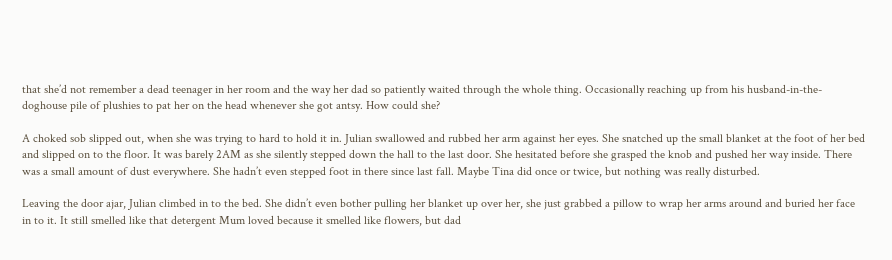that she’d not remember a dead teenager in her room and the way her dad so patiently waited through the whole thing. Occasionally reaching up from his husband-in-the-doghouse pile of plushies to pat her on the head whenever she got antsy. How could she?

A choked sob slipped out, when she was trying to hard to hold it in. Julian swallowed and rubbed her arm against her eyes. She snatched up the small blanket at the foot of her bed and slipped on to the floor. It was barely 2AM as she silently stepped down the hall to the last door. She hesitated before she grasped the knob and pushed her way inside. There was a small amount of dust everywhere. She hadn’t even stepped foot in there since last fall. Maybe Tina did once or twice, but nothing was really disturbed.

Leaving the door ajar, Julian climbed in to the bed. She didn’t even bother pulling her blanket up over her, she just grabbed a pillow to wrap her arms around and buried her face in to it. It still smelled like that detergent Mum loved because it smelled like flowers, but dad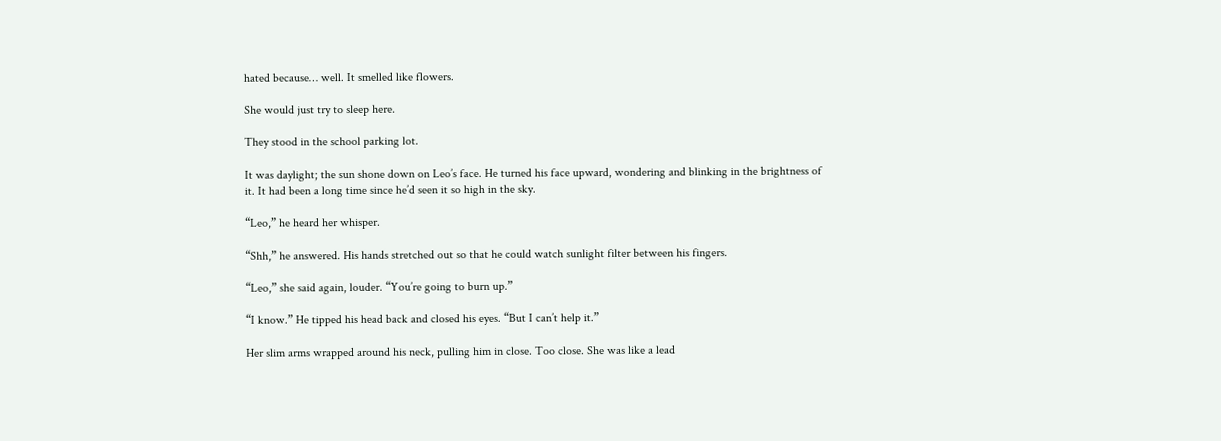hated because… well. It smelled like flowers.

She would just try to sleep here.

They stood in the school parking lot.

It was daylight; the sun shone down on Leo’s face. He turned his face upward, wondering and blinking in the brightness of it. It had been a long time since he’d seen it so high in the sky.

“Leo,” he heard her whisper.

“Shh,” he answered. His hands stretched out so that he could watch sunlight filter between his fingers.

“Leo,” she said again, louder. “You’re going to burn up.”

“I know.” He tipped his head back and closed his eyes. “But I can’t help it.”

Her slim arms wrapped around his neck, pulling him in close. Too close. She was like a lead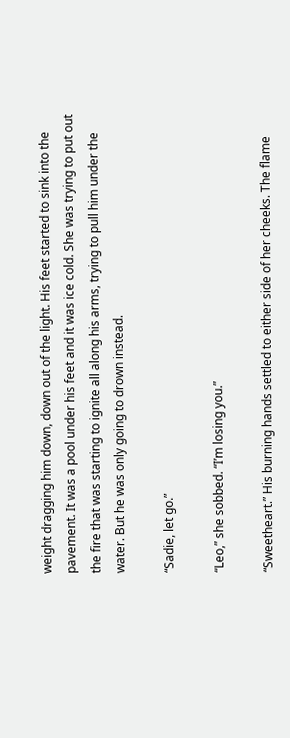weight dragging him down, down out of the light. His feet started to sink into the pavement. It was a pool under his feet and it was ice cold. She was trying to put out the fire that was starting to ignite all along his arms, trying to pull him under the water. But he was only going to drown instead.

“Sadie, let go.”

“Leo,” she sobbed. “I’m losing you.”

“Sweetheart.” His burning hands settled to either side of her cheeks. The flame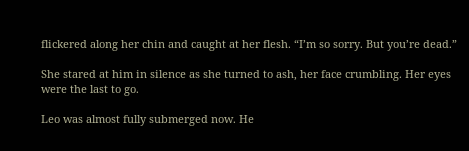flickered along her chin and caught at her flesh. “I’m so sorry. But you’re dead.”

She stared at him in silence as she turned to ash, her face crumbling. Her eyes were the last to go.

Leo was almost fully submerged now. He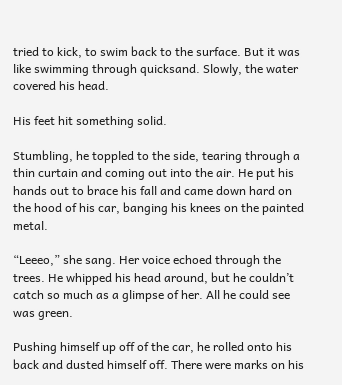tried to kick, to swim back to the surface. But it was like swimming through quicksand. Slowly, the water covered his head.

His feet hit something solid.

Stumbling, he toppled to the side, tearing through a thin curtain and coming out into the air. He put his hands out to brace his fall and came down hard on the hood of his car, banging his knees on the painted metal.

“Leeeo,” she sang. Her voice echoed through the trees. He whipped his head around, but he couldn’t catch so much as a glimpse of her. All he could see was green.

Pushing himself up off of the car, he rolled onto his back and dusted himself off. There were marks on his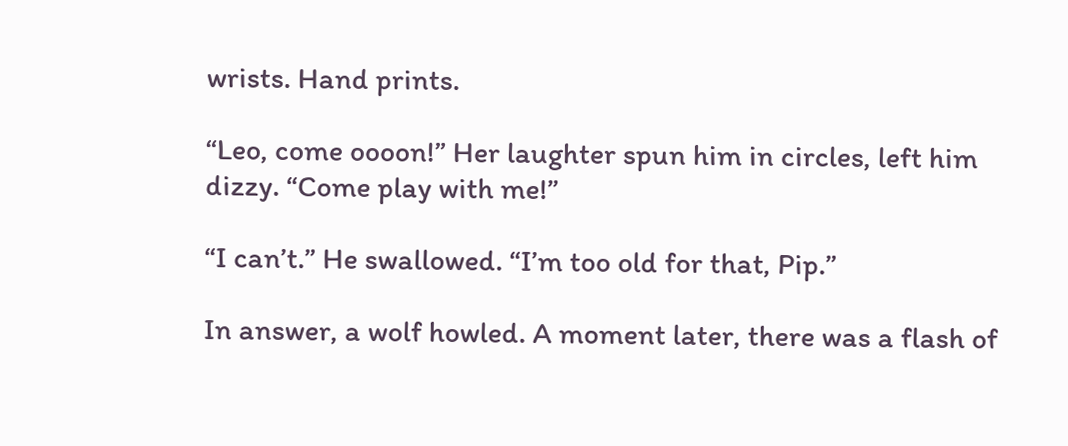wrists. Hand prints.

“Leo, come oooon!” Her laughter spun him in circles, left him dizzy. “Come play with me!”

“I can’t.” He swallowed. “I’m too old for that, Pip.”

In answer, a wolf howled. A moment later, there was a flash of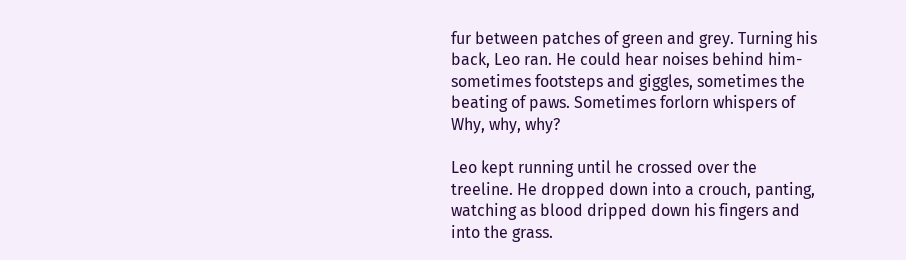fur between patches of green and grey. Turning his back, Leo ran. He could hear noises behind him- sometimes footsteps and giggles, sometimes the beating of paws. Sometimes forlorn whispers of Why, why, why?

Leo kept running until he crossed over the treeline. He dropped down into a crouch, panting, watching as blood dripped down his fingers and into the grass.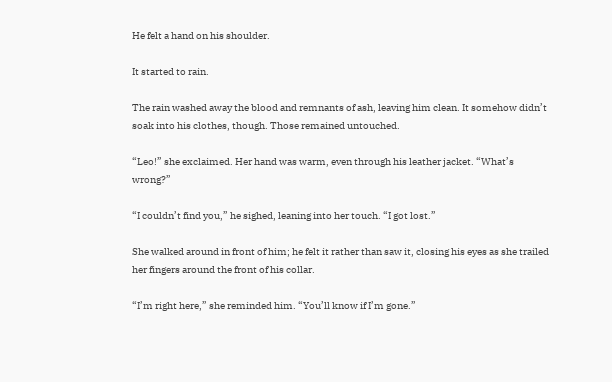He felt a hand on his shoulder.

It started to rain.

The rain washed away the blood and remnants of ash, leaving him clean. It somehow didn’t soak into his clothes, though. Those remained untouched.

“Leo!” she exclaimed. Her hand was warm, even through his leather jacket. “What’s wrong?”

“I couldn’t find you,” he sighed, leaning into her touch. “I got lost.”

She walked around in front of him; he felt it rather than saw it, closing his eyes as she trailed her fingers around the front of his collar.

“I’m right here,” she reminded him. “You’ll know if I’m gone.”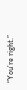“You’re right.”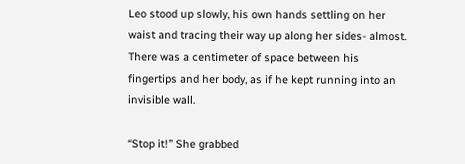Leo stood up slowly, his own hands settling on her waist and tracing their way up along her sides- almost. There was a centimeter of space between his fingertips and her body, as if he kept running into an invisible wall.

“Stop it!” She grabbed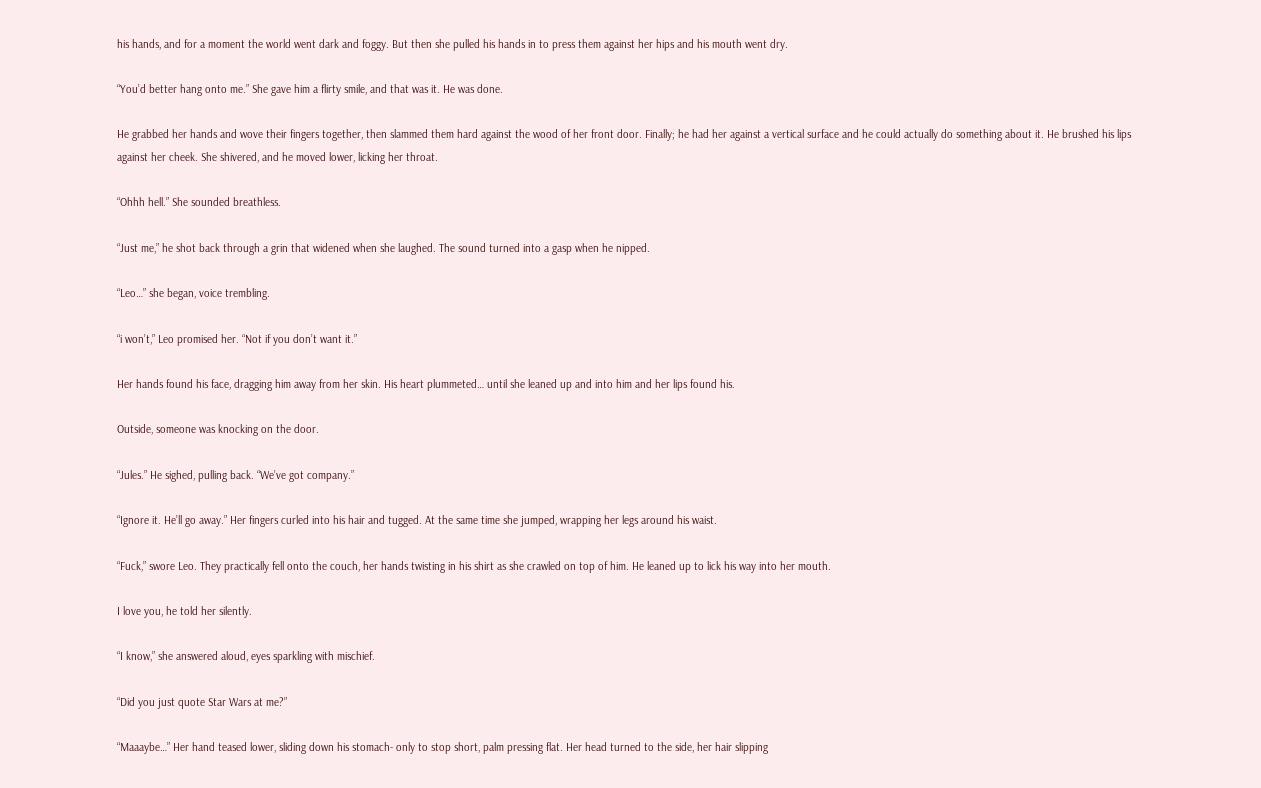his hands, and for a moment the world went dark and foggy. But then she pulled his hands in to press them against her hips and his mouth went dry.

“You’d better hang onto me.” She gave him a flirty smile, and that was it. He was done.

He grabbed her hands and wove their fingers together, then slammed them hard against the wood of her front door. Finally; he had her against a vertical surface and he could actually do something about it. He brushed his lips against her cheek. She shivered, and he moved lower, licking her throat.

“Ohhh hell.” She sounded breathless.

“Just me,” he shot back through a grin that widened when she laughed. The sound turned into a gasp when he nipped.

“Leo…” she began, voice trembling.

“i won’t,” Leo promised her. “Not if you don’t want it.”

Her hands found his face, dragging him away from her skin. His heart plummeted… until she leaned up and into him and her lips found his.

Outside, someone was knocking on the door.

“Jules.” He sighed, pulling back. “We’ve got company.”

“Ignore it. He’ll go away.” Her fingers curled into his hair and tugged. At the same time she jumped, wrapping her legs around his waist.

“Fuck,” swore Leo. They practically fell onto the couch, her hands twisting in his shirt as she crawled on top of him. He leaned up to lick his way into her mouth.

I love you, he told her silently.

“I know,” she answered aloud, eyes sparkling with mischief.

“Did you just quote Star Wars at me?”

“Maaaybe…” Her hand teased lower, sliding down his stomach- only to stop short, palm pressing flat. Her head turned to the side, her hair slipping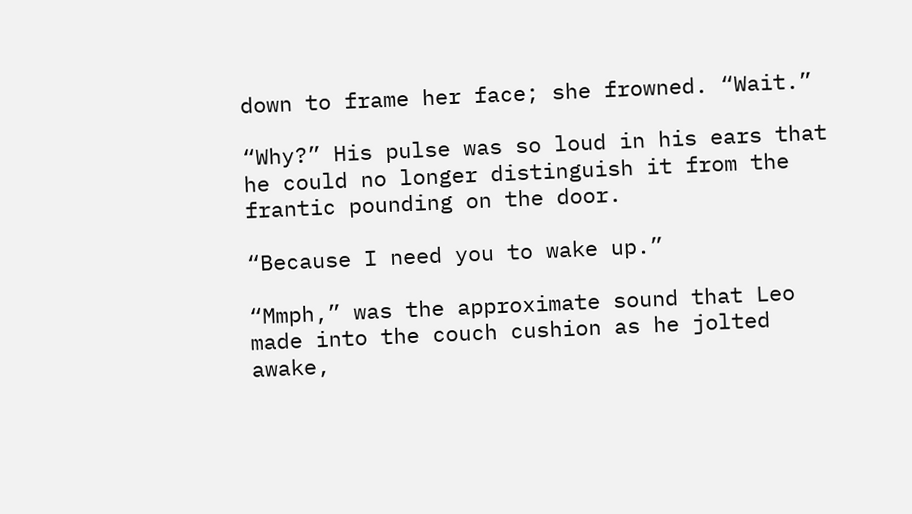down to frame her face; she frowned. “Wait.”

“Why?” His pulse was so loud in his ears that he could no longer distinguish it from the frantic pounding on the door.

“Because I need you to wake up.”

“Mmph,” was the approximate sound that Leo made into the couch cushion as he jolted awake,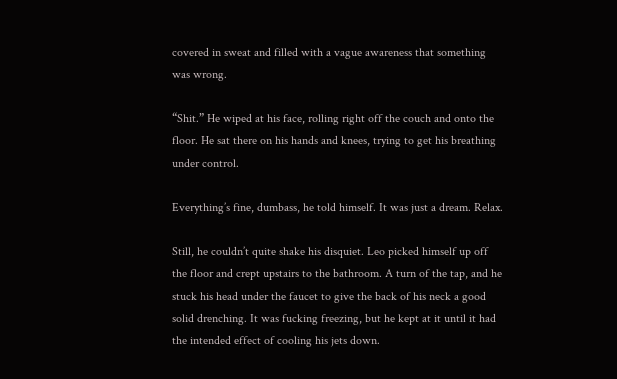covered in sweat and filled with a vague awareness that something was wrong.

“Shit.” He wiped at his face, rolling right off the couch and onto the floor. He sat there on his hands and knees, trying to get his breathing under control.

Everything’s fine, dumbass, he told himself. It was just a dream. Relax.

Still, he couldn’t quite shake his disquiet. Leo picked himself up off the floor and crept upstairs to the bathroom. A turn of the tap, and he stuck his head under the faucet to give the back of his neck a good solid drenching. It was fucking freezing, but he kept at it until it had the intended effect of cooling his jets down.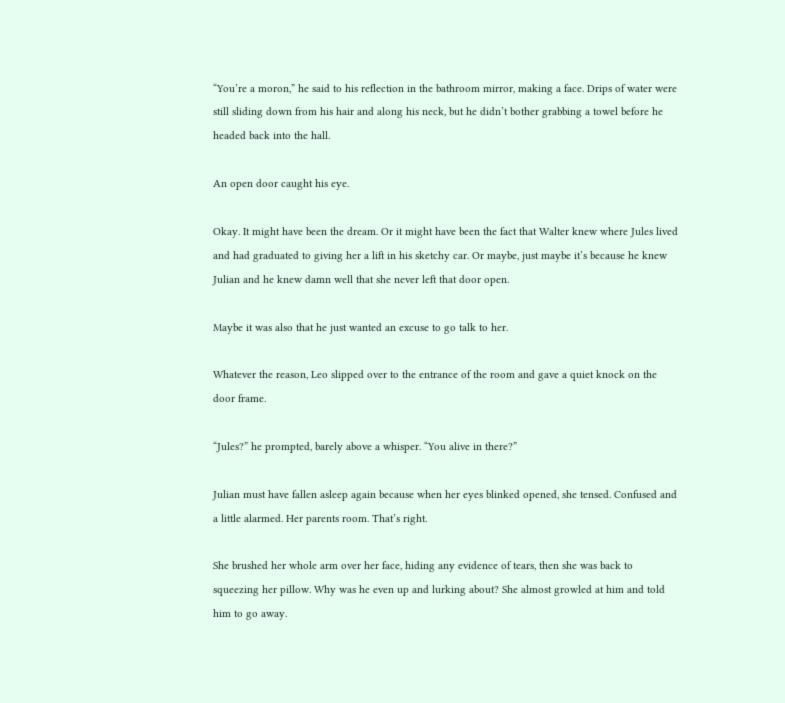“You’re a moron,” he said to his reflection in the bathroom mirror, making a face. Drips of water were still sliding down from his hair and along his neck, but he didn’t bother grabbing a towel before he headed back into the hall.

An open door caught his eye.

Okay. It might have been the dream. Or it might have been the fact that Walter knew where Jules lived and had graduated to giving her a lift in his sketchy car. Or maybe, just maybe it’s because he knew Julian and he knew damn well that she never left that door open.

Maybe it was also that he just wanted an excuse to go talk to her.

Whatever the reason, Leo slipped over to the entrance of the room and gave a quiet knock on the door frame.

“Jules?” he prompted, barely above a whisper. “You alive in there?”

Julian must have fallen asleep again because when her eyes blinked opened, she tensed. Confused and a little alarmed. Her parents room. That’s right.

She brushed her whole arm over her face, hiding any evidence of tears, then she was back to squeezing her pillow. Why was he even up and lurking about? She almost growled at him and told him to go away.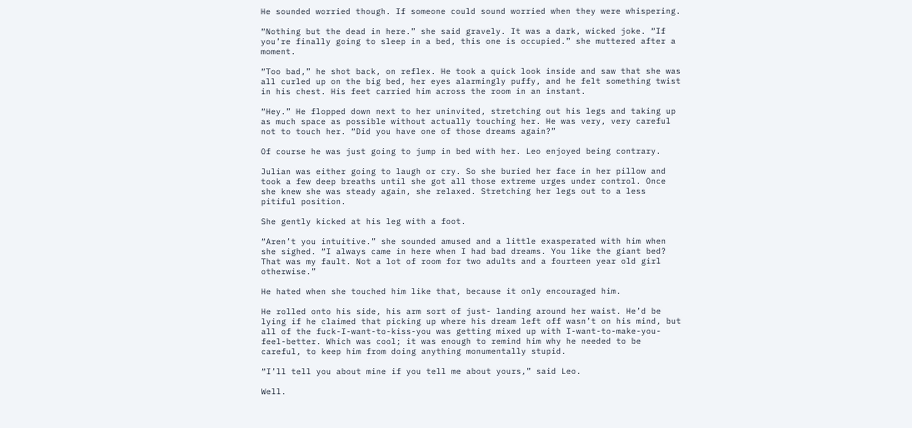He sounded worried though. If someone could sound worried when they were whispering.

“Nothing but the dead in here.” she said gravely. It was a dark, wicked joke. “If you’re finally going to sleep in a bed, this one is occupied.” she muttered after a moment.

“Too bad,” he shot back, on reflex. He took a quick look inside and saw that she was all curled up on the big bed, her eyes alarmingly puffy, and he felt something twist in his chest. His feet carried him across the room in an instant.

“Hey.” He flopped down next to her uninvited, stretching out his legs and taking up as much space as possible without actually touching her. He was very, very careful not to touch her. “Did you have one of those dreams again?”

Of course he was just going to jump in bed with her. Leo enjoyed being contrary.

Julian was either going to laugh or cry. So she buried her face in her pillow and took a few deep breaths until she got all those extreme urges under control. Once she knew she was steady again, she relaxed. Stretching her legs out to a less pitiful position.

She gently kicked at his leg with a foot.

“Aren’t you intuitive.” she sounded amused and a little exasperated with him when she sighed. “I always came in here when I had bad dreams. You like the giant bed? That was my fault. Not a lot of room for two adults and a fourteen year old girl otherwise.”

He hated when she touched him like that, because it only encouraged him.

He rolled onto his side, his arm sort of just- landing around her waist. He’d be lying if he claimed that picking up where his dream left off wasn’t on his mind, but all of the fuck-I-want-to-kiss-you was getting mixed up with I-want-to-make-you-feel-better. Which was cool; it was enough to remind him why he needed to be careful, to keep him from doing anything monumentally stupid.

“I’ll tell you about mine if you tell me about yours,” said Leo.

Well.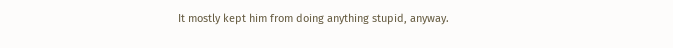It mostly kept him from doing anything stupid, anyway.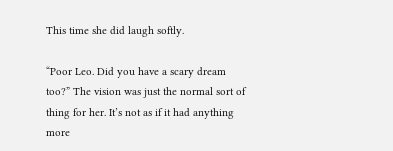This time she did laugh softly.

“Poor Leo. Did you have a scary dream too?” The vision was just the normal sort of thing for her. It’s not as if it had anything more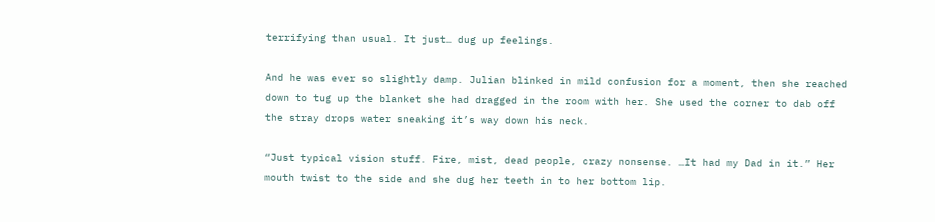terrifying than usual. It just… dug up feelings.

And he was ever so slightly damp. Julian blinked in mild confusion for a moment, then she reached down to tug up the blanket she had dragged in the room with her. She used the corner to dab off the stray drops water sneaking it’s way down his neck.

“Just typical vision stuff. Fire, mist, dead people, crazy nonsense. …It had my Dad in it.” Her mouth twist to the side and she dug her teeth in to her bottom lip.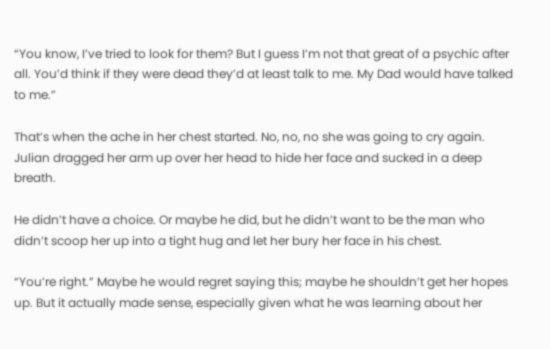“You know, I’ve tried to look for them? But I guess I’m not that great of a psychic after all. You’d think if they were dead they’d at least talk to me. My Dad would have talked to me.”

That’s when the ache in her chest started. No, no, no she was going to cry again. Julian dragged her arm up over her head to hide her face and sucked in a deep breath.

He didn’t have a choice. Or maybe he did, but he didn’t want to be the man who didn’t scoop her up into a tight hug and let her bury her face in his chest.

“You’re right.” Maybe he would regret saying this; maybe he shouldn’t get her hopes up. But it actually made sense, especially given what he was learning about her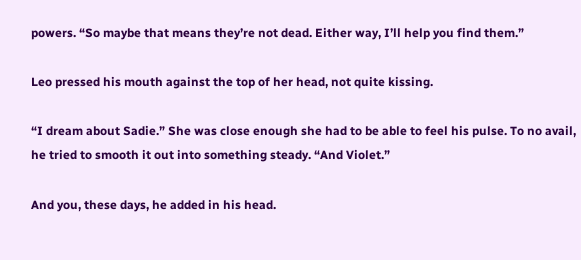powers. “So maybe that means they’re not dead. Either way, I’ll help you find them.”

Leo pressed his mouth against the top of her head, not quite kissing.

“I dream about Sadie.” She was close enough she had to be able to feel his pulse. To no avail, he tried to smooth it out into something steady. “And Violet.”

And you, these days, he added in his head.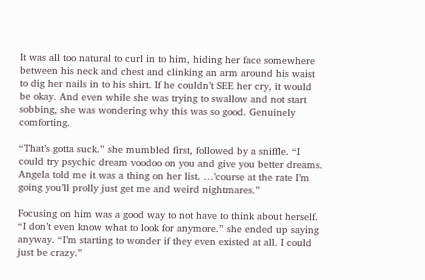It was all too natural to curl in to him, hiding her face somewhere between his neck and chest and clinking an arm around his waist to dig her nails in to his shirt. If he couldn’t SEE her cry, it would be okay. And even while she was trying to swallow and not start sobbing, she was wondering why this was so good. Genuinely comforting.

“That’s gotta suck.” she mumbled first, followed by a sniffle. “I could try psychic dream voodoo on you and give you better dreams. Angela told me it was a thing on her list. …’course at the rate I’m going you’ll prolly just get me and weird nightmares.”

Focusing on him was a good way to not have to think about herself. “I don’t even know what to look for anymore.” she ended up saying anyway. “I’m starting to wonder if they even existed at all. I could just be crazy.”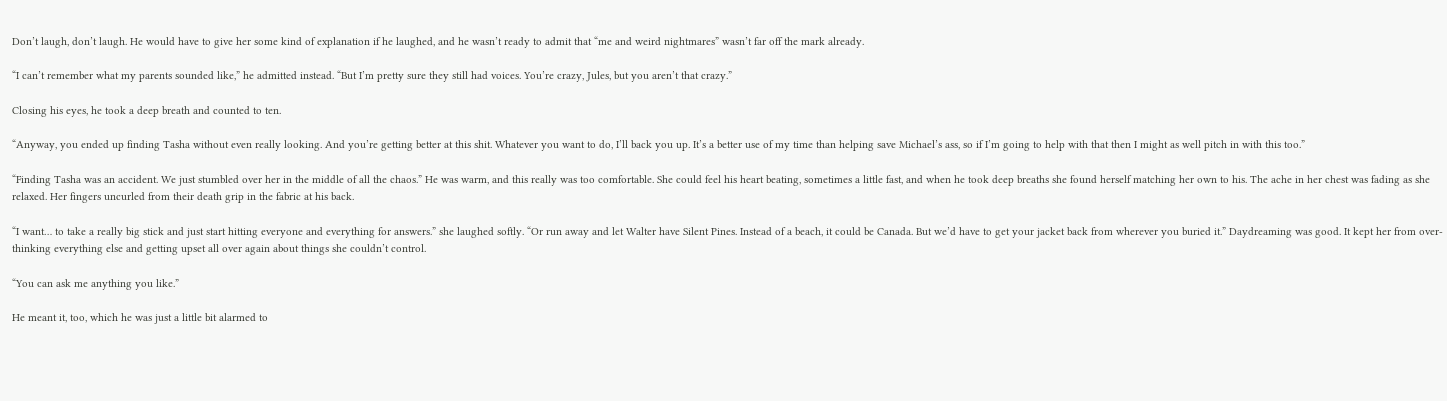Don’t laugh, don’t laugh. He would have to give her some kind of explanation if he laughed, and he wasn’t ready to admit that “me and weird nightmares” wasn’t far off the mark already.

“I can’t remember what my parents sounded like,” he admitted instead. “But I’m pretty sure they still had voices. You’re crazy, Jules, but you aren’t that crazy.”

Closing his eyes, he took a deep breath and counted to ten.

“Anyway, you ended up finding Tasha without even really looking. And you’re getting better at this shit. Whatever you want to do, I’ll back you up. It’s a better use of my time than helping save Michael’s ass, so if I’m going to help with that then I might as well pitch in with this too.”

“Finding Tasha was an accident. We just stumbled over her in the middle of all the chaos.” He was warm, and this really was too comfortable. She could feel his heart beating, sometimes a little fast, and when he took deep breaths she found herself matching her own to his. The ache in her chest was fading as she relaxed. Her fingers uncurled from their death grip in the fabric at his back.

“I want… to take a really big stick and just start hitting everyone and everything for answers.” she laughed softly. “Or run away and let Walter have Silent Pines. Instead of a beach, it could be Canada. But we’d have to get your jacket back from wherever you buried it.” Daydreaming was good. It kept her from over-thinking everything else and getting upset all over again about things she couldn’t control.

“You can ask me anything you like.”

He meant it, too, which he was just a little bit alarmed to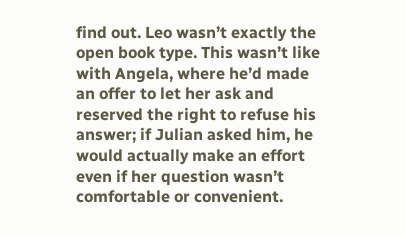find out. Leo wasn’t exactly the open book type. This wasn’t like with Angela, where he’d made an offer to let her ask and reserved the right to refuse his answer; if Julian asked him, he would actually make an effort even if her question wasn’t comfortable or convenient.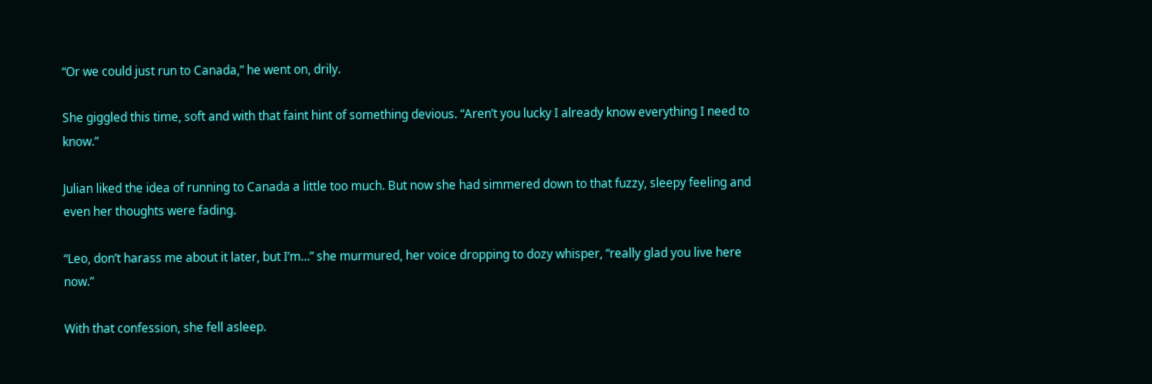“Or we could just run to Canada,” he went on, drily.

She giggled this time, soft and with that faint hint of something devious. “Aren’t you lucky I already know everything I need to know.”

Julian liked the idea of running to Canada a little too much. But now she had simmered down to that fuzzy, sleepy feeling and even her thoughts were fading.

“Leo, don’t harass me about it later, but I’m…” she murmured, her voice dropping to dozy whisper, “really glad you live here now.”

With that confession, she fell asleep.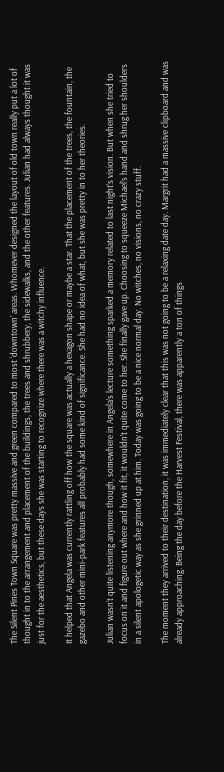The Silent Pines Town Square was pretty massive and green compared to most ‘downtown’ areas. Whomever designed the layout of old town really put a lot of thought in to the arrangement and placement of the buildings, the trees and shrubbery, the sidewalks, and the other features. Julian had always thought it was just for the aesthetics, but these days she was starting to recognize where there was a witchy influence.

It helped that Angela was currently rattling off how the square was actually a hexagon shape or maybe a star. That the placement of the trees, the fountain, the gazebo and other mini-park features all probably had some kind of significance. She had no idea of what, but she was pretty in to her theories.

Julian wasn’t quite listening anymore though, somewhere in Angela’s lecture something sparked a memory related to last night’s vision. But when she tried to focus on it and figure out where and how it fit, it wouldn’t quite come to her. She finally gave up. Choosing to squeeze Michael’s hand and shrug her shoulders in a silent apologetic way as she grinned up at him. Today was going to be a nice normal day. No witches, no visions, no crazy stuff.

The moment they arrived to their destination, it was immediately clear that this was not going to be a relaxing date day. Margrit had a massive clipboard and was already approaching. Being the day before the Harvest Festival, there was apparently a ton of things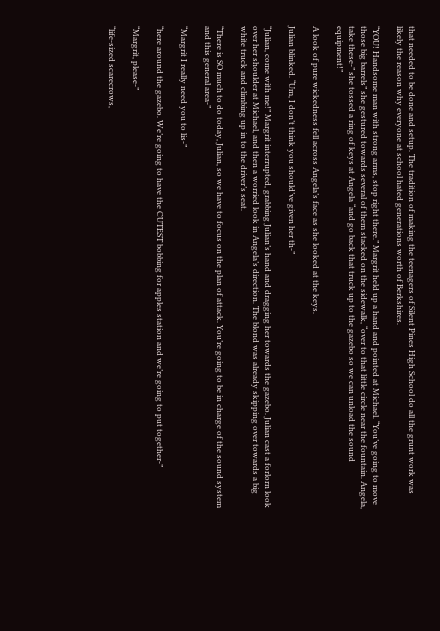that needed to be done and setup. The tradition of making the teenagers of Silent Pines High School do all the grunt work was likely the reason why everyone at school hated generations worth of Berkshires.

“YOU! Handsome man with strong arms, stop right there.” Margrit held up a hand and pointed at Michael. “You’ve going to move those big barrels” she gestured towards several of them stacked on the sidewalk, “over to that little circle near the fountain. Angela, take these-” she tossed a ring of keys at Angela “and go back that truck up to the gazebo so we can unload the sound equipment!”

A look of pure wickedness fell across Angela’s face as she looked at the keys.

Julian blinked. “Um, I don’t think you should’ve given her th-”

“Julian, come with me!” Margrit interrupted, grabbing Julian’s hand and dragging her towards the gazebo. Julian cast a forlorn look over her shoulder at Michael, and then a worried look in Angela’s direction. The blond was already skipping over towards a big white truck and climbing up in to the driver’s seat.

“There is SO much to do today, Julian, so we have to focus on the plan of attack. You’re going to be in charge of the sound system and this general area-”

“Margrit I really need you to lis-”

“here around the gazebo. We’re going to have the CUTEST bobbing for apples station and we’re going to put together-”

“Margrit, please-”

“life-sized scarecrows,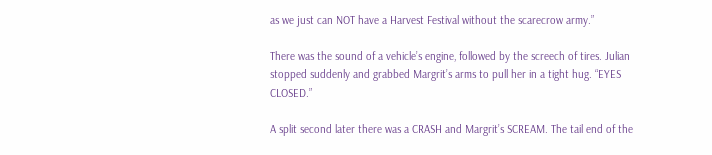as we just can NOT have a Harvest Festival without the scarecrow army.”

There was the sound of a vehicle’s engine, followed by the screech of tires. Julian stopped suddenly and grabbed Margrit’s arms to pull her in a tight hug. “EYES CLOSED.”

A split second later there was a CRASH and Margrit’s SCREAM. The tail end of the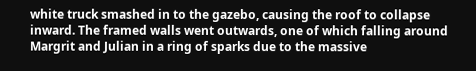white truck smashed in to the gazebo, causing the roof to collapse inward. The framed walls went outwards, one of which falling around Margrit and Julian in a ring of sparks due to the massive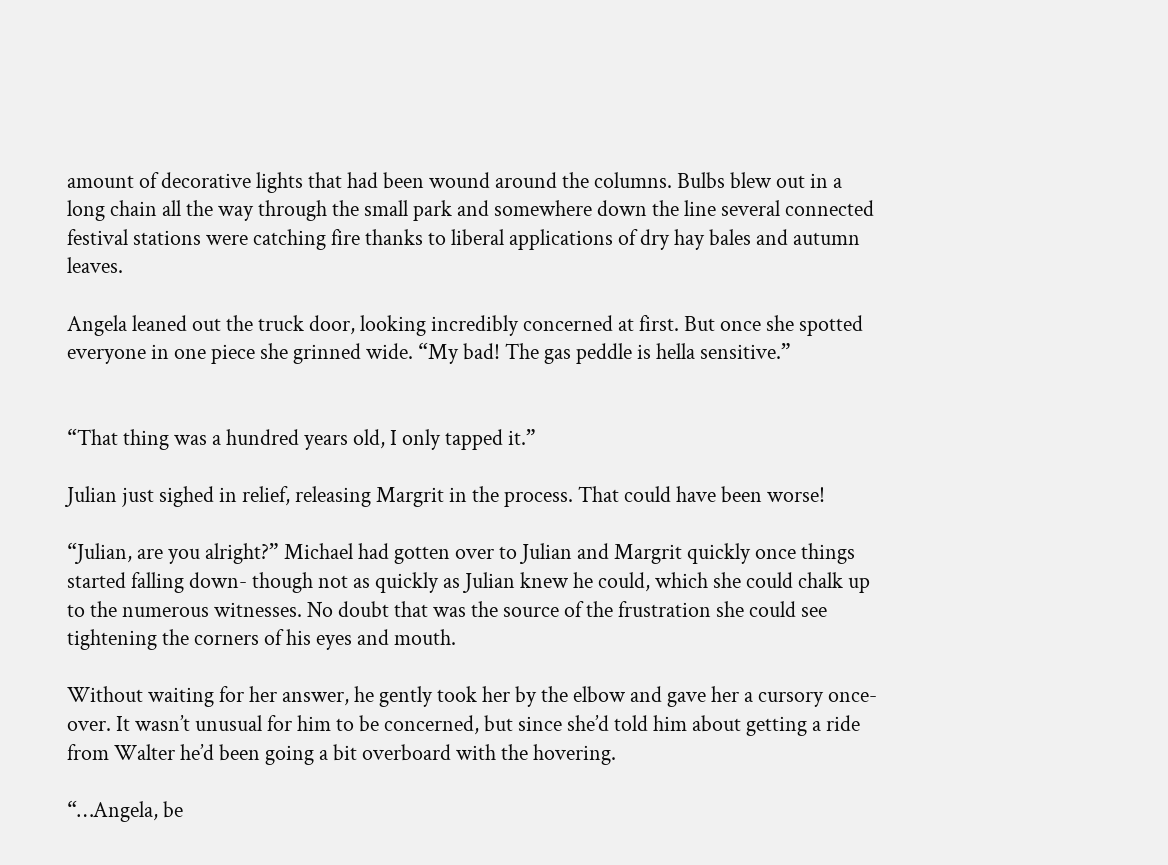amount of decorative lights that had been wound around the columns. Bulbs blew out in a long chain all the way through the small park and somewhere down the line several connected festival stations were catching fire thanks to liberal applications of dry hay bales and autumn leaves.

Angela leaned out the truck door, looking incredibly concerned at first. But once she spotted everyone in one piece she grinned wide. “My bad! The gas peddle is hella sensitive.”


“That thing was a hundred years old, I only tapped it.”

Julian just sighed in relief, releasing Margrit in the process. That could have been worse!

“Julian, are you alright?” Michael had gotten over to Julian and Margrit quickly once things started falling down- though not as quickly as Julian knew he could, which she could chalk up to the numerous witnesses. No doubt that was the source of the frustration she could see tightening the corners of his eyes and mouth.

Without waiting for her answer, he gently took her by the elbow and gave her a cursory once-over. It wasn’t unusual for him to be concerned, but since she’d told him about getting a ride from Walter he’d been going a bit overboard with the hovering.

“…Angela, be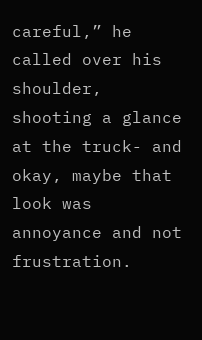careful,” he called over his shoulder, shooting a glance at the truck- and okay, maybe that look was annoyance and not frustration.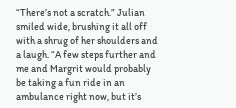“There’s not a scratch.” Julian smiled wide, brushing it all off with a shrug of her shoulders and a laugh. “A few steps further and me and Margrit would probably be taking a fun ride in an ambulance right now, but it’s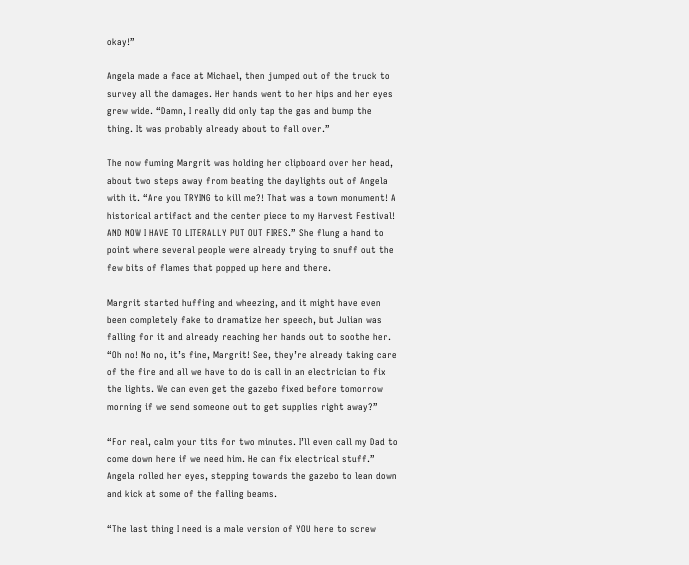okay!”

Angela made a face at Michael, then jumped out of the truck to survey all the damages. Her hands went to her hips and her eyes grew wide. “Damn, I really did only tap the gas and bump the thing. It was probably already about to fall over.”

The now fuming Margrit was holding her clipboard over her head, about two steps away from beating the daylights out of Angela with it. “Are you TRYING to kill me?! That was a town monument! A historical artifact and the center piece to my Harvest Festival! AND NOW I HAVE TO LITERALLY PUT OUT FIRES.” She flung a hand to point where several people were already trying to snuff out the few bits of flames that popped up here and there.

Margrit started huffing and wheezing, and it might have even been completely fake to dramatize her speech, but Julian was falling for it and already reaching her hands out to soothe her. “Oh no! No no, it’s fine, Margrit! See, they’re already taking care of the fire and all we have to do is call in an electrician to fix the lights. We can even get the gazebo fixed before tomorrow morning if we send someone out to get supplies right away?”

“For real, calm your tits for two minutes. I’ll even call my Dad to come down here if we need him. He can fix electrical stuff.” Angela rolled her eyes, stepping towards the gazebo to lean down and kick at some of the falling beams.

“The last thing I need is a male version of YOU here to screw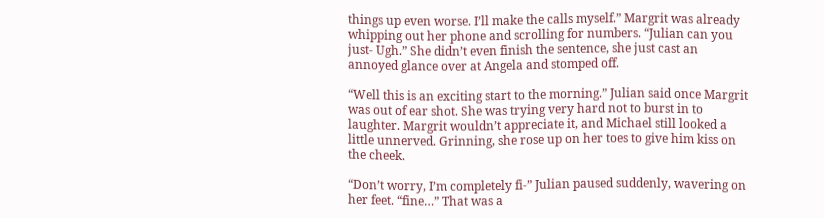things up even worse. I’ll make the calls myself.” Margrit was already whipping out her phone and scrolling for numbers. “Julian can you just- Ugh.” She didn’t even finish the sentence, she just cast an annoyed glance over at Angela and stomped off.

“Well this is an exciting start to the morning.” Julian said once Margrit was out of ear shot. She was trying very hard not to burst in to laughter. Margrit wouldn’t appreciate it, and Michael still looked a little unnerved. Grinning, she rose up on her toes to give him kiss on the cheek.

“Don’t worry, I’m completely fi-” Julian paused suddenly, wavering on her feet. “fine…” That was a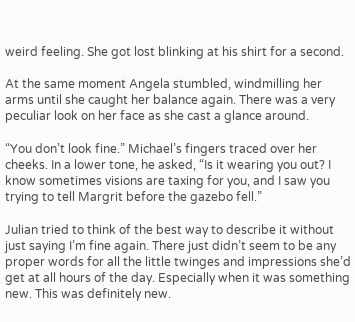weird feeling. She got lost blinking at his shirt for a second.

At the same moment Angela stumbled, windmilling her arms until she caught her balance again. There was a very peculiar look on her face as she cast a glance around.

“You don’t look fine.” Michael’s fingers traced over her cheeks. In a lower tone, he asked, “Is it wearing you out? I know sometimes visions are taxing for you, and I saw you trying to tell Margrit before the gazebo fell.”

Julian tried to think of the best way to describe it without just saying I’m fine again. There just didn’t seem to be any proper words for all the little twinges and impressions she’d get at all hours of the day. Especially when it was something new. This was definitely new.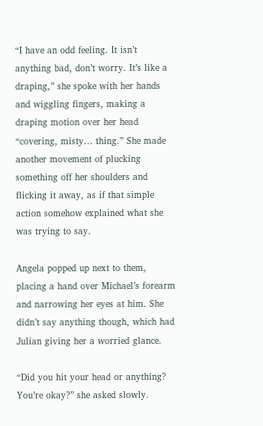“I have an odd feeling. It isn’t anything bad, don’t worry. It’s like a draping,” she spoke with her hands and wiggling fingers, making a draping motion over her head “covering, misty… thing.” She made another movement of plucking something off her shoulders and flicking it away, as if that simple action somehow explained what she was trying to say.

Angela popped up next to them, placing a hand over Michael’s forearm and narrowing her eyes at him. She didn’t say anything though, which had Julian giving her a worried glance.

“Did you hit your head or anything? You’re okay?” she asked slowly.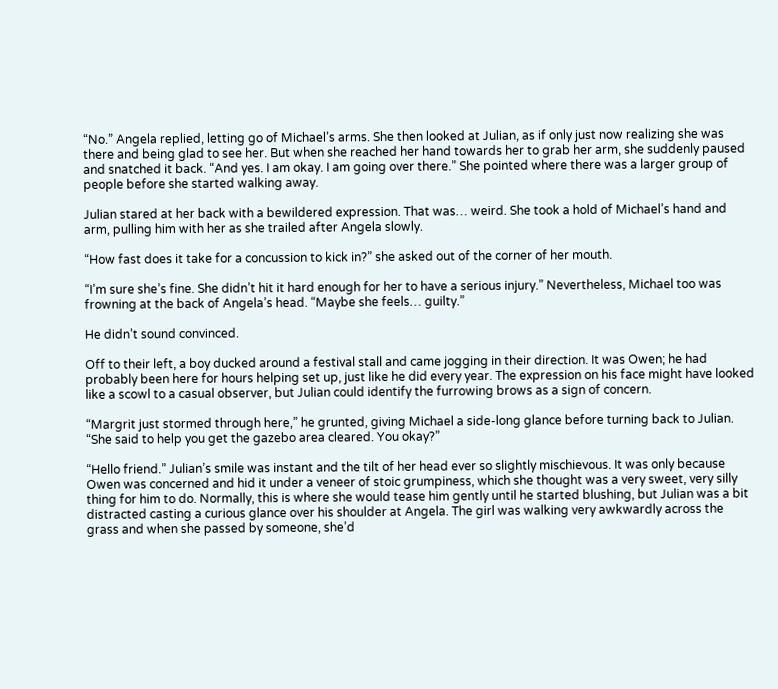“No.” Angela replied, letting go of Michael’s arms. She then looked at Julian, as if only just now realizing she was there and being glad to see her. But when she reached her hand towards her to grab her arm, she suddenly paused and snatched it back. “And yes. I am okay. I am going over there.” She pointed where there was a larger group of people before she started walking away.

Julian stared at her back with a bewildered expression. That was… weird. She took a hold of Michael’s hand and arm, pulling him with her as she trailed after Angela slowly.

“How fast does it take for a concussion to kick in?” she asked out of the corner of her mouth.

“I’m sure she’s fine. She didn’t hit it hard enough for her to have a serious injury.” Nevertheless, Michael too was frowning at the back of Angela’s head. “Maybe she feels… guilty.”

He didn’t sound convinced.

Off to their left, a boy ducked around a festival stall and came jogging in their direction. It was Owen; he had probably been here for hours helping set up, just like he did every year. The expression on his face might have looked like a scowl to a casual observer, but Julian could identify the furrowing brows as a sign of concern.

“Margrit just stormed through here,” he grunted, giving Michael a side-long glance before turning back to Julian. “She said to help you get the gazebo area cleared. You okay?”

“Hello friend.” Julian’s smile was instant and the tilt of her head ever so slightly mischievous. It was only because Owen was concerned and hid it under a veneer of stoic grumpiness, which she thought was a very sweet, very silly thing for him to do. Normally, this is where she would tease him gently until he started blushing, but Julian was a bit distracted casting a curious glance over his shoulder at Angela. The girl was walking very awkwardly across the grass and when she passed by someone, she’d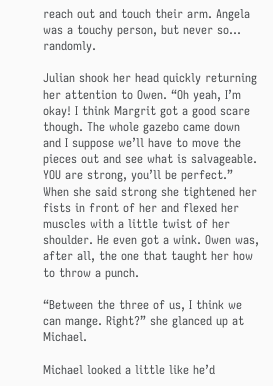reach out and touch their arm. Angela was a touchy person, but never so… randomly.

Julian shook her head quickly returning her attention to Owen. “Oh yeah, I’m okay! I think Margrit got a good scare though. The whole gazebo came down and I suppose we’ll have to move the pieces out and see what is salvageable. YOU are strong, you’ll be perfect.” When she said strong she tightened her fists in front of her and flexed her muscles with a little twist of her shoulder. He even got a wink. Owen was, after all, the one that taught her how to throw a punch.

“Between the three of us, I think we can mange. Right?” she glanced up at Michael.

Michael looked a little like he’d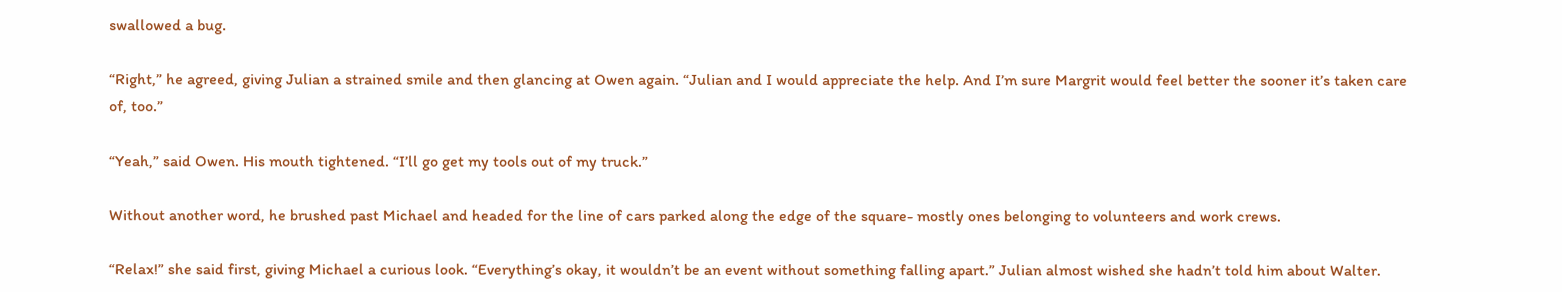swallowed a bug.

“Right,” he agreed, giving Julian a strained smile and then glancing at Owen again. “Julian and I would appreciate the help. And I’m sure Margrit would feel better the sooner it’s taken care of, too.”

“Yeah,” said Owen. His mouth tightened. “I’ll go get my tools out of my truck.”

Without another word, he brushed past Michael and headed for the line of cars parked along the edge of the square- mostly ones belonging to volunteers and work crews.

“Relax!” she said first, giving Michael a curious look. “Everything’s okay, it wouldn’t be an event without something falling apart.” Julian almost wished she hadn’t told him about Walter.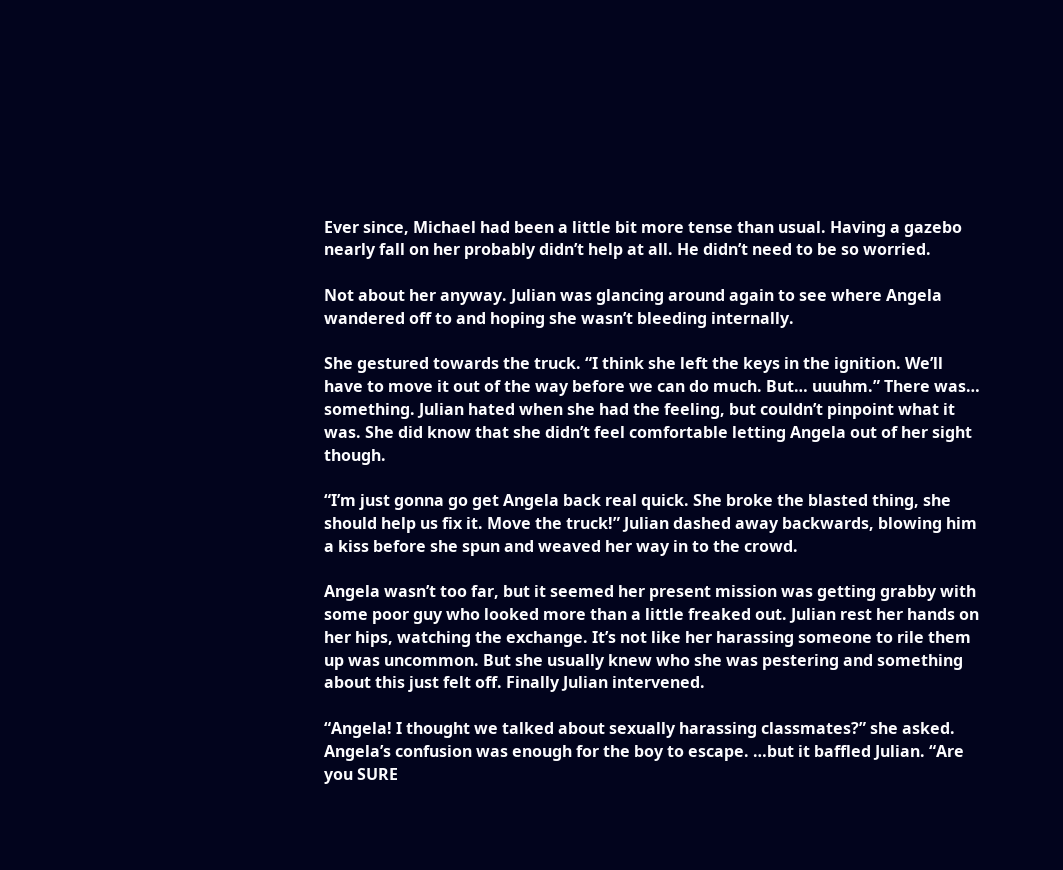Ever since, Michael had been a little bit more tense than usual. Having a gazebo nearly fall on her probably didn’t help at all. He didn’t need to be so worried.

Not about her anyway. Julian was glancing around again to see where Angela wandered off to and hoping she wasn’t bleeding internally.

She gestured towards the truck. “I think she left the keys in the ignition. We’ll have to move it out of the way before we can do much. But… uuuhm.” There was… something. Julian hated when she had the feeling, but couldn’t pinpoint what it was. She did know that she didn’t feel comfortable letting Angela out of her sight though.

“I’m just gonna go get Angela back real quick. She broke the blasted thing, she should help us fix it. Move the truck!” Julian dashed away backwards, blowing him a kiss before she spun and weaved her way in to the crowd.

Angela wasn’t too far, but it seemed her present mission was getting grabby with some poor guy who looked more than a little freaked out. Julian rest her hands on her hips, watching the exchange. It’s not like her harassing someone to rile them up was uncommon. But she usually knew who she was pestering and something about this just felt off. Finally Julian intervened.

“Angela! I thought we talked about sexually harassing classmates?” she asked. Angela’s confusion was enough for the boy to escape. …but it baffled Julian. “Are you SURE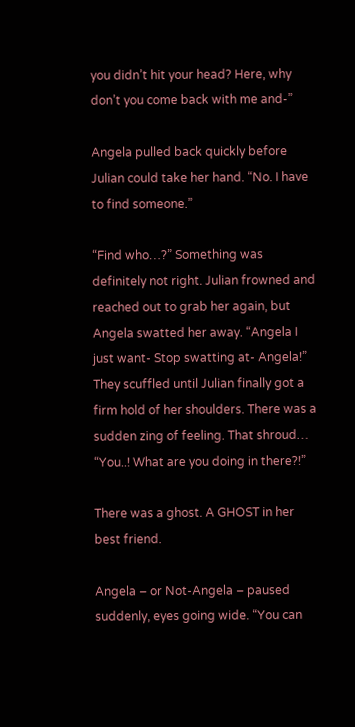you didn’t hit your head? Here, why don’t you come back with me and-”

Angela pulled back quickly before Julian could take her hand. “No. I have to find someone.”

“Find who…?” Something was definitely not right. Julian frowned and reached out to grab her again, but Angela swatted her away. “Angela I just want- Stop swatting at- Angela!” They scuffled until Julian finally got a firm hold of her shoulders. There was a sudden zing of feeling. That shroud… “You..! What are you doing in there?!”

There was a ghost. A GHOST in her best friend.

Angela – or Not-Angela – paused suddenly, eyes going wide. “You can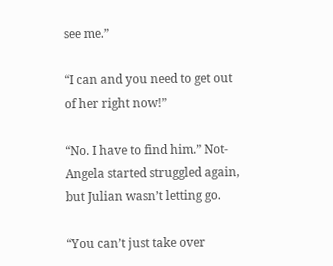see me.”

“I can and you need to get out of her right now!”

“No. I have to find him.” Not-Angela started struggled again, but Julian wasn’t letting go.

“You can’t just take over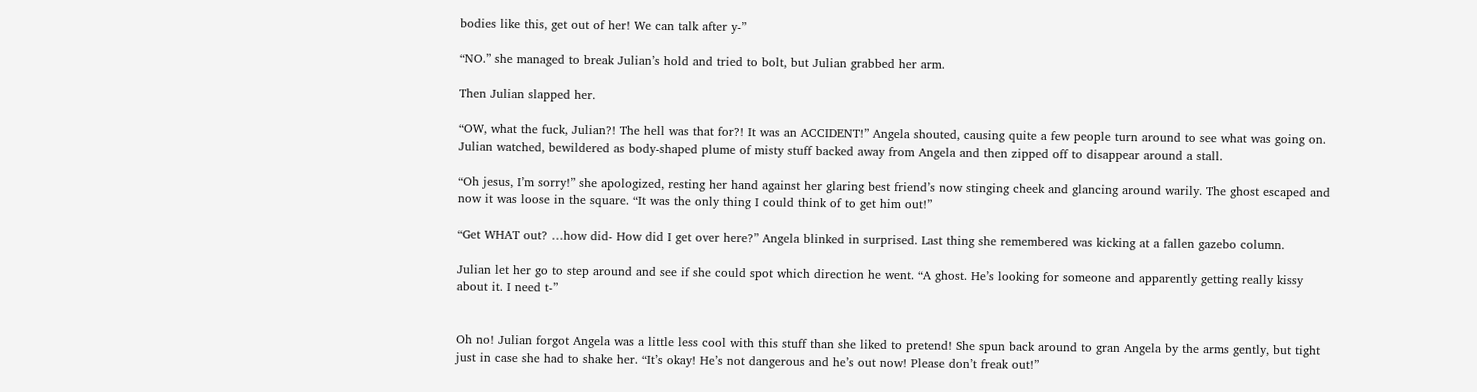bodies like this, get out of her! We can talk after y-”

“NO.” she managed to break Julian’s hold and tried to bolt, but Julian grabbed her arm.

Then Julian slapped her.

“OW, what the fuck, Julian?! The hell was that for?! It was an ACCIDENT!” Angela shouted, causing quite a few people turn around to see what was going on. Julian watched, bewildered as body-shaped plume of misty stuff backed away from Angela and then zipped off to disappear around a stall.

“Oh jesus, I’m sorry!” she apologized, resting her hand against her glaring best friend’s now stinging cheek and glancing around warily. The ghost escaped and now it was loose in the square. “It was the only thing I could think of to get him out!”

“Get WHAT out? …how did- How did I get over here?” Angela blinked in surprised. Last thing she remembered was kicking at a fallen gazebo column.

Julian let her go to step around and see if she could spot which direction he went. “A ghost. He’s looking for someone and apparently getting really kissy about it. I need t-”


Oh no! Julian forgot Angela was a little less cool with this stuff than she liked to pretend! She spun back around to gran Angela by the arms gently, but tight just in case she had to shake her. “It’s okay! He’s not dangerous and he’s out now! Please don’t freak out!”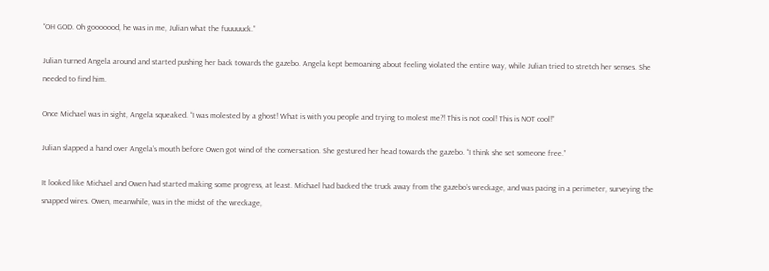“OH GOD. Oh gooooood, he was in me, Julian what the fuuuuuck.”

Julian turned Angela around and started pushing her back towards the gazebo. Angela kept bemoaning about feeling violated the entire way, while Julian tried to stretch her senses. She needed to find him.

Once Michael was in sight, Angela squeaked. “I was molested by a ghost! What is with you people and trying to molest me?! This is not cool! This is NOT cool!”

Julian slapped a hand over Angela’s mouth before Owen got wind of the conversation. She gestured her head towards the gazebo. “I think she set someone free.”

It looked like Michael and Owen had started making some progress, at least. Michael had backed the truck away from the gazebo’s wreckage, and was pacing in a perimeter, surveying the snapped wires. Owen, meanwhile, was in the midst of the wreckage,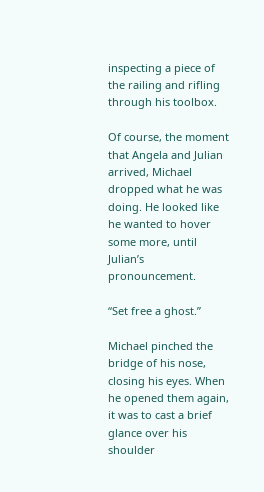inspecting a piece of the railing and rifling through his toolbox.

Of course, the moment that Angela and Julian arrived, Michael dropped what he was doing. He looked like he wanted to hover some more, until Julian’s pronouncement.

“Set free a ghost.”

Michael pinched the bridge of his nose, closing his eyes. When he opened them again, it was to cast a brief glance over his shoulder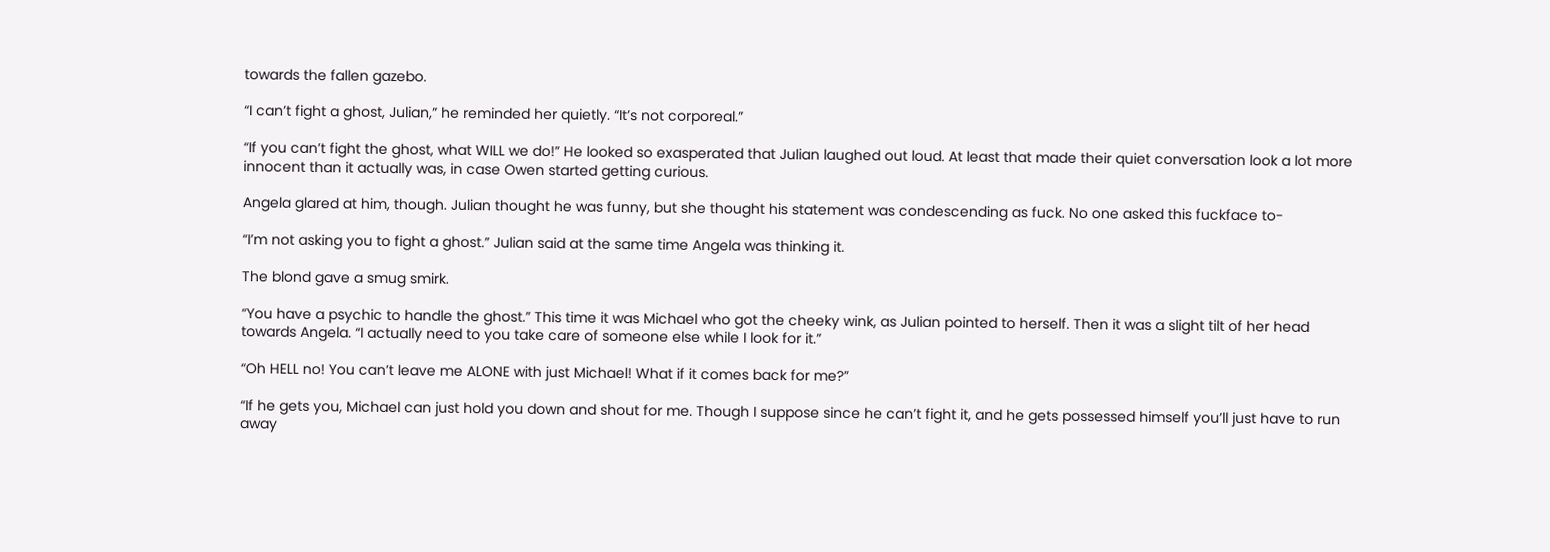towards the fallen gazebo.

“I can’t fight a ghost, Julian,” he reminded her quietly. “It’s not corporeal.”

“If you can’t fight the ghost, what WILL we do!” He looked so exasperated that Julian laughed out loud. At least that made their quiet conversation look a lot more innocent than it actually was, in case Owen started getting curious.

Angela glared at him, though. Julian thought he was funny, but she thought his statement was condescending as fuck. No one asked this fuckface to-

“I’m not asking you to fight a ghost.” Julian said at the same time Angela was thinking it.

The blond gave a smug smirk.

“You have a psychic to handle the ghost.” This time it was Michael who got the cheeky wink, as Julian pointed to herself. Then it was a slight tilt of her head towards Angela. “I actually need to you take care of someone else while I look for it.”

“Oh HELL no! You can’t leave me ALONE with just Michael! What if it comes back for me?”

“If he gets you, Michael can just hold you down and shout for me. Though I suppose since he can’t fight it, and he gets possessed himself you’ll just have to run away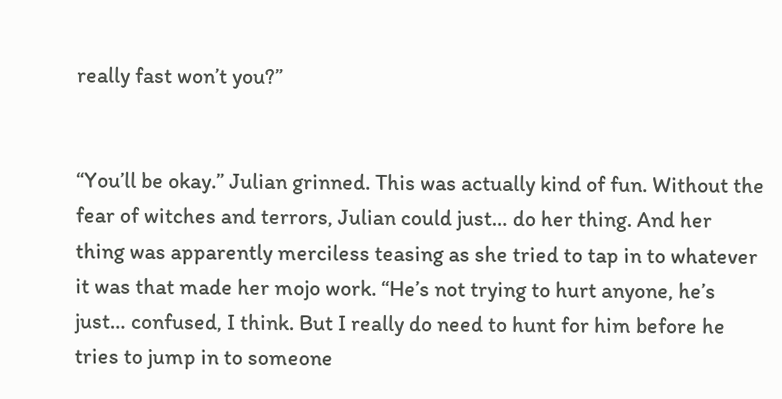really fast won’t you?”


“You’ll be okay.” Julian grinned. This was actually kind of fun. Without the fear of witches and terrors, Julian could just… do her thing. And her thing was apparently merciless teasing as she tried to tap in to whatever it was that made her mojo work. “He’s not trying to hurt anyone, he’s just… confused, I think. But I really do need to hunt for him before he tries to jump in to someone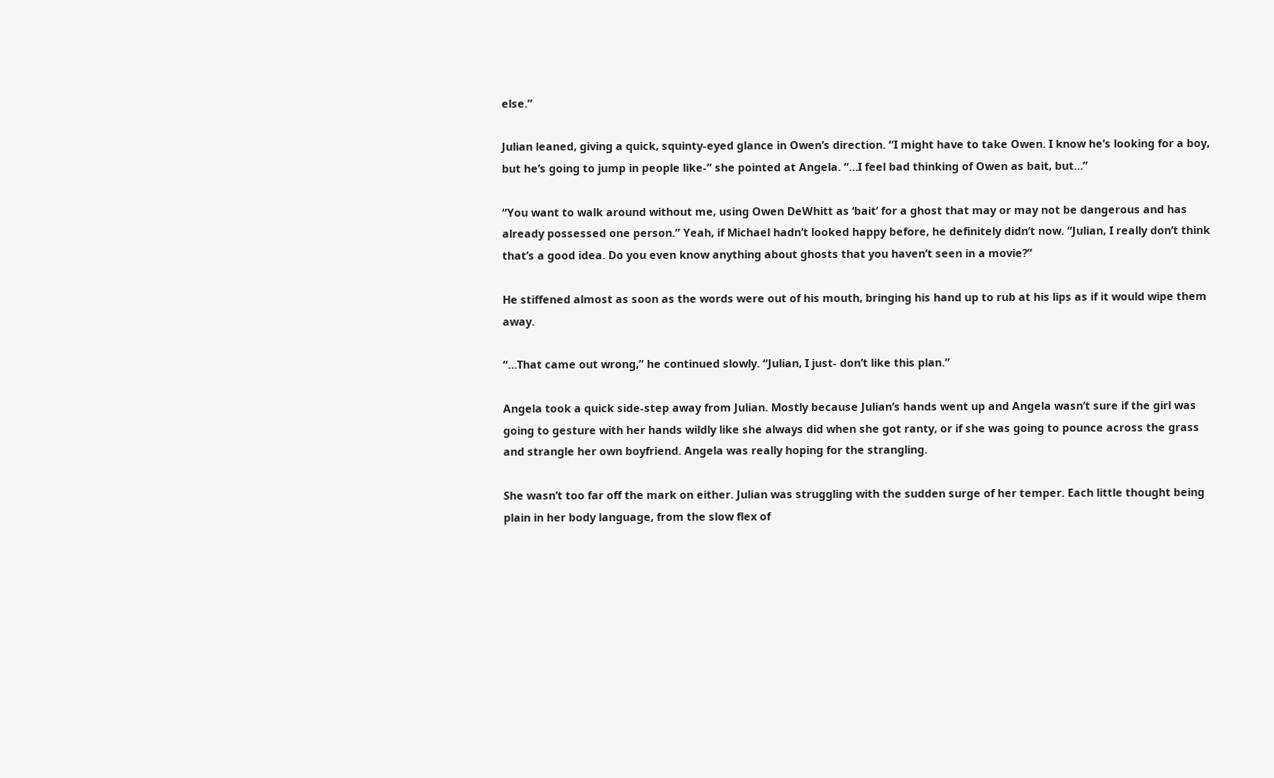else.”

Julian leaned, giving a quick, squinty-eyed glance in Owen’s direction. “I might have to take Owen. I know he’s looking for a boy, but he’s going to jump in people like-” she pointed at Angela. “…I feel bad thinking of Owen as bait, but…”

“You want to walk around without me, using Owen DeWhitt as ‘bait’ for a ghost that may or may not be dangerous and has already possessed one person.” Yeah, if Michael hadn’t looked happy before, he definitely didn’t now. “Julian, I really don’t think that’s a good idea. Do you even know anything about ghosts that you haven’t seen in a movie?”

He stiffened almost as soon as the words were out of his mouth, bringing his hand up to rub at his lips as if it would wipe them away.

“…That came out wrong,” he continued slowly. “Julian, I just- don’t like this plan.”

Angela took a quick side-step away from Julian. Mostly because Julian’s hands went up and Angela wasn’t sure if the girl was going to gesture with her hands wildly like she always did when she got ranty, or if she was going to pounce across the grass and strangle her own boyfriend. Angela was really hoping for the strangling.

She wasn’t too far off the mark on either. Julian was struggling with the sudden surge of her temper. Each little thought being plain in her body language, from the slow flex of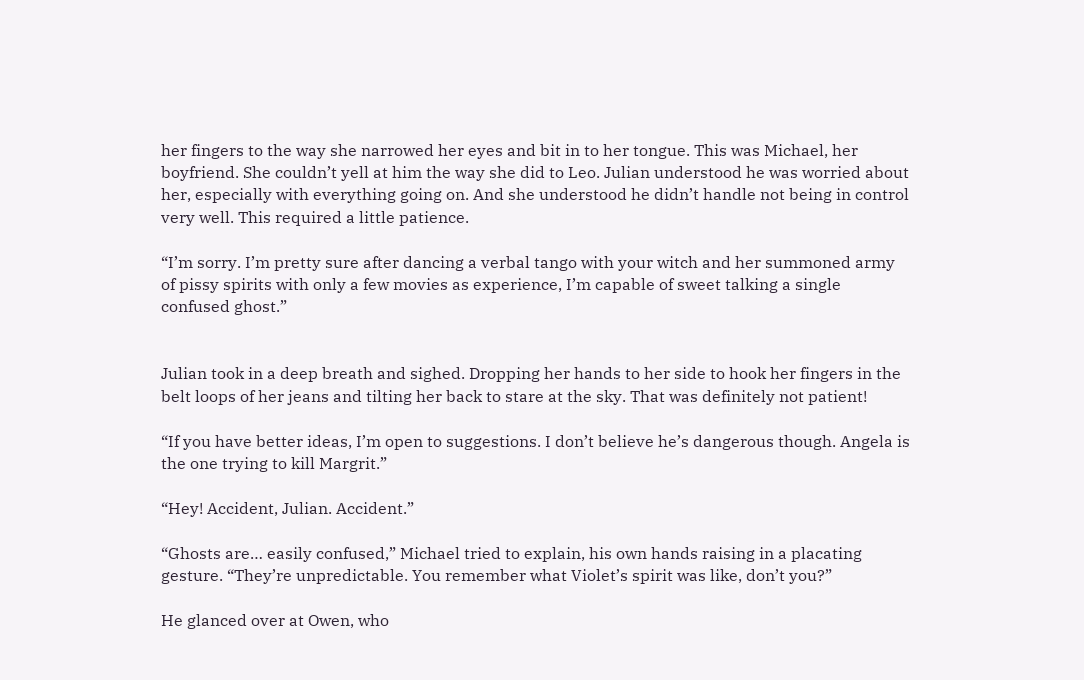her fingers to the way she narrowed her eyes and bit in to her tongue. This was Michael, her boyfriend. She couldn’t yell at him the way she did to Leo. Julian understood he was worried about her, especially with everything going on. And she understood he didn’t handle not being in control very well. This required a little patience.

“I’m sorry. I’m pretty sure after dancing a verbal tango with your witch and her summoned army of pissy spirits with only a few movies as experience, I’m capable of sweet talking a single confused ghost.”


Julian took in a deep breath and sighed. Dropping her hands to her side to hook her fingers in the belt loops of her jeans and tilting her back to stare at the sky. That was definitely not patient!

“If you have better ideas, I’m open to suggestions. I don’t believe he’s dangerous though. Angela is the one trying to kill Margrit.”

“Hey! Accident, Julian. Accident.”

“Ghosts are… easily confused,” Michael tried to explain, his own hands raising in a placating gesture. “They’re unpredictable. You remember what Violet’s spirit was like, don’t you?”

He glanced over at Owen, who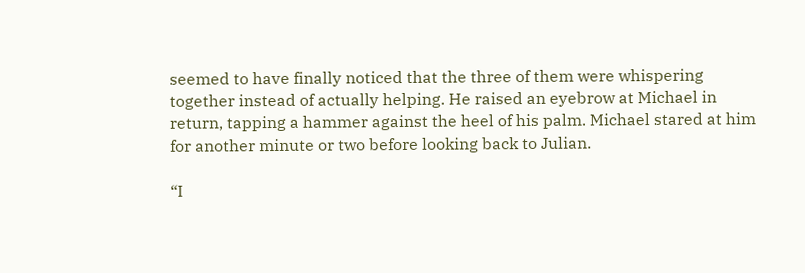seemed to have finally noticed that the three of them were whispering together instead of actually helping. He raised an eyebrow at Michael in return, tapping a hammer against the heel of his palm. Michael stared at him for another minute or two before looking back to Julian.

“I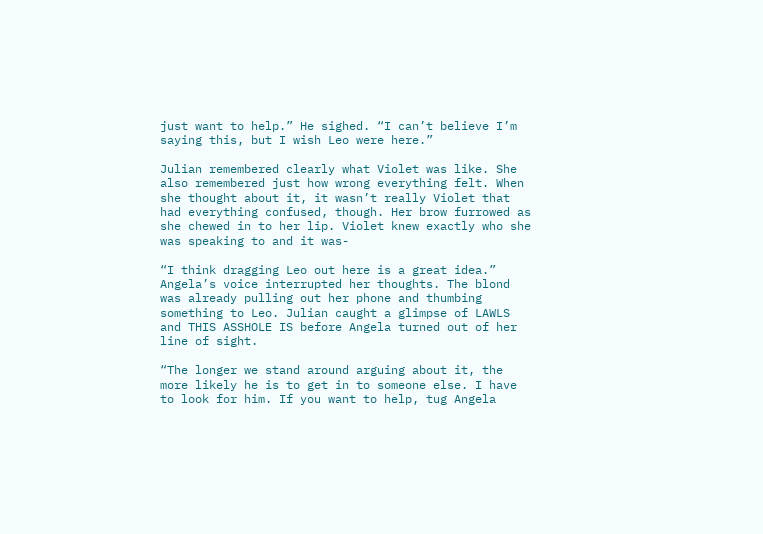just want to help.” He sighed. “I can’t believe I’m saying this, but I wish Leo were here.”

Julian remembered clearly what Violet was like. She also remembered just how wrong everything felt. When she thought about it, it wasn’t really Violet that had everything confused, though. Her brow furrowed as she chewed in to her lip. Violet knew exactly who she was speaking to and it was-

“I think dragging Leo out here is a great idea.” Angela’s voice interrupted her thoughts. The blond was already pulling out her phone and thumbing something to Leo. Julian caught a glimpse of LAWLS and THIS ASSHOLE IS before Angela turned out of her line of sight.

“The longer we stand around arguing about it, the more likely he is to get in to someone else. I have to look for him. If you want to help, tug Angela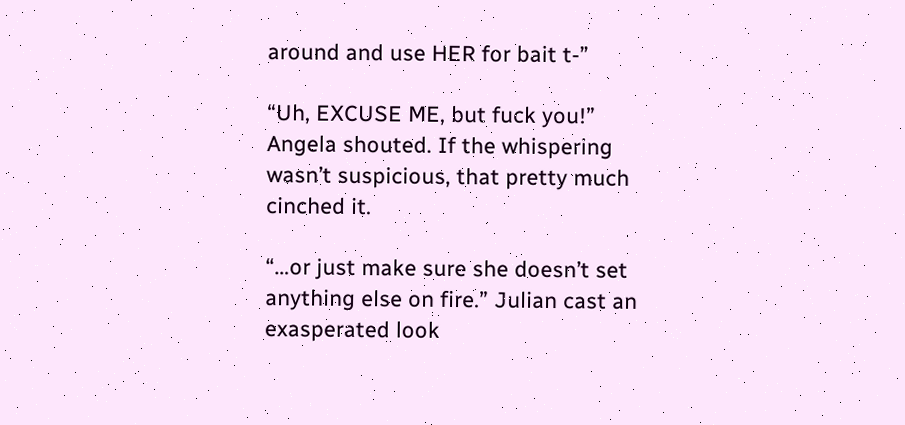around and use HER for bait t-”

“Uh, EXCUSE ME, but fuck you!” Angela shouted. If the whispering wasn’t suspicious, that pretty much cinched it.

“…or just make sure she doesn’t set anything else on fire.” Julian cast an exasperated look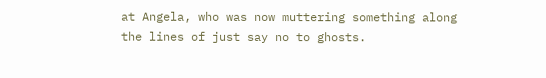at Angela, who was now muttering something along the lines of just say no to ghosts.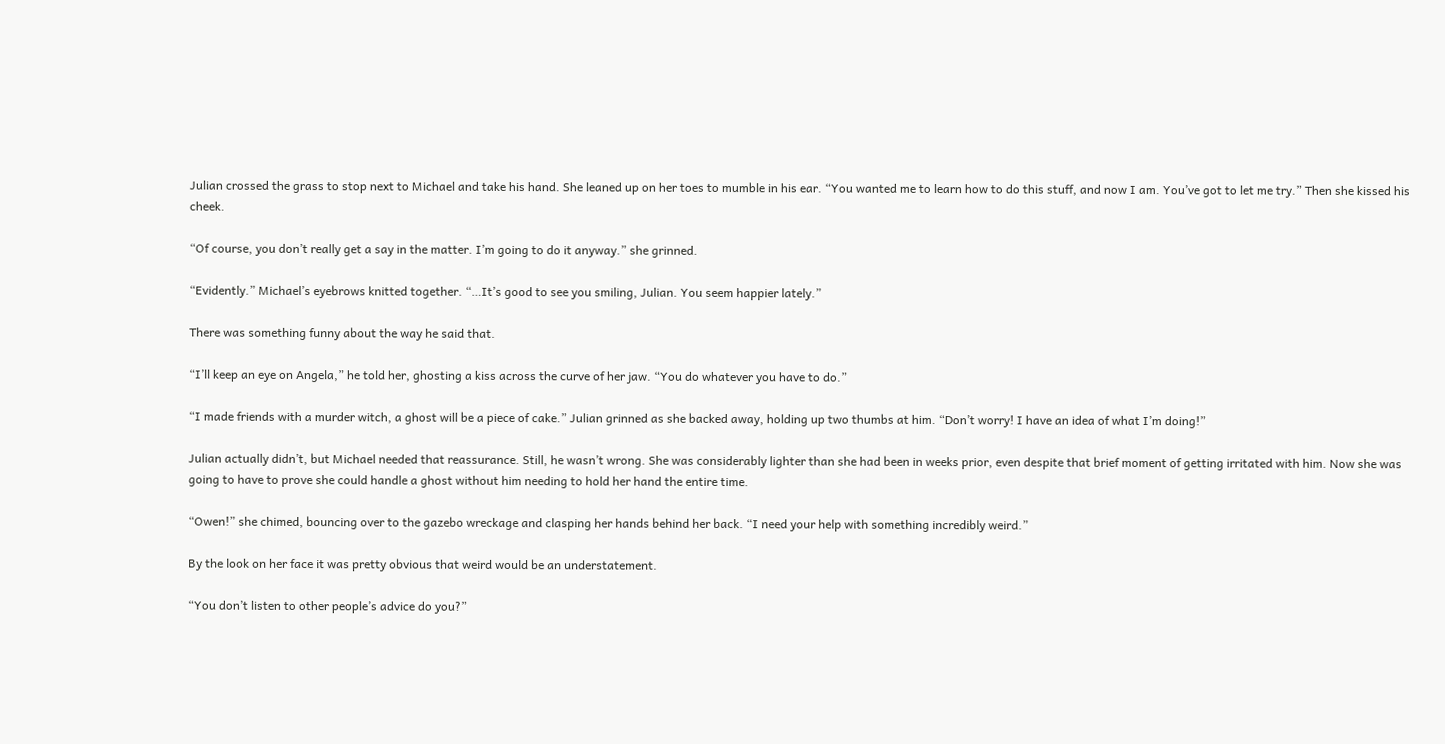Julian crossed the grass to stop next to Michael and take his hand. She leaned up on her toes to mumble in his ear. “You wanted me to learn how to do this stuff, and now I am. You’ve got to let me try.” Then she kissed his cheek.

“Of course, you don’t really get a say in the matter. I’m going to do it anyway.” she grinned.

“Evidently.” Michael’s eyebrows knitted together. “…It’s good to see you smiling, Julian. You seem happier lately.”

There was something funny about the way he said that.

“I’ll keep an eye on Angela,” he told her, ghosting a kiss across the curve of her jaw. “You do whatever you have to do.”

“I made friends with a murder witch, a ghost will be a piece of cake.” Julian grinned as she backed away, holding up two thumbs at him. “Don’t worry! I have an idea of what I’m doing!”

Julian actually didn’t, but Michael needed that reassurance. Still, he wasn’t wrong. She was considerably lighter than she had been in weeks prior, even despite that brief moment of getting irritated with him. Now she was going to have to prove she could handle a ghost without him needing to hold her hand the entire time.

“Owen!” she chimed, bouncing over to the gazebo wreckage and clasping her hands behind her back. “I need your help with something incredibly weird.”

By the look on her face it was pretty obvious that weird would be an understatement.

“You don’t listen to other people’s advice do you?”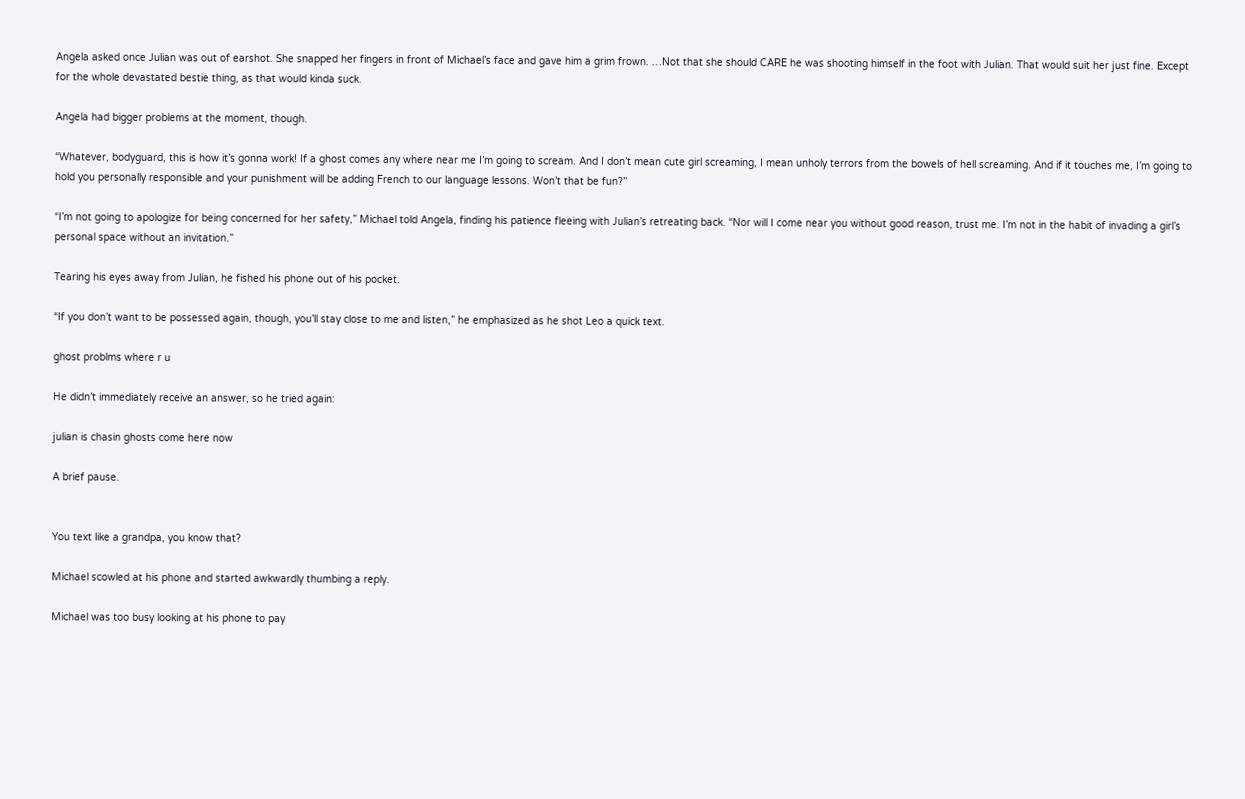Angela asked once Julian was out of earshot. She snapped her fingers in front of Michael’s face and gave him a grim frown. …Not that she should CARE he was shooting himself in the foot with Julian. That would suit her just fine. Except for the whole devastated bestie thing, as that would kinda suck.

Angela had bigger problems at the moment, though.

“Whatever, bodyguard, this is how it’s gonna work! If a ghost comes any where near me I’m going to scream. And I don’t mean cute girl screaming, I mean unholy terrors from the bowels of hell screaming. And if it touches me, I’m going to hold you personally responsible and your punishment will be adding French to our language lessons. Won’t that be fun?”

“I’m not going to apologize for being concerned for her safety,” Michael told Angela, finding his patience fleeing with Julian’s retreating back. “Nor will I come near you without good reason, trust me. I’m not in the habit of invading a girl’s personal space without an invitation.”

Tearing his eyes away from Julian, he fished his phone out of his pocket.

“If you don’t want to be possessed again, though, you’ll stay close to me and listen,” he emphasized as he shot Leo a quick text.

ghost problms where r u

He didn’t immediately receive an answer, so he tried again:

julian is chasin ghosts come here now

A brief pause.


You text like a grandpa, you know that?

Michael scowled at his phone and started awkwardly thumbing a reply.

Michael was too busy looking at his phone to pay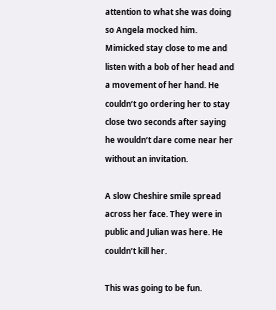attention to what she was doing so Angela mocked him. Mimicked stay close to me and listen with a bob of her head and a movement of her hand. He couldn’t go ordering her to stay close two seconds after saying he wouldn’t dare come near her without an invitation.

A slow Cheshire smile spread across her face. They were in public and Julian was here. He couldn’t kill her.

This was going to be fun.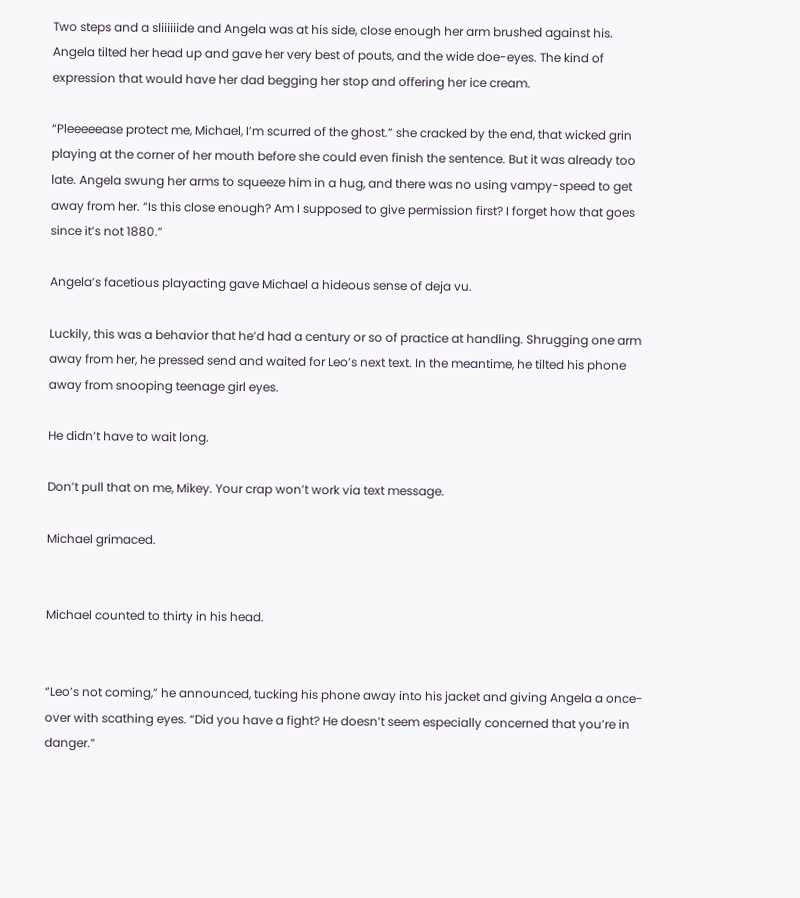Two steps and a sliiiiiide and Angela was at his side, close enough her arm brushed against his. Angela tilted her head up and gave her very best of pouts, and the wide doe-eyes. The kind of expression that would have her dad begging her stop and offering her ice cream.

“Pleeeeease protect me, Michael, I’m scurred of the ghost.” she cracked by the end, that wicked grin playing at the corner of her mouth before she could even finish the sentence. But it was already too late. Angela swung her arms to squeeze him in a hug, and there was no using vampy-speed to get away from her. “Is this close enough? Am I supposed to give permission first? I forget how that goes since it’s not 1880.”

Angela’s facetious playacting gave Michael a hideous sense of deja vu.

Luckily, this was a behavior that he’d had a century or so of practice at handling. Shrugging one arm away from her, he pressed send and waited for Leo’s next text. In the meantime, he tilted his phone away from snooping teenage girl eyes.

He didn’t have to wait long.

Don’t pull that on me, Mikey. Your crap won’t work via text message.

Michael grimaced.


Michael counted to thirty in his head.


“Leo’s not coming,” he announced, tucking his phone away into his jacket and giving Angela a once-over with scathing eyes. “Did you have a fight? He doesn’t seem especially concerned that you’re in danger.”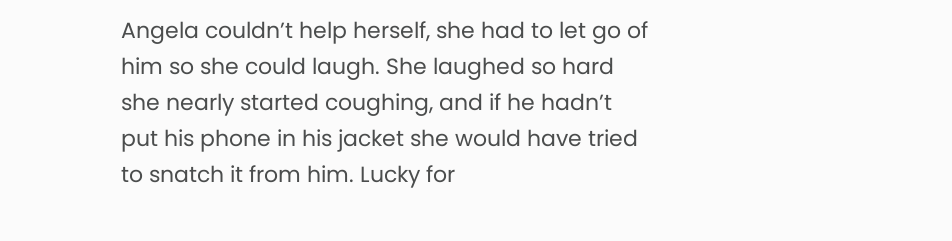Angela couldn’t help herself, she had to let go of him so she could laugh. She laughed so hard she nearly started coughing, and if he hadn’t put his phone in his jacket she would have tried to snatch it from him. Lucky for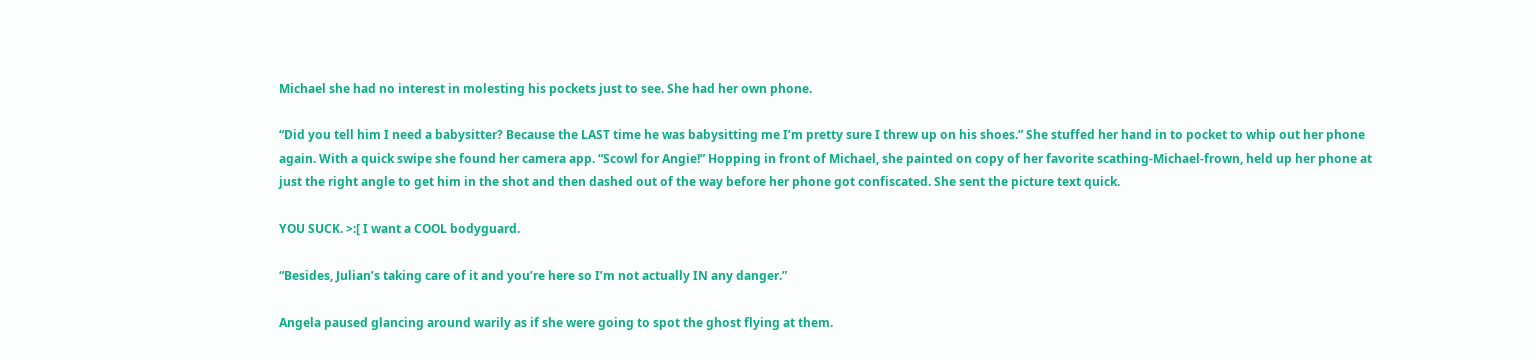Michael she had no interest in molesting his pockets just to see. She had her own phone.

“Did you tell him I need a babysitter? Because the LAST time he was babysitting me I’m pretty sure I threw up on his shoes.” She stuffed her hand in to pocket to whip out her phone again. With a quick swipe she found her camera app. “Scowl for Angie!” Hopping in front of Michael, she painted on copy of her favorite scathing-Michael-frown, held up her phone at just the right angle to get him in the shot and then dashed out of the way before her phone got confiscated. She sent the picture text quick.

YOU SUCK. >:[ I want a COOL bodyguard.

“Besides, Julian’s taking care of it and you’re here so I’m not actually IN any danger.”

Angela paused glancing around warily as if she were going to spot the ghost flying at them.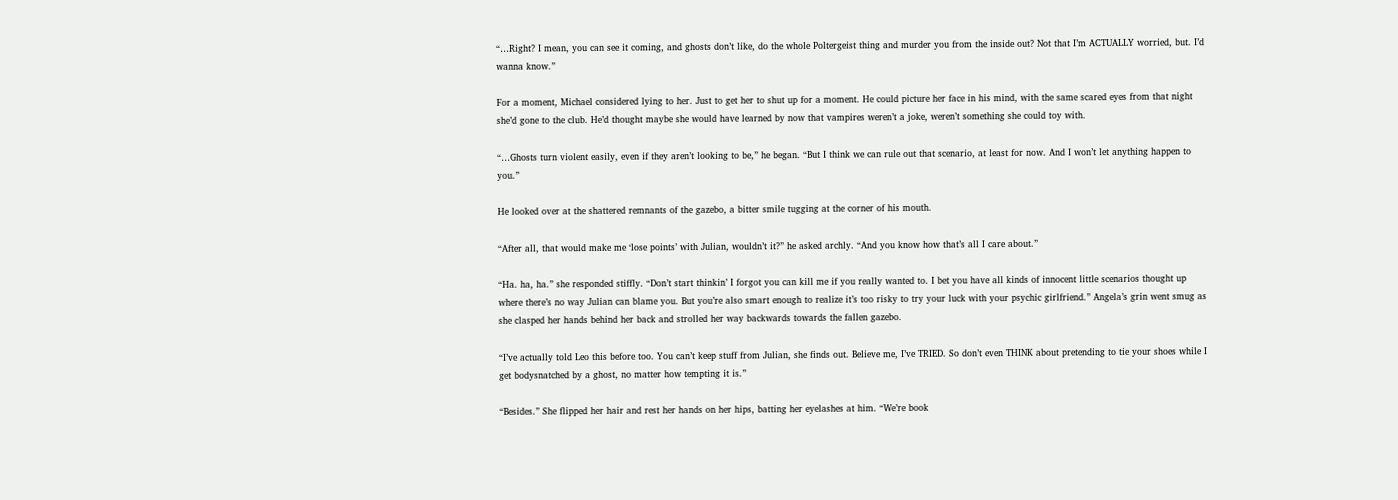“…Right? I mean, you can see it coming, and ghosts don’t like, do the whole Poltergeist thing and murder you from the inside out? Not that I’m ACTUALLY worried, but. I’d wanna know.”

For a moment, Michael considered lying to her. Just to get her to shut up for a moment. He could picture her face in his mind, with the same scared eyes from that night she’d gone to the club. He’d thought maybe she would have learned by now that vampires weren’t a joke, weren’t something she could toy with.

“…Ghosts turn violent easily, even if they aren’t looking to be,” he began. “But I think we can rule out that scenario, at least for now. And I won’t let anything happen to you.”

He looked over at the shattered remnants of the gazebo, a bitter smile tugging at the corner of his mouth.

“After all, that would make me ‘lose points’ with Julian, wouldn’t it?” he asked archly. “And you know how that’s all I care about.”

“Ha. ha, ha.” she responded stiffly. “Don’t start thinkin’ I forgot you can kill me if you really wanted to. I bet you have all kinds of innocent little scenarios thought up where there’s no way Julian can blame you. But you’re also smart enough to realize it’s too risky to try your luck with your psychic girlfriend.” Angela’s grin went smug as she clasped her hands behind her back and strolled her way backwards towards the fallen gazebo.

“I’ve actually told Leo this before too. You can’t keep stuff from Julian, she finds out. Believe me, I’ve TRIED. So don’t even THINK about pretending to tie your shoes while I get bodysnatched by a ghost, no matter how tempting it is.”

“Besides.” She flipped her hair and rest her hands on her hips, batting her eyelashes at him. “We’re book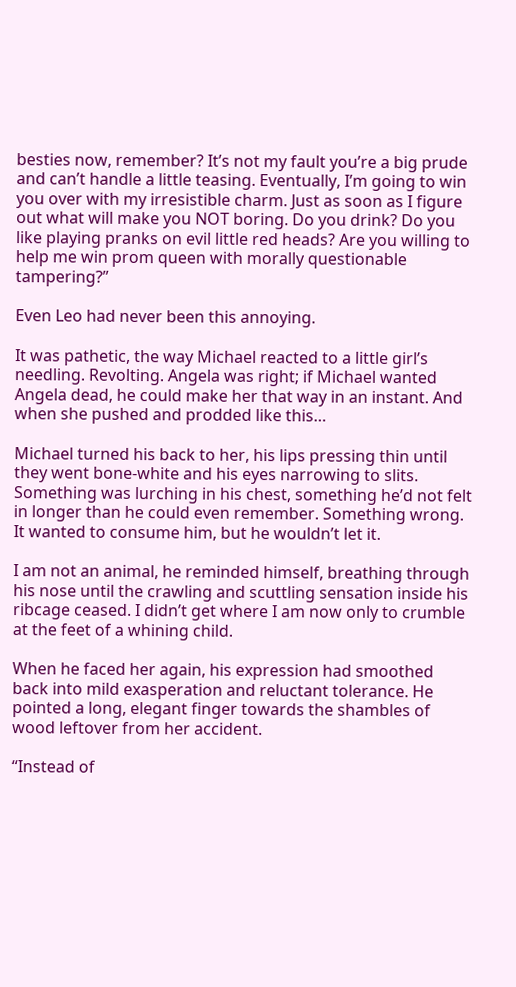besties now, remember? It’s not my fault you’re a big prude and can’t handle a little teasing. Eventually, I’m going to win you over with my irresistible charm. Just as soon as I figure out what will make you NOT boring. Do you drink? Do you like playing pranks on evil little red heads? Are you willing to help me win prom queen with morally questionable tampering?”

Even Leo had never been this annoying.

It was pathetic, the way Michael reacted to a little girl’s needling. Revolting. Angela was right; if Michael wanted Angela dead, he could make her that way in an instant. And when she pushed and prodded like this…

Michael turned his back to her, his lips pressing thin until they went bone-white and his eyes narrowing to slits. Something was lurching in his chest, something he’d not felt in longer than he could even remember. Something wrong. It wanted to consume him, but he wouldn’t let it.

I am not an animal, he reminded himself, breathing through his nose until the crawling and scuttling sensation inside his ribcage ceased. I didn’t get where I am now only to crumble at the feet of a whining child.

When he faced her again, his expression had smoothed back into mild exasperation and reluctant tolerance. He pointed a long, elegant finger towards the shambles of wood leftover from her accident.

“Instead of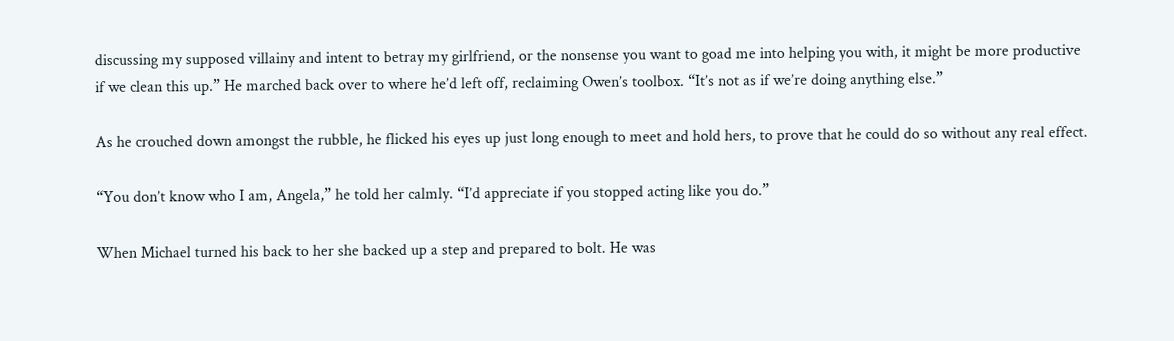discussing my supposed villainy and intent to betray my girlfriend, or the nonsense you want to goad me into helping you with, it might be more productive if we clean this up.” He marched back over to where he’d left off, reclaiming Owen’s toolbox. “It’s not as if we’re doing anything else.”

As he crouched down amongst the rubble, he flicked his eyes up just long enough to meet and hold hers, to prove that he could do so without any real effect.

“You don’t know who I am, Angela,” he told her calmly. “I’d appreciate if you stopped acting like you do.”

When Michael turned his back to her she backed up a step and prepared to bolt. He was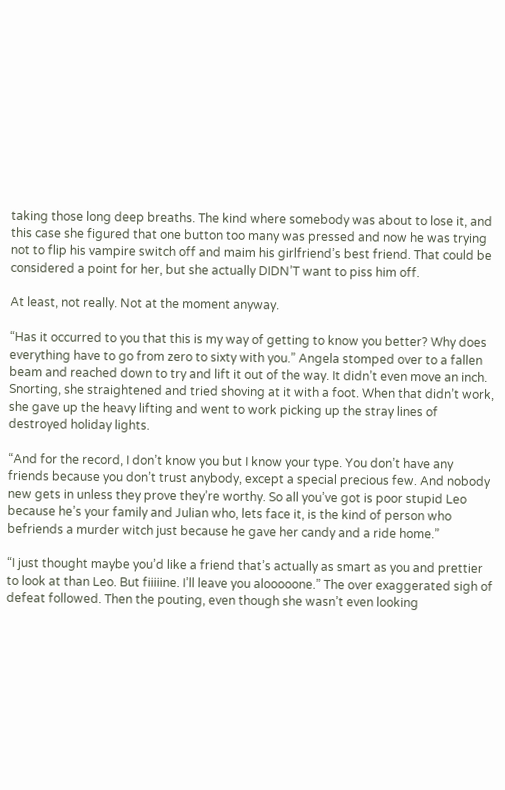taking those long deep breaths. The kind where somebody was about to lose it, and this case she figured that one button too many was pressed and now he was trying not to flip his vampire switch off and maim his girlfriend’s best friend. That could be considered a point for her, but she actually DIDN’T want to piss him off.

At least, not really. Not at the moment anyway.

“Has it occurred to you that this is my way of getting to know you better? Why does everything have to go from zero to sixty with you.” Angela stomped over to a fallen beam and reached down to try and lift it out of the way. It didn’t even move an inch. Snorting, she straightened and tried shoving at it with a foot. When that didn’t work, she gave up the heavy lifting and went to work picking up the stray lines of destroyed holiday lights.

“And for the record, I don’t know you but I know your type. You don’t have any friends because you don’t trust anybody, except a special precious few. And nobody new gets in unless they prove they’re worthy. So all you’ve got is poor stupid Leo because he’s your family and Julian who, lets face it, is the kind of person who befriends a murder witch just because he gave her candy and a ride home.”

“I just thought maybe you’d like a friend that’s actually as smart as you and prettier to look at than Leo. But fiiiiine. I’ll leave you alooooone.” The over exaggerated sigh of defeat followed. Then the pouting, even though she wasn’t even looking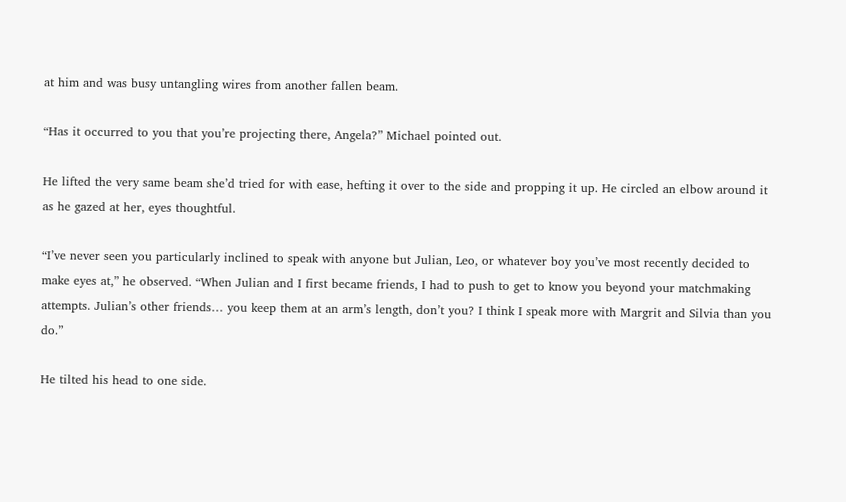at him and was busy untangling wires from another fallen beam.

“Has it occurred to you that you’re projecting there, Angela?” Michael pointed out.

He lifted the very same beam she’d tried for with ease, hefting it over to the side and propping it up. He circled an elbow around it as he gazed at her, eyes thoughtful.

“I’ve never seen you particularly inclined to speak with anyone but Julian, Leo, or whatever boy you’ve most recently decided to make eyes at,” he observed. “When Julian and I first became friends, I had to push to get to know you beyond your matchmaking attempts. Julian’s other friends… you keep them at an arm’s length, don’t you? I think I speak more with Margrit and Silvia than you do.”

He tilted his head to one side.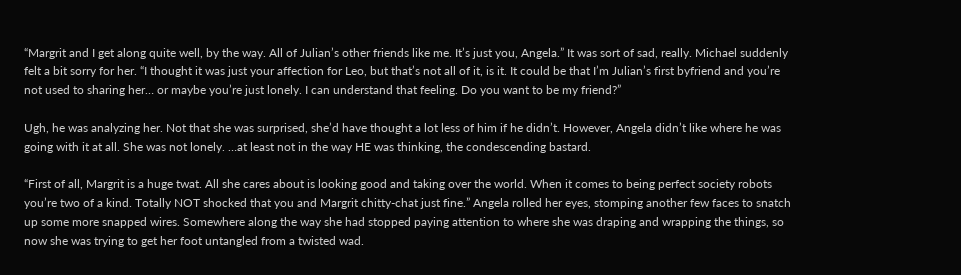“Margrit and I get along quite well, by the way. All of Julian’s other friends like me. It’s just you, Angela.” It was sort of sad, really. Michael suddenly felt a bit sorry for her. “I thought it was just your affection for Leo, but that’s not all of it, is it. It could be that I’m Julian’s first byfriend and you’re not used to sharing her… or maybe you’re just lonely. I can understand that feeling. Do you want to be my friend?”

Ugh, he was analyzing her. Not that she was surprised, she’d have thought a lot less of him if he didn’t. However, Angela didn’t like where he was going with it at all. She was not lonely. …at least not in the way HE was thinking, the condescending bastard.

“First of all, Margrit is a huge twat. All she cares about is looking good and taking over the world. When it comes to being perfect society robots you’re two of a kind. Totally NOT shocked that you and Margrit chitty-chat just fine.” Angela rolled her eyes, stomping another few faces to snatch up some more snapped wires. Somewhere along the way she had stopped paying attention to where she was draping and wrapping the things, so now she was trying to get her foot untangled from a twisted wad.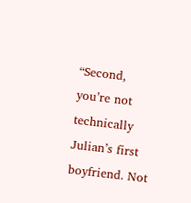“Second, you’re not technically Julian’s first boyfriend. Not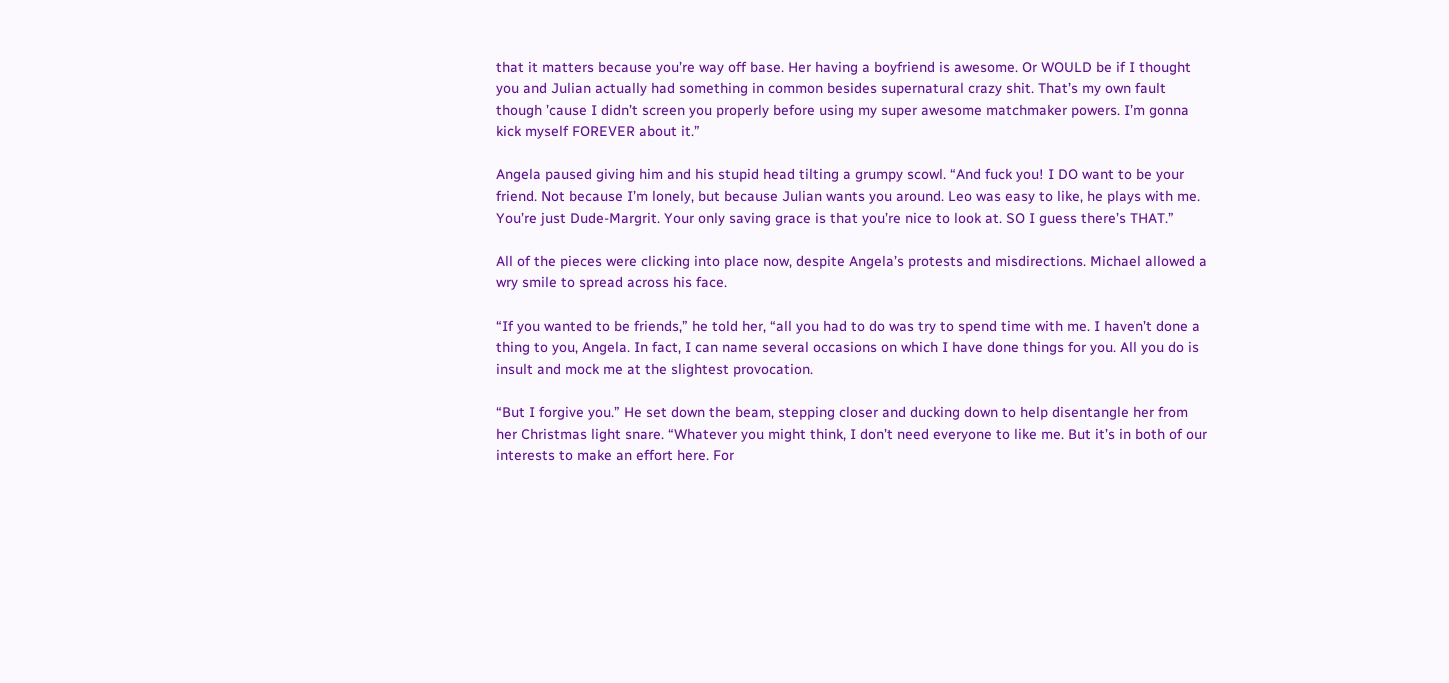that it matters because you’re way off base. Her having a boyfriend is awesome. Or WOULD be if I thought you and Julian actually had something in common besides supernatural crazy shit. That’s my own fault though ’cause I didn’t screen you properly before using my super awesome matchmaker powers. I’m gonna kick myself FOREVER about it.”

Angela paused giving him and his stupid head tilting a grumpy scowl. “And fuck you! I DO want to be your friend. Not because I’m lonely, but because Julian wants you around. Leo was easy to like, he plays with me. You’re just Dude-Margrit. Your only saving grace is that you’re nice to look at. SO I guess there’s THAT.”

All of the pieces were clicking into place now, despite Angela’s protests and misdirections. Michael allowed a wry smile to spread across his face.

“If you wanted to be friends,” he told her, “all you had to do was try to spend time with me. I haven’t done a thing to you, Angela. In fact, I can name several occasions on which I have done things for you. All you do is insult and mock me at the slightest provocation.

“But I forgive you.” He set down the beam, stepping closer and ducking down to help disentangle her from her Christmas light snare. “Whatever you might think, I don’t need everyone to like me. But it’s in both of our interests to make an effort here. For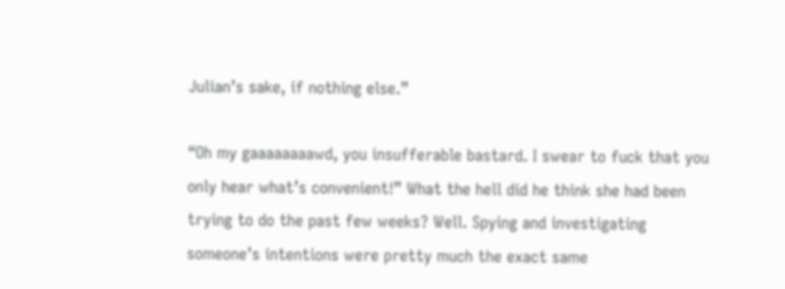Julian’s sake, if nothing else.”

“Oh my gaaaaaaaawd, you insufferable bastard. I swear to fuck that you only hear what’s convenient!” What the hell did he think she had been trying to do the past few weeks? Well. Spying and investigating someone’s intentions were pretty much the exact same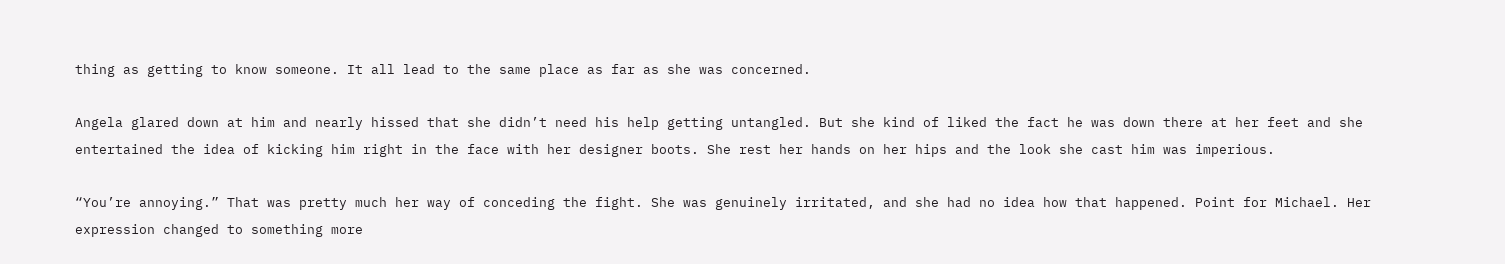thing as getting to know someone. It all lead to the same place as far as she was concerned.

Angela glared down at him and nearly hissed that she didn’t need his help getting untangled. But she kind of liked the fact he was down there at her feet and she entertained the idea of kicking him right in the face with her designer boots. She rest her hands on her hips and the look she cast him was imperious.

“You’re annoying.” That was pretty much her way of conceding the fight. She was genuinely irritated, and she had no idea how that happened. Point for Michael. Her expression changed to something more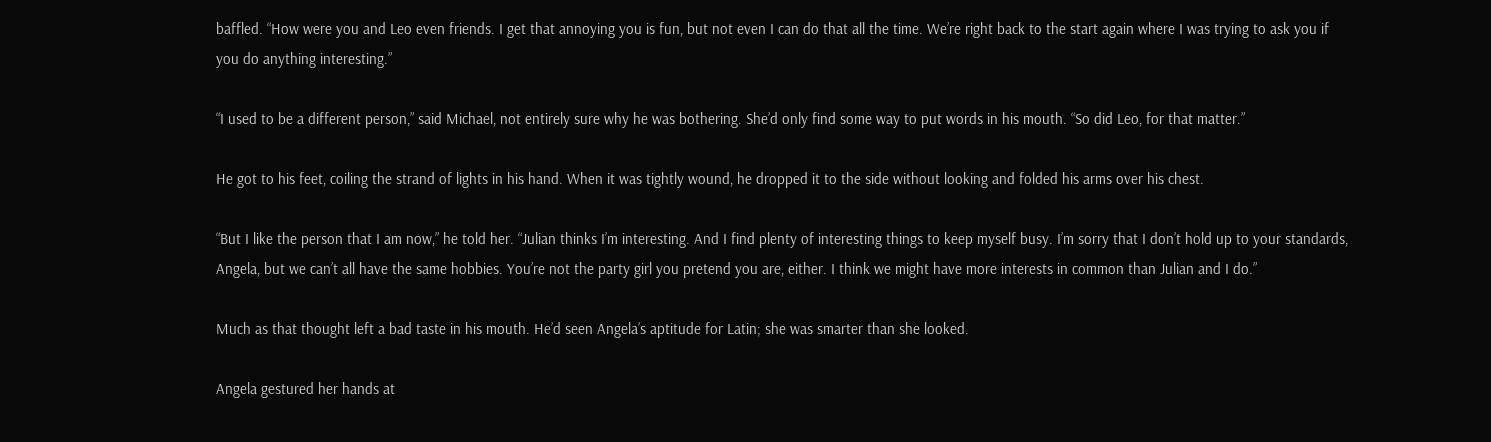baffled. “How were you and Leo even friends. I get that annoying you is fun, but not even I can do that all the time. We’re right back to the start again where I was trying to ask you if you do anything interesting.”

“I used to be a different person,” said Michael, not entirely sure why he was bothering. She’d only find some way to put words in his mouth. “So did Leo, for that matter.”

He got to his feet, coiling the strand of lights in his hand. When it was tightly wound, he dropped it to the side without looking and folded his arms over his chest.

“But I like the person that I am now,” he told her. “Julian thinks I’m interesting. And I find plenty of interesting things to keep myself busy. I’m sorry that I don’t hold up to your standards, Angela, but we can’t all have the same hobbies. You’re not the party girl you pretend you are, either. I think we might have more interests in common than Julian and I do.”

Much as that thought left a bad taste in his mouth. He’d seen Angela’s aptitude for Latin; she was smarter than she looked.

Angela gestured her hands at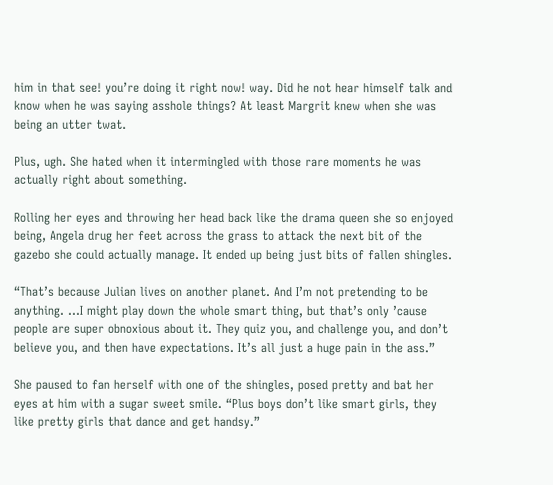him in that see! you’re doing it right now! way. Did he not hear himself talk and know when he was saying asshole things? At least Margrit knew when she was being an utter twat.

Plus, ugh. She hated when it intermingled with those rare moments he was actually right about something.

Rolling her eyes and throwing her head back like the drama queen she so enjoyed being, Angela drug her feet across the grass to attack the next bit of the gazebo she could actually manage. It ended up being just bits of fallen shingles.

“That’s because Julian lives on another planet. And I’m not pretending to be anything. …I might play down the whole smart thing, but that’s only ’cause people are super obnoxious about it. They quiz you, and challenge you, and don’t believe you, and then have expectations. It’s all just a huge pain in the ass.”

She paused to fan herself with one of the shingles, posed pretty and bat her eyes at him with a sugar sweet smile. “Plus boys don’t like smart girls, they like pretty girls that dance and get handsy.”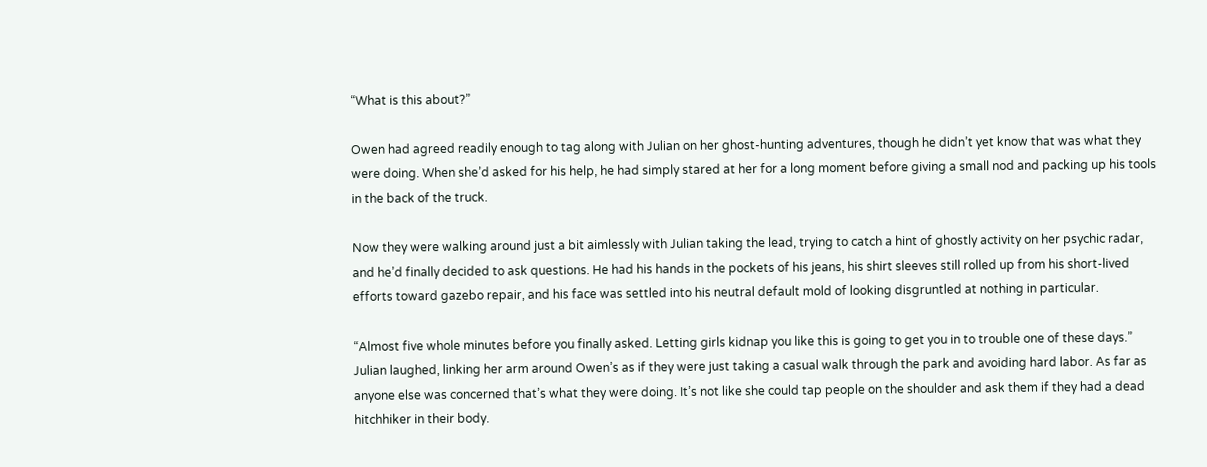“What is this about?”

Owen had agreed readily enough to tag along with Julian on her ghost-hunting adventures, though he didn’t yet know that was what they were doing. When she’d asked for his help, he had simply stared at her for a long moment before giving a small nod and packing up his tools in the back of the truck.

Now they were walking around just a bit aimlessly with Julian taking the lead, trying to catch a hint of ghostly activity on her psychic radar, and he’d finally decided to ask questions. He had his hands in the pockets of his jeans, his shirt sleeves still rolled up from his short-lived efforts toward gazebo repair, and his face was settled into his neutral default mold of looking disgruntled at nothing in particular.

“Almost five whole minutes before you finally asked. Letting girls kidnap you like this is going to get you in to trouble one of these days.” Julian laughed, linking her arm around Owen’s as if they were just taking a casual walk through the park and avoiding hard labor. As far as anyone else was concerned that’s what they were doing. It’s not like she could tap people on the shoulder and ask them if they had a dead hitchhiker in their body.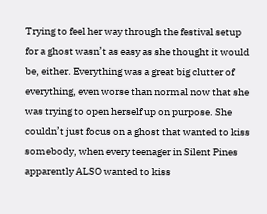Trying to feel her way through the festival setup for a ghost wasn’t as easy as she thought it would be, either. Everything was a great big clutter of everything, even worse than normal now that she was trying to open herself up on purpose. She couldn’t just focus on a ghost that wanted to kiss somebody, when every teenager in Silent Pines apparently ALSO wanted to kiss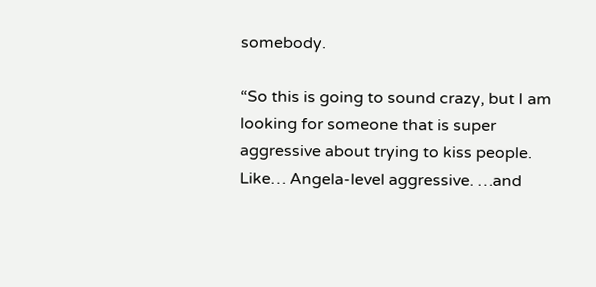somebody.

“So this is going to sound crazy, but I am looking for someone that is super aggressive about trying to kiss people. Like… Angela-level aggressive. …and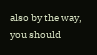also by the way, you should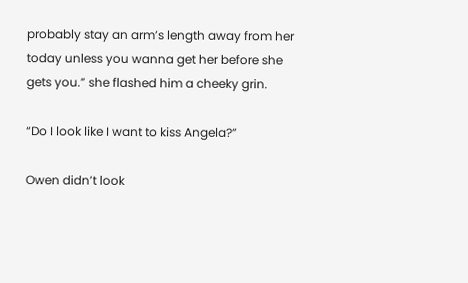probably stay an arm’s length away from her today unless you wanna get her before she gets you.” she flashed him a cheeky grin.

“Do I look like I want to kiss Angela?”

Owen didn’t look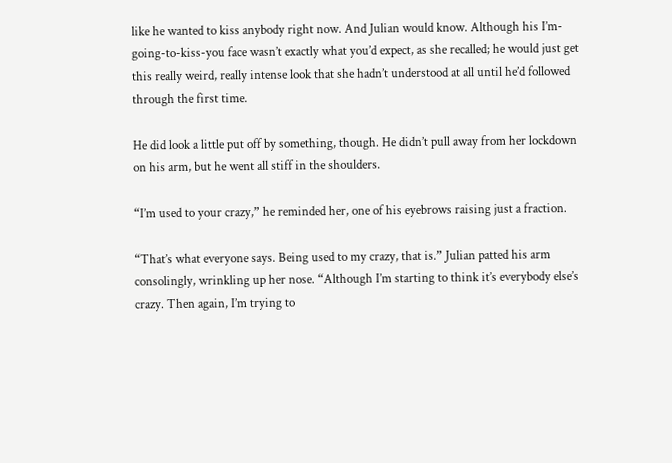like he wanted to kiss anybody right now. And Julian would know. Although his I’m-going-to-kiss-you face wasn’t exactly what you’d expect, as she recalled; he would just get this really weird, really intense look that she hadn’t understood at all until he’d followed through the first time.

He did look a little put off by something, though. He didn’t pull away from her lockdown on his arm, but he went all stiff in the shoulders.

“I’m used to your crazy,” he reminded her, one of his eyebrows raising just a fraction.

“That’s what everyone says. Being used to my crazy, that is.” Julian patted his arm consolingly, wrinkling up her nose. “Although I’m starting to think it’s everybody else’s crazy. Then again, I’m trying to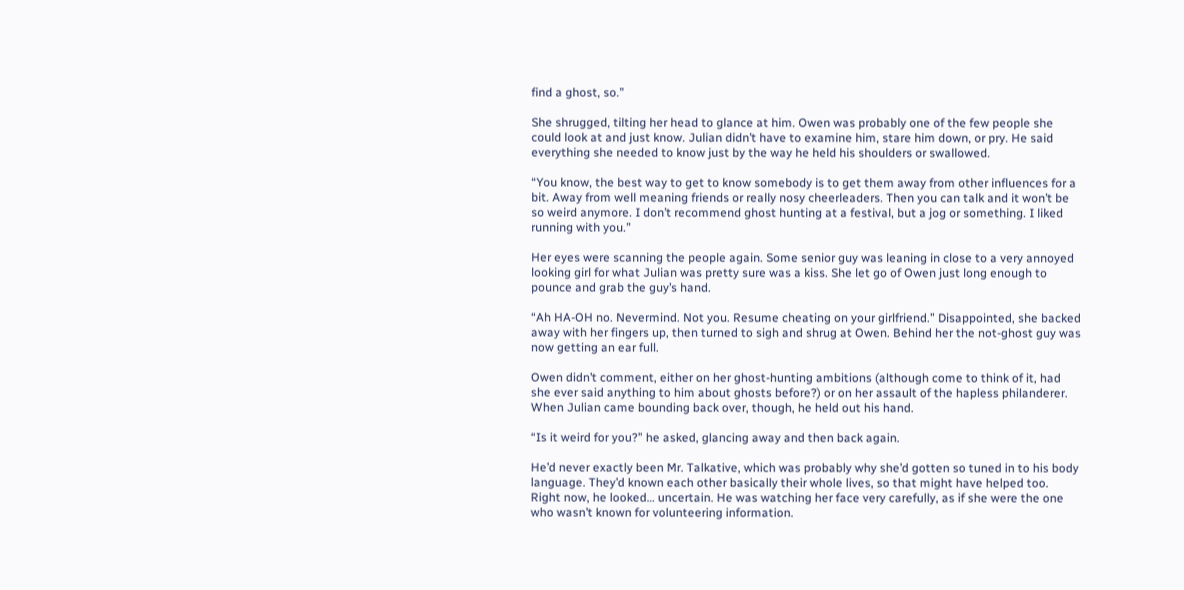find a ghost, so.”

She shrugged, tilting her head to glance at him. Owen was probably one of the few people she could look at and just know. Julian didn’t have to examine him, stare him down, or pry. He said everything she needed to know just by the way he held his shoulders or swallowed.

“You know, the best way to get to know somebody is to get them away from other influences for a bit. Away from well meaning friends or really nosy cheerleaders. Then you can talk and it won’t be so weird anymore. I don’t recommend ghost hunting at a festival, but a jog or something. I liked running with you.”

Her eyes were scanning the people again. Some senior guy was leaning in close to a very annoyed looking girl for what Julian was pretty sure was a kiss. She let go of Owen just long enough to pounce and grab the guy’s hand.

“Ah HA-OH no. Nevermind. Not you. Resume cheating on your girlfriend.” Disappointed, she backed away with her fingers up, then turned to sigh and shrug at Owen. Behind her the not-ghost guy was now getting an ear full.

Owen didn’t comment, either on her ghost-hunting ambitions (although come to think of it, had she ever said anything to him about ghosts before?) or on her assault of the hapless philanderer. When Julian came bounding back over, though, he held out his hand.

“Is it weird for you?” he asked, glancing away and then back again.

He’d never exactly been Mr. Talkative, which was probably why she’d gotten so tuned in to his body language. They’d known each other basically their whole lives, so that might have helped too. Right now, he looked… uncertain. He was watching her face very carefully, as if she were the one who wasn’t known for volunteering information.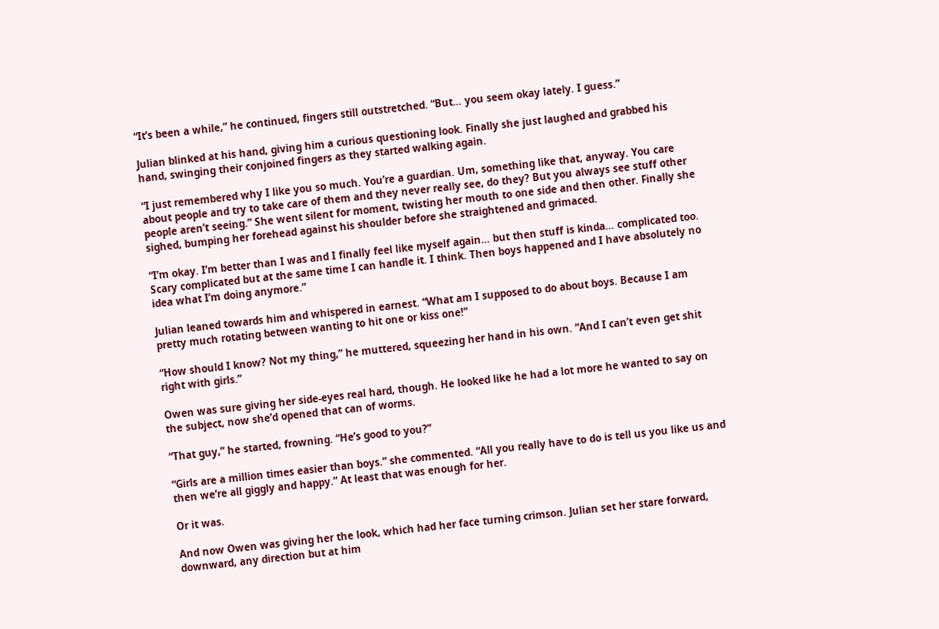“It’s been a while,” he continued, fingers still outstretched. “But… you seem okay lately. I guess.”

Julian blinked at his hand, giving him a curious questioning look. Finally she just laughed and grabbed his hand, swinging their conjoined fingers as they started walking again.

“I just remembered why I like you so much. You’re a guardian. Um, something like that, anyway. You care about people and try to take care of them and they never really see, do they? But you always see stuff other people aren’t seeing.” She went silent for moment, twisting her mouth to one side and then other. Finally she sighed, bumping her forehead against his shoulder before she straightened and grimaced.

“I’m okay. I’m better than I was and I finally feel like myself again… but then stuff is kinda… complicated too. Scary complicated but at the same time I can handle it. I think. Then boys happened and I have absolutely no idea what I’m doing anymore.”

Julian leaned towards him and whispered in earnest. “What am I supposed to do about boys. Because I am pretty much rotating between wanting to hit one or kiss one!”

“How should I know? Not my thing,” he muttered, squeezing her hand in his own. “And I can’t even get shit right with girls.”

Owen was sure giving her side-eyes real hard, though. He looked like he had a lot more he wanted to say on the subject, now she’d opened that can of worms.

“That guy,” he started, frowning. “He’s good to you?”

“Girls are a million times easier than boys.” she commented. “All you really have to do is tell us you like us and then we’re all giggly and happy.” At least that was enough for her.

Or it was.

And now Owen was giving her the look, which had her face turning crimson. Julian set her stare forward, downward, any direction but at him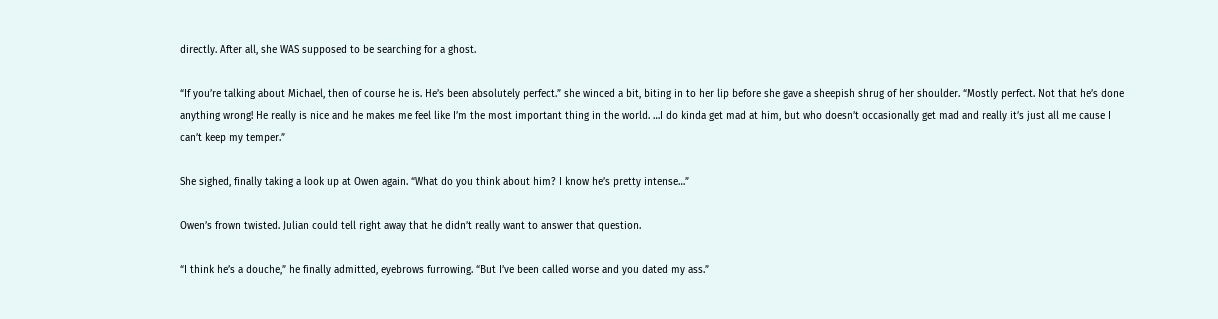directly. After all, she WAS supposed to be searching for a ghost.

“If you’re talking about Michael, then of course he is. He’s been absolutely perfect.” she winced a bit, biting in to her lip before she gave a sheepish shrug of her shoulder. “Mostly perfect. Not that he’s done anything wrong! He really is nice and he makes me feel like I’m the most important thing in the world. …I do kinda get mad at him, but who doesn’t occasionally get mad and really it’s just all me cause I can’t keep my temper.”

She sighed, finally taking a look up at Owen again. “What do you think about him? I know he’s pretty intense…”

Owen’s frown twisted. Julian could tell right away that he didn’t really want to answer that question.

“I think he’s a douche,” he finally admitted, eyebrows furrowing. “But I’ve been called worse and you dated my ass.”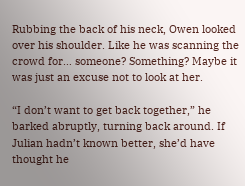Rubbing the back of his neck, Owen looked over his shoulder. Like he was scanning the crowd for… someone? Something? Maybe it was just an excuse not to look at her.

“I don’t want to get back together,” he barked abruptly, turning back around. If Julian hadn’t known better, she’d have thought he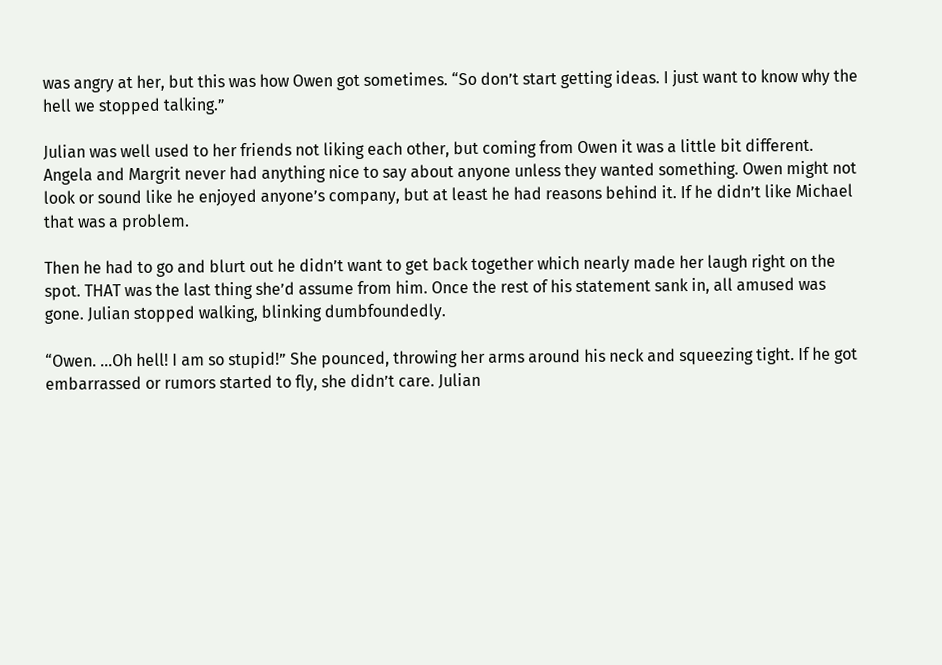was angry at her, but this was how Owen got sometimes. “So don’t start getting ideas. I just want to know why the hell we stopped talking.”

Julian was well used to her friends not liking each other, but coming from Owen it was a little bit different. Angela and Margrit never had anything nice to say about anyone unless they wanted something. Owen might not look or sound like he enjoyed anyone’s company, but at least he had reasons behind it. If he didn’t like Michael that was a problem.

Then he had to go and blurt out he didn’t want to get back together which nearly made her laugh right on the spot. THAT was the last thing she’d assume from him. Once the rest of his statement sank in, all amused was gone. Julian stopped walking, blinking dumbfoundedly.

“Owen. …Oh hell! I am so stupid!” She pounced, throwing her arms around his neck and squeezing tight. If he got embarrassed or rumors started to fly, she didn’t care. Julian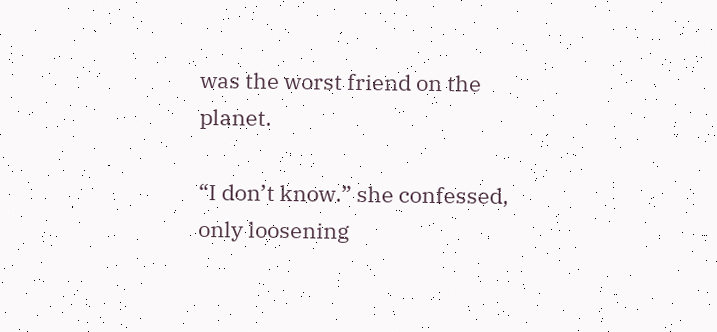was the worst friend on the planet.

“I don’t know.” she confessed, only loosening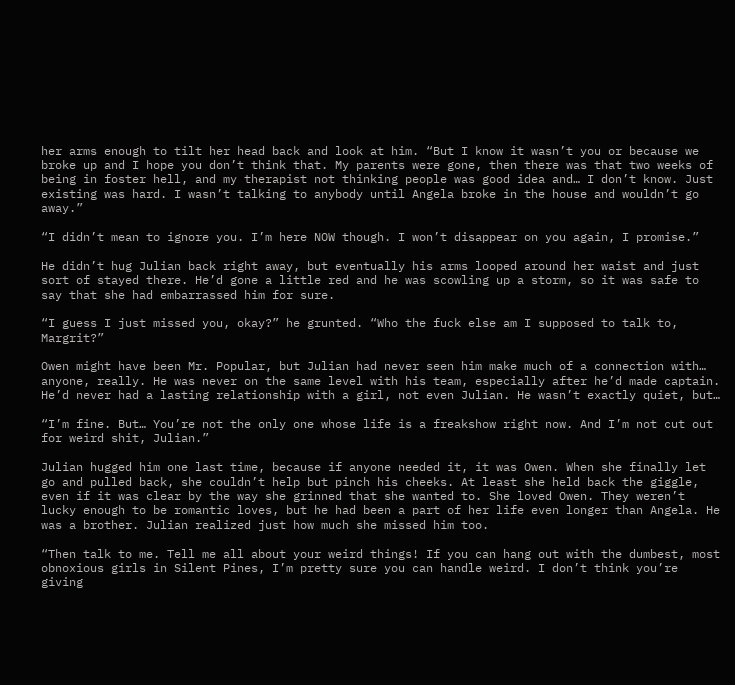her arms enough to tilt her head back and look at him. “But I know it wasn’t you or because we broke up and I hope you don’t think that. My parents were gone, then there was that two weeks of being in foster hell, and my therapist not thinking people was good idea and… I don’t know. Just existing was hard. I wasn’t talking to anybody until Angela broke in the house and wouldn’t go away.”

“I didn’t mean to ignore you. I’m here NOW though. I won’t disappear on you again, I promise.”

He didn’t hug Julian back right away, but eventually his arms looped around her waist and just sort of stayed there. He’d gone a little red and he was scowling up a storm, so it was safe to say that she had embarrassed him for sure.

“I guess I just missed you, okay?” he grunted. “Who the fuck else am I supposed to talk to, Margrit?”

Owen might have been Mr. Popular, but Julian had never seen him make much of a connection with… anyone, really. He was never on the same level with his team, especially after he’d made captain. He’d never had a lasting relationship with a girl, not even Julian. He wasn’t exactly quiet, but…

“I’m fine. But… You’re not the only one whose life is a freakshow right now. And I’m not cut out for weird shit, Julian.”

Julian hugged him one last time, because if anyone needed it, it was Owen. When she finally let go and pulled back, she couldn’t help but pinch his cheeks. At least she held back the giggle, even if it was clear by the way she grinned that she wanted to. She loved Owen. They weren’t lucky enough to be romantic loves, but he had been a part of her life even longer than Angela. He was a brother. Julian realized just how much she missed him too.

“Then talk to me. Tell me all about your weird things! If you can hang out with the dumbest, most obnoxious girls in Silent Pines, I’m pretty sure you can handle weird. I don’t think you’re giving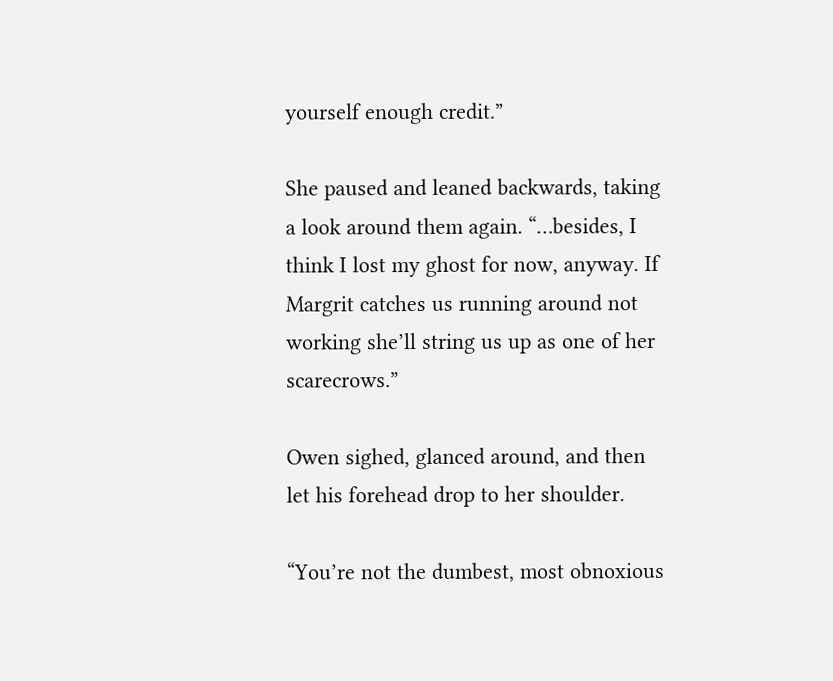yourself enough credit.”

She paused and leaned backwards, taking a look around them again. “…besides, I think I lost my ghost for now, anyway. If Margrit catches us running around not working she’ll string us up as one of her scarecrows.”

Owen sighed, glanced around, and then let his forehead drop to her shoulder.

“You’re not the dumbest, most obnoxious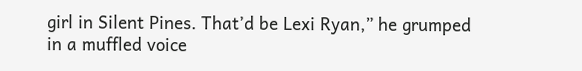girl in Silent Pines. That’d be Lexi Ryan,” he grumped in a muffled voice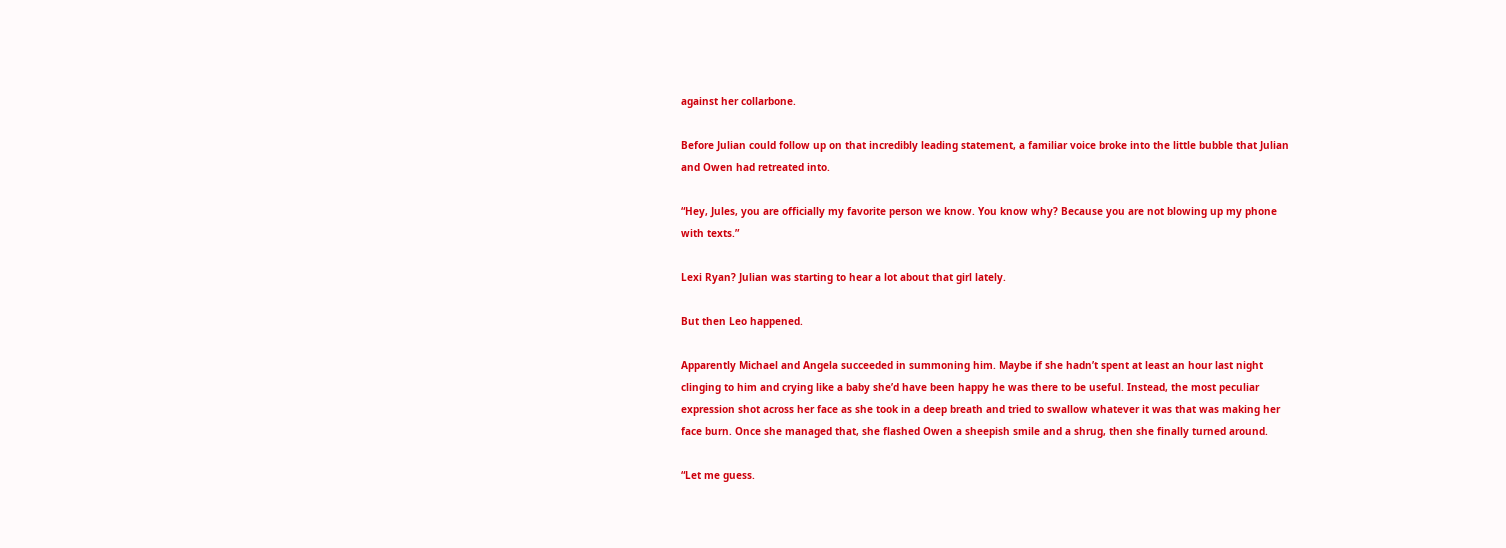against her collarbone.

Before Julian could follow up on that incredibly leading statement, a familiar voice broke into the little bubble that Julian and Owen had retreated into.

“Hey, Jules, you are officially my favorite person we know. You know why? Because you are not blowing up my phone with texts.”

Lexi Ryan? Julian was starting to hear a lot about that girl lately.

But then Leo happened.

Apparently Michael and Angela succeeded in summoning him. Maybe if she hadn’t spent at least an hour last night clinging to him and crying like a baby she’d have been happy he was there to be useful. Instead, the most peculiar expression shot across her face as she took in a deep breath and tried to swallow whatever it was that was making her face burn. Once she managed that, she flashed Owen a sheepish smile and a shrug, then she finally turned around.

“Let me guess.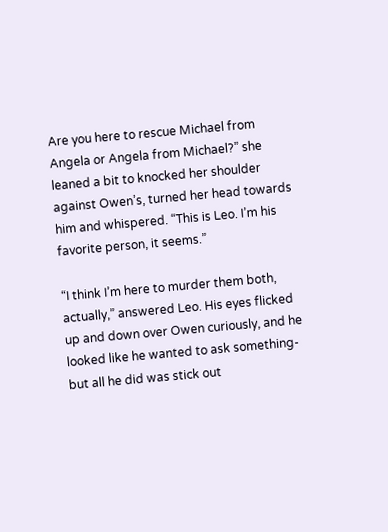Are you here to rescue Michael from Angela or Angela from Michael?” she leaned a bit to knocked her shoulder against Owen’s, turned her head towards him and whispered. “This is Leo. I’m his favorite person, it seems.”

“I think I’m here to murder them both, actually,” answered Leo. His eyes flicked up and down over Owen curiously, and he looked like he wanted to ask something- but all he did was stick out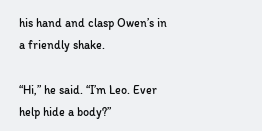his hand and clasp Owen’s in a friendly shake.

“Hi,” he said. “I’m Leo. Ever help hide a body?”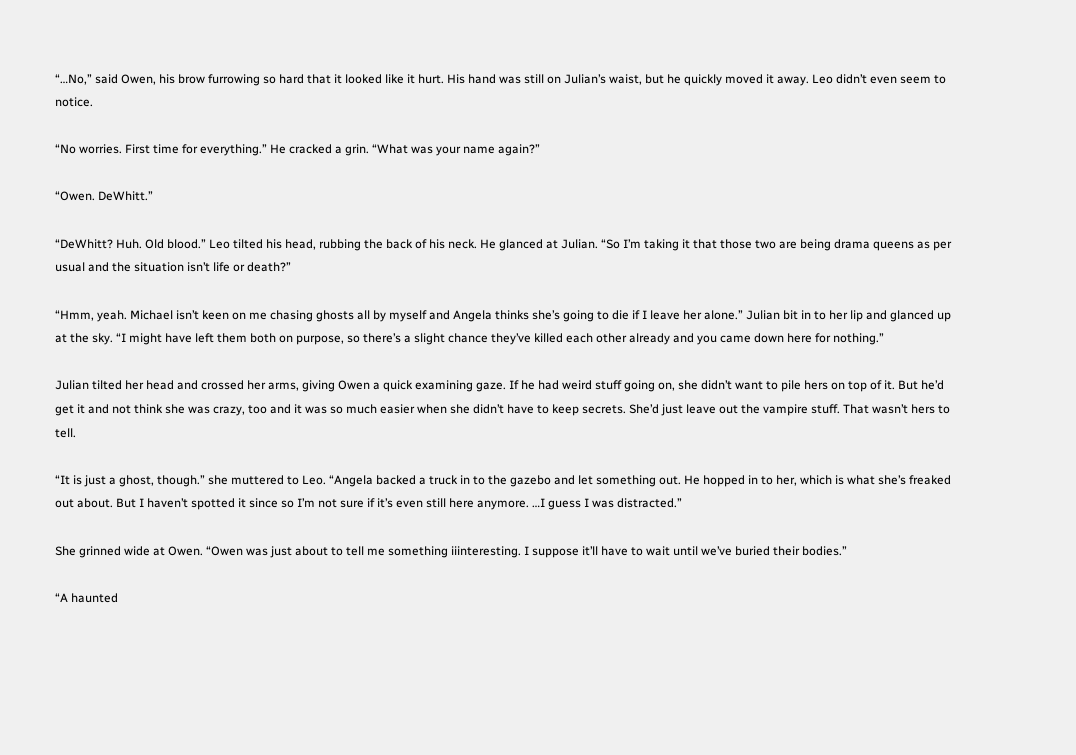“…No,” said Owen, his brow furrowing so hard that it looked like it hurt. His hand was still on Julian’s waist, but he quickly moved it away. Leo didn’t even seem to notice.

“No worries. First time for everything.” He cracked a grin. “What was your name again?”

“Owen. DeWhitt.”

“DeWhitt? Huh. Old blood.” Leo tilted his head, rubbing the back of his neck. He glanced at Julian. “So I’m taking it that those two are being drama queens as per usual and the situation isn’t life or death?”

“Hmm, yeah. Michael isn’t keen on me chasing ghosts all by myself and Angela thinks she’s going to die if I leave her alone.” Julian bit in to her lip and glanced up at the sky. “I might have left them both on purpose, so there’s a slight chance they’ve killed each other already and you came down here for nothing.”

Julian tilted her head and crossed her arms, giving Owen a quick examining gaze. If he had weird stuff going on, she didn’t want to pile hers on top of it. But he’d get it and not think she was crazy, too and it was so much easier when she didn’t have to keep secrets. She’d just leave out the vampire stuff. That wasn’t hers to tell.

“It is just a ghost, though.” she muttered to Leo. “Angela backed a truck in to the gazebo and let something out. He hopped in to her, which is what she’s freaked out about. But I haven’t spotted it since so I’m not sure if it’s even still here anymore. …I guess I was distracted.”

She grinned wide at Owen. “Owen was just about to tell me something iiinteresting. I suppose it’ll have to wait until we’ve buried their bodies.”

“A haunted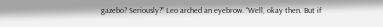gazebo? Seriously?” Leo arched an eyebrow. “Well, okay then. But if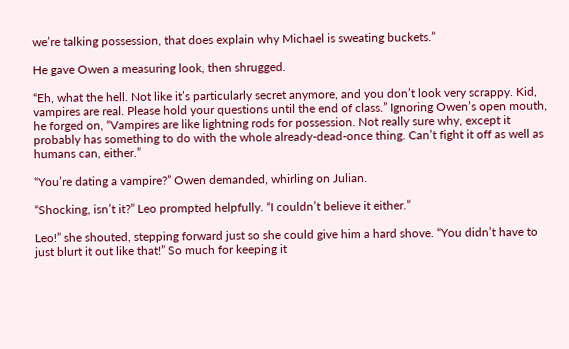we’re talking possession, that does explain why Michael is sweating buckets.”

He gave Owen a measuring look, then shrugged.

“Eh, what the hell. Not like it’s particularly secret anymore, and you don’t look very scrappy. Kid, vampires are real. Please hold your questions until the end of class.” Ignoring Owen’s open mouth, he forged on, “Vampires are like lightning rods for possession. Not really sure why, except it probably has something to do with the whole already-dead-once thing. Can’t fight it off as well as humans can, either.”

“You’re dating a vampire?” Owen demanded, whirling on Julian.

“Shocking, isn’t it?” Leo prompted helpfully. “I couldn’t believe it either.”

Leo!” she shouted, stepping forward just so she could give him a hard shove. “You didn’t have to just blurt it out like that!” So much for keeping it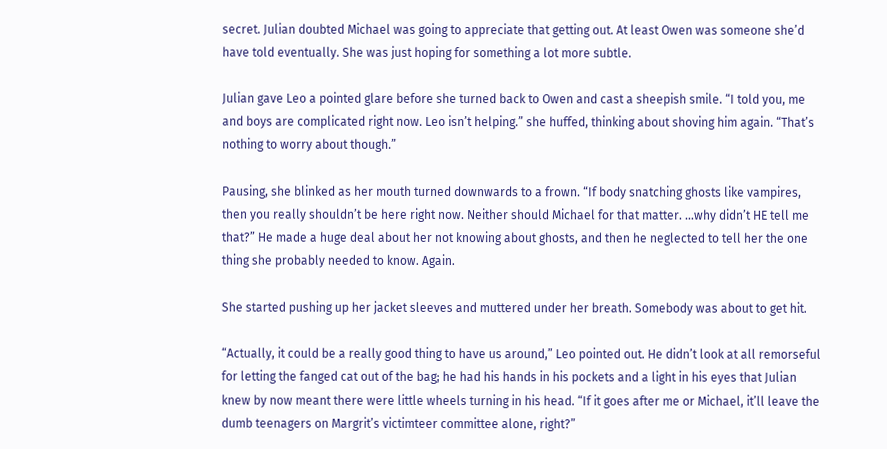secret. Julian doubted Michael was going to appreciate that getting out. At least Owen was someone she’d have told eventually. She was just hoping for something a lot more subtle.

Julian gave Leo a pointed glare before she turned back to Owen and cast a sheepish smile. “I told you, me and boys are complicated right now. Leo isn’t helping.” she huffed, thinking about shoving him again. “That’s nothing to worry about though.”

Pausing, she blinked as her mouth turned downwards to a frown. “If body snatching ghosts like vampires, then you really shouldn’t be here right now. Neither should Michael for that matter. …why didn’t HE tell me that?” He made a huge deal about her not knowing about ghosts, and then he neglected to tell her the one thing she probably needed to know. Again.

She started pushing up her jacket sleeves and muttered under her breath. Somebody was about to get hit.

“Actually, it could be a really good thing to have us around,” Leo pointed out. He didn’t look at all remorseful for letting the fanged cat out of the bag; he had his hands in his pockets and a light in his eyes that Julian knew by now meant there were little wheels turning in his head. “If it goes after me or Michael, it’ll leave the dumb teenagers on Margrit’s victimteer committee alone, right?”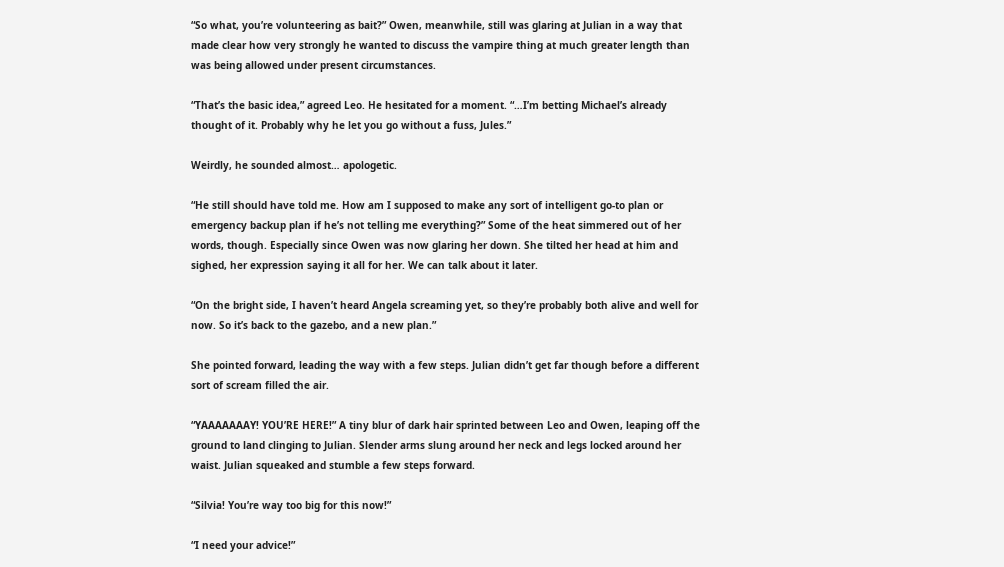“So what, you’re volunteering as bait?” Owen, meanwhile, still was glaring at Julian in a way that made clear how very strongly he wanted to discuss the vampire thing at much greater length than was being allowed under present circumstances.

“That’s the basic idea,” agreed Leo. He hesitated for a moment. “…I’m betting Michael’s already thought of it. Probably why he let you go without a fuss, Jules.”

Weirdly, he sounded almost… apologetic.

“He still should have told me. How am I supposed to make any sort of intelligent go-to plan or emergency backup plan if he’s not telling me everything?” Some of the heat simmered out of her words, though. Especially since Owen was now glaring her down. She tilted her head at him and sighed, her expression saying it all for her. We can talk about it later.

“On the bright side, I haven’t heard Angela screaming yet, so they’re probably both alive and well for now. So it’s back to the gazebo, and a new plan.”

She pointed forward, leading the way with a few steps. Julian didn’t get far though before a different sort of scream filled the air.

“YAAAAAAAY! YOU’RE HERE!” A tiny blur of dark hair sprinted between Leo and Owen, leaping off the ground to land clinging to Julian. Slender arms slung around her neck and legs locked around her waist. Julian squeaked and stumble a few steps forward.

“Silvia! You’re way too big for this now!”

“I need your advice!”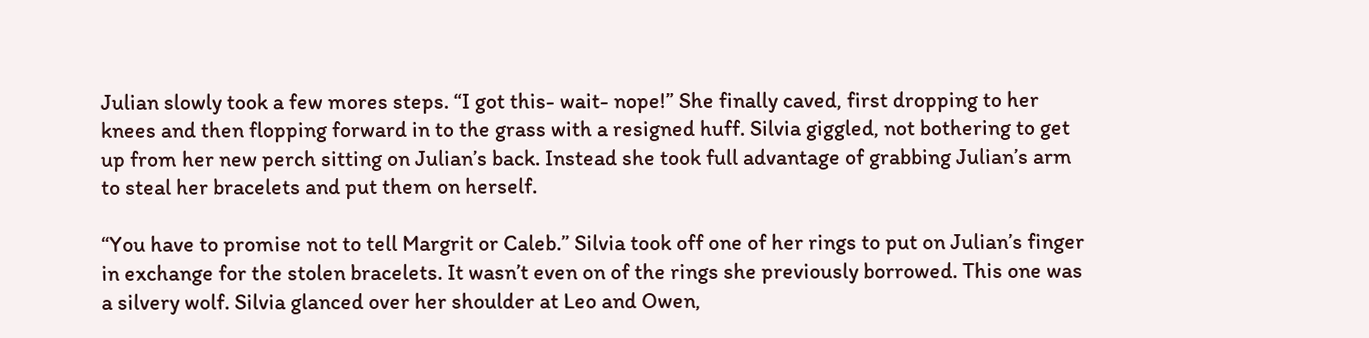Julian slowly took a few mores steps. “I got this- wait- nope!” She finally caved, first dropping to her knees and then flopping forward in to the grass with a resigned huff. Silvia giggled, not bothering to get up from her new perch sitting on Julian’s back. Instead she took full advantage of grabbing Julian’s arm to steal her bracelets and put them on herself.

“You have to promise not to tell Margrit or Caleb.” Silvia took off one of her rings to put on Julian’s finger in exchange for the stolen bracelets. It wasn’t even on of the rings she previously borrowed. This one was a silvery wolf. Silvia glanced over her shoulder at Leo and Owen,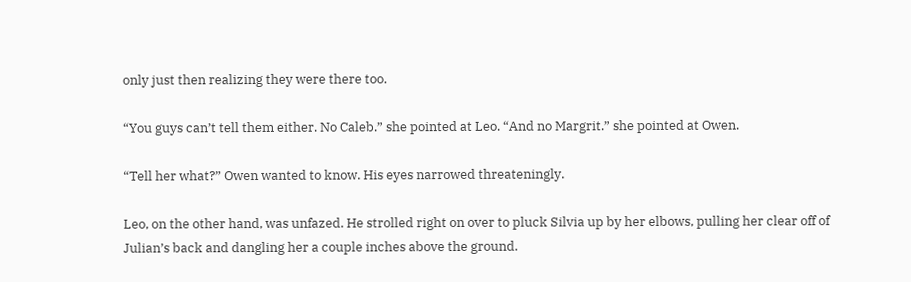only just then realizing they were there too.

“You guys can’t tell them either. No Caleb.” she pointed at Leo. “And no Margrit.” she pointed at Owen.

“Tell her what?” Owen wanted to know. His eyes narrowed threateningly.

Leo, on the other hand, was unfazed. He strolled right on over to pluck Silvia up by her elbows, pulling her clear off of Julian’s back and dangling her a couple inches above the ground.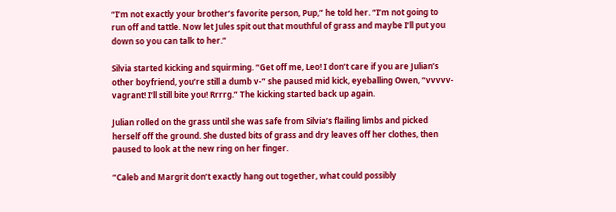“I’m not exactly your brother’s favorite person, Pup,” he told her. “I’m not going to run off and tattle. Now let Jules spit out that mouthful of grass and maybe I’ll put you down so you can talk to her.”

Silvia started kicking and squirming. “Get off me, Leo! I don’t care if you are Julian’s other boyfriend, you’re still a dumb v-” she paused mid kick, eyeballing Owen, “vvvvv-vagrant! I’ll still bite you! Rrrrg.” The kicking started back up again.

Julian rolled on the grass until she was safe from Silvia’s flailing limbs and picked herself off the ground. She dusted bits of grass and dry leaves off her clothes, then paused to look at the new ring on her finger.

“Caleb and Margrit don’t exactly hang out together, what could possibly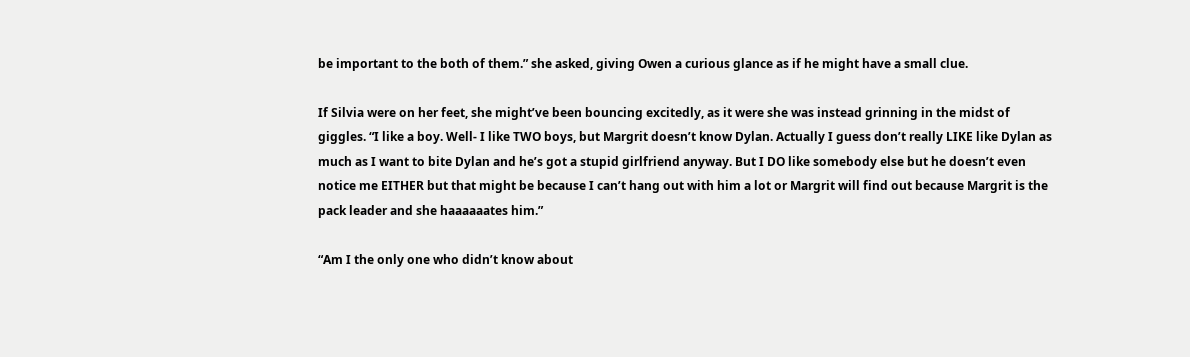be important to the both of them.” she asked, giving Owen a curious glance as if he might have a small clue.

If Silvia were on her feet, she might’ve been bouncing excitedly, as it were she was instead grinning in the midst of giggles. “I like a boy. Well- I like TWO boys, but Margrit doesn’t know Dylan. Actually I guess don’t really LIKE like Dylan as much as I want to bite Dylan and he’s got a stupid girlfriend anyway. But I DO like somebody else but he doesn’t even notice me EITHER but that might be because I can’t hang out with him a lot or Margrit will find out because Margrit is the pack leader and she haaaaaates him.”

“Am I the only one who didn’t know about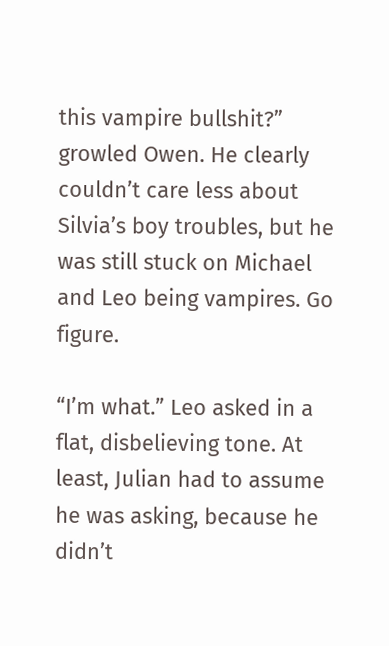this vampire bullshit?” growled Owen. He clearly couldn’t care less about Silvia’s boy troubles, but he was still stuck on Michael and Leo being vampires. Go figure.

“I’m what.” Leo asked in a flat, disbelieving tone. At least, Julian had to assume he was asking, because he didn’t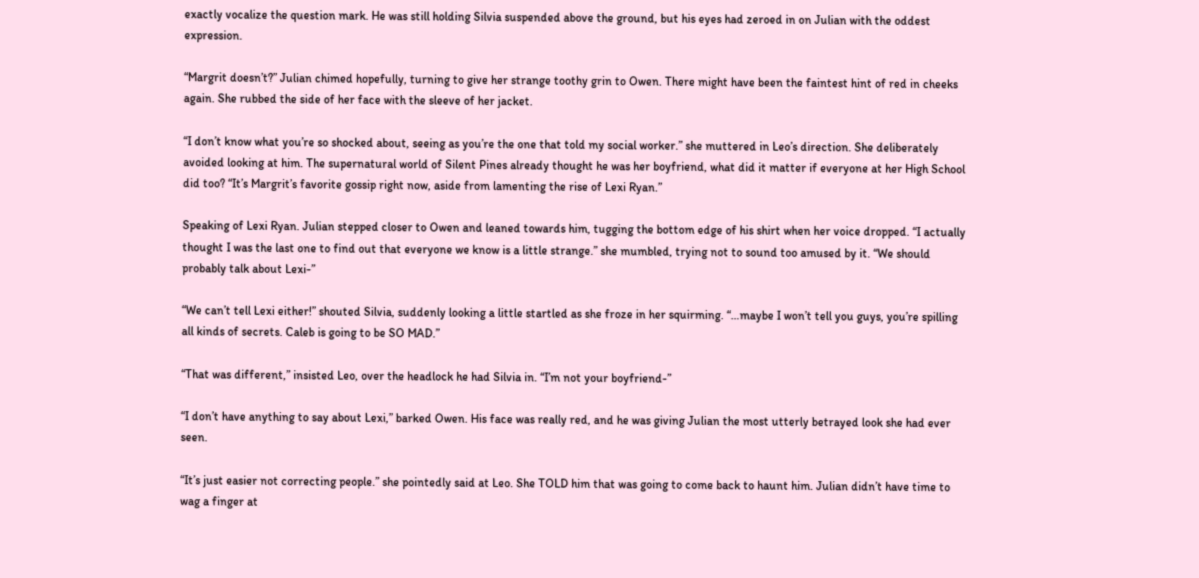exactly vocalize the question mark. He was still holding Silvia suspended above the ground, but his eyes had zeroed in on Julian with the oddest expression.

“Margrit doesn’t?” Julian chimed hopefully, turning to give her strange toothy grin to Owen. There might have been the faintest hint of red in cheeks again. She rubbed the side of her face with the sleeve of her jacket.

“I don’t know what you’re so shocked about, seeing as you’re the one that told my social worker.” she muttered in Leo’s direction. She deliberately avoided looking at him. The supernatural world of Silent Pines already thought he was her boyfriend, what did it matter if everyone at her High School did too? “It’s Margrit’s favorite gossip right now, aside from lamenting the rise of Lexi Ryan.”

Speaking of Lexi Ryan. Julian stepped closer to Owen and leaned towards him, tugging the bottom edge of his shirt when her voice dropped. “I actually thought I was the last one to find out that everyone we know is a little strange.” she mumbled, trying not to sound too amused by it. “We should probably talk about Lexi-”

“We can’t tell Lexi either!” shouted Silvia, suddenly looking a little startled as she froze in her squirming. “…maybe I won’t tell you guys, you’re spilling all kinds of secrets. Caleb is going to be SO MAD.”

“That was different,” insisted Leo, over the headlock he had Silvia in. “I’m not your boyfriend-”

“I don’t have anything to say about Lexi,” barked Owen. His face was really red, and he was giving Julian the most utterly betrayed look she had ever seen.

“It’s just easier not correcting people.” she pointedly said at Leo. She TOLD him that was going to come back to haunt him. Julian didn’t have time to wag a finger at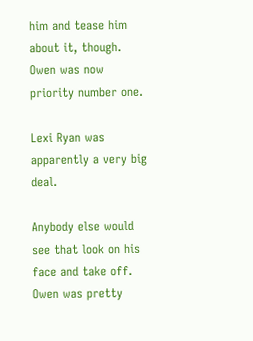him and tease him about it, though. Owen was now priority number one.

Lexi Ryan was apparently a very big deal.

Anybody else would see that look on his face and take off. Owen was pretty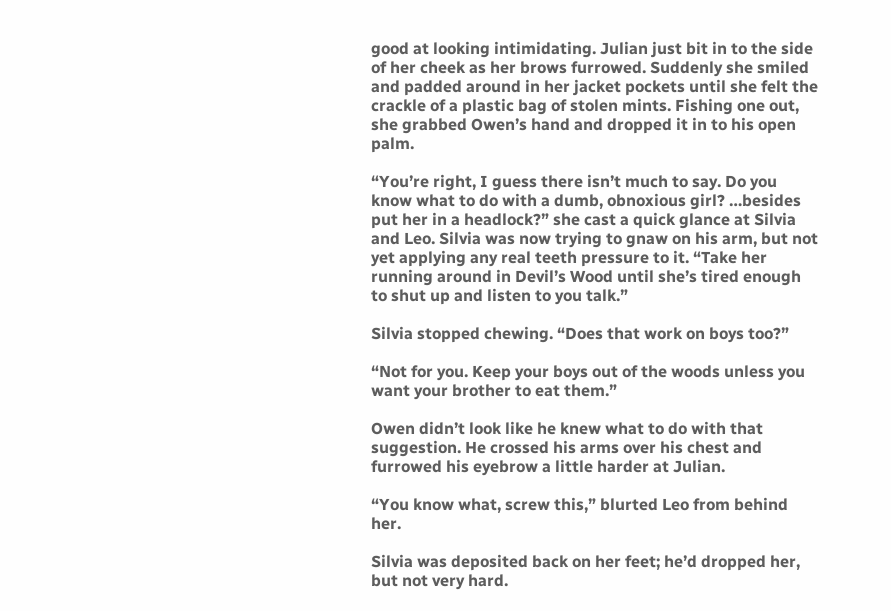good at looking intimidating. Julian just bit in to the side of her cheek as her brows furrowed. Suddenly she smiled and padded around in her jacket pockets until she felt the crackle of a plastic bag of stolen mints. Fishing one out, she grabbed Owen’s hand and dropped it in to his open palm.

“You’re right, I guess there isn’t much to say. Do you know what to do with a dumb, obnoxious girl? …besides put her in a headlock?” she cast a quick glance at Silvia and Leo. Silvia was now trying to gnaw on his arm, but not yet applying any real teeth pressure to it. “Take her running around in Devil’s Wood until she’s tired enough to shut up and listen to you talk.”

Silvia stopped chewing. “Does that work on boys too?”

“Not for you. Keep your boys out of the woods unless you want your brother to eat them.”

Owen didn’t look like he knew what to do with that suggestion. He crossed his arms over his chest and furrowed his eyebrow a little harder at Julian.

“You know what, screw this,” blurted Leo from behind her.

Silvia was deposited back on her feet; he’d dropped her, but not very hard.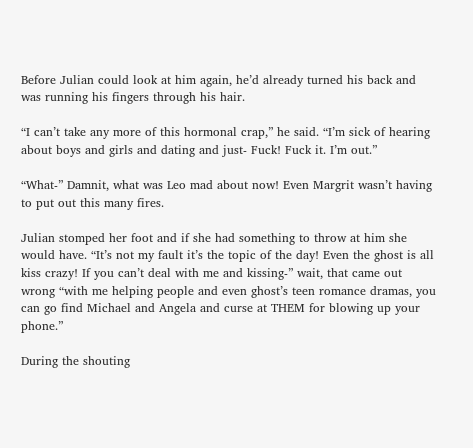Before Julian could look at him again, he’d already turned his back and was running his fingers through his hair.

“I can’t take any more of this hormonal crap,” he said. “I’m sick of hearing about boys and girls and dating and just- Fuck! Fuck it. I’m out.”

“What-” Damnit, what was Leo mad about now! Even Margrit wasn’t having to put out this many fires.

Julian stomped her foot and if she had something to throw at him she would have. “It’s not my fault it’s the topic of the day! Even the ghost is all kiss crazy! If you can’t deal with me and kissing-” wait, that came out wrong “with me helping people and even ghost’s teen romance dramas, you can go find Michael and Angela and curse at THEM for blowing up your phone.”

During the shouting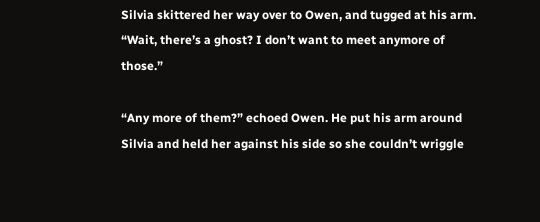Silvia skittered her way over to Owen, and tugged at his arm. “Wait, there’s a ghost? I don’t want to meet anymore of those.”

“Any more of them?” echoed Owen. He put his arm around Silvia and held her against his side so she couldn’t wriggle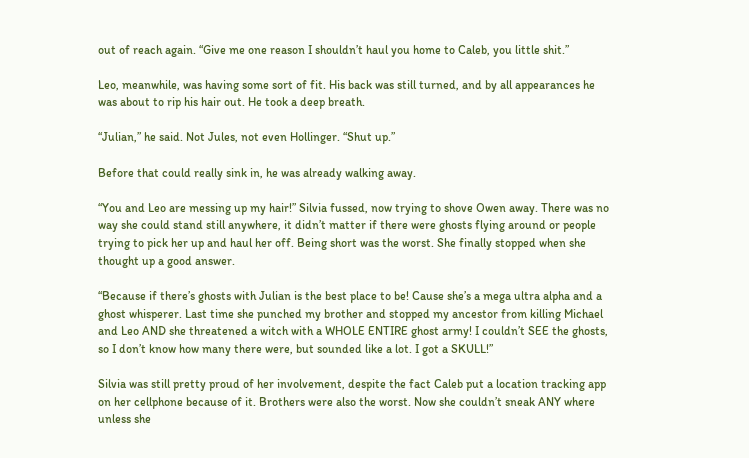out of reach again. “Give me one reason I shouldn’t haul you home to Caleb, you little shit.”

Leo, meanwhile, was having some sort of fit. His back was still turned, and by all appearances he was about to rip his hair out. He took a deep breath.

“Julian,” he said. Not Jules, not even Hollinger. “Shut up.”

Before that could really sink in, he was already walking away.

“You and Leo are messing up my hair!” Silvia fussed, now trying to shove Owen away. There was no way she could stand still anywhere, it didn’t matter if there were ghosts flying around or people trying to pick her up and haul her off. Being short was the worst. She finally stopped when she thought up a good answer.

“Because if there’s ghosts with Julian is the best place to be! Cause she’s a mega ultra alpha and a ghost whisperer. Last time she punched my brother and stopped my ancestor from killing Michael and Leo AND she threatened a witch with a WHOLE ENTIRE ghost army! I couldn’t SEE the ghosts, so I don’t know how many there were, but sounded like a lot. I got a SKULL!”

Silvia was still pretty proud of her involvement, despite the fact Caleb put a location tracking app on her cellphone because of it. Brothers were also the worst. Now she couldn’t sneak ANY where unless she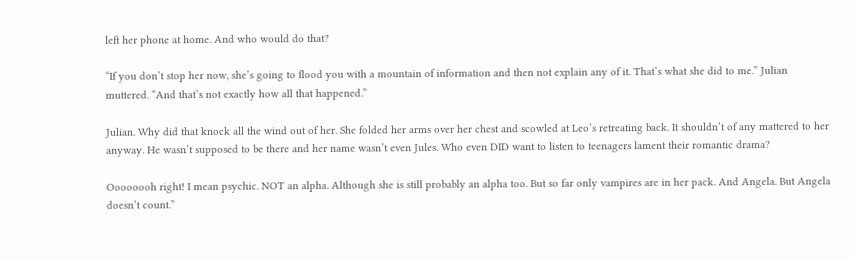left her phone at home. And who would do that?

“If you don’t stop her now, she’s going to flood you with a mountain of information and then not explain any of it. That’s what she did to me.” Julian muttered. “And that’s not exactly how all that happened.”

Julian. Why did that knock all the wind out of her. She folded her arms over her chest and scowled at Leo’s retreating back. It shouldn’t of any mattered to her anyway. He wasn’t supposed to be there and her name wasn’t even Jules. Who even DID want to listen to teenagers lament their romantic drama?

Oooooooh right! I mean psychic. NOT an alpha. Although she is still probably an alpha too. But so far only vampires are in her pack. And Angela. But Angela doesn’t count.”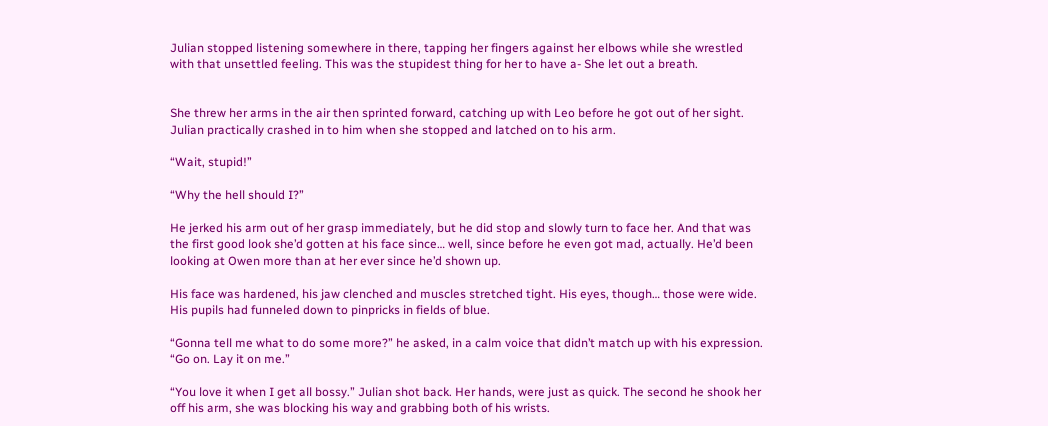Julian stopped listening somewhere in there, tapping her fingers against her elbows while she wrestled with that unsettled feeling. This was the stupidest thing for her to have a- She let out a breath.


She threw her arms in the air then sprinted forward, catching up with Leo before he got out of her sight. Julian practically crashed in to him when she stopped and latched on to his arm.

“Wait, stupid!”

“Why the hell should I?”

He jerked his arm out of her grasp immediately, but he did stop and slowly turn to face her. And that was the first good look she’d gotten at his face since… well, since before he even got mad, actually. He’d been looking at Owen more than at her ever since he’d shown up.

His face was hardened, his jaw clenched and muscles stretched tight. His eyes, though… those were wide. His pupils had funneled down to pinpricks in fields of blue.

“Gonna tell me what to do some more?” he asked, in a calm voice that didn’t match up with his expression. “Go on. Lay it on me.”

“You love it when I get all bossy.” Julian shot back. Her hands, were just as quick. The second he shook her off his arm, she was blocking his way and grabbing both of his wrists.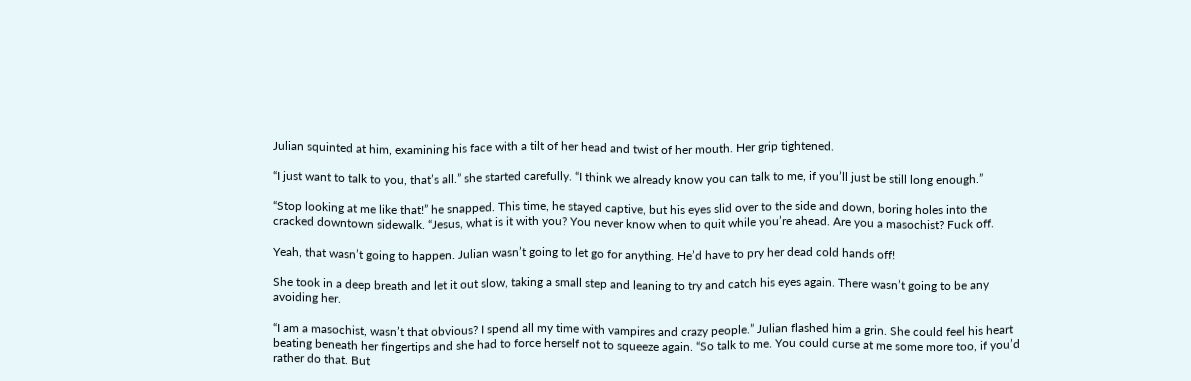Julian squinted at him, examining his face with a tilt of her head and twist of her mouth. Her grip tightened.

“I just want to talk to you, that’s all.” she started carefully. “I think we already know you can talk to me, if you’ll just be still long enough.”

“Stop looking at me like that!” he snapped. This time, he stayed captive, but his eyes slid over to the side and down, boring holes into the cracked downtown sidewalk. “Jesus, what is it with you? You never know when to quit while you’re ahead. Are you a masochist? Fuck off.

Yeah, that wasn’t going to happen. Julian wasn’t going to let go for anything. He’d have to pry her dead cold hands off!

She took in a deep breath and let it out slow, taking a small step and leaning to try and catch his eyes again. There wasn’t going to be any avoiding her.

“I am a masochist, wasn’t that obvious? I spend all my time with vampires and crazy people.” Julian flashed him a grin. She could feel his heart beating beneath her fingertips and she had to force herself not to squeeze again. “So talk to me. You could curse at me some more too, if you’d rather do that. But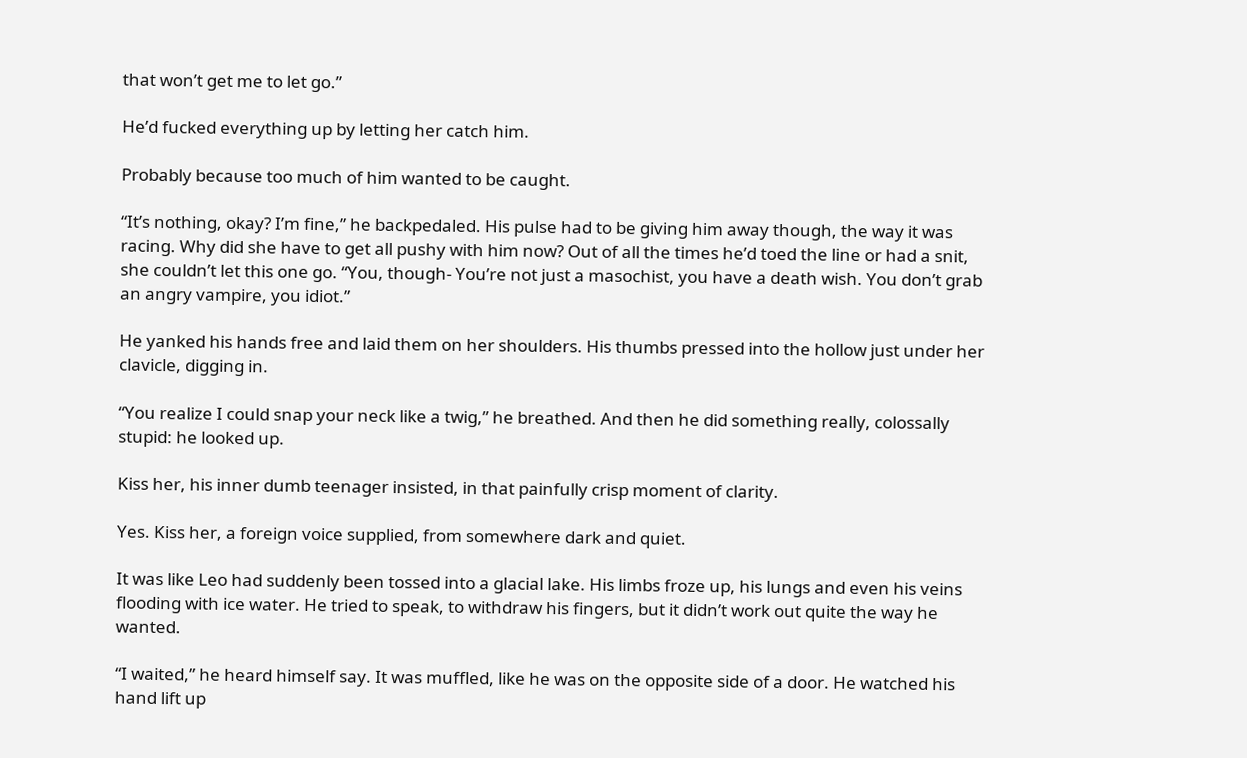that won’t get me to let go.”

He’d fucked everything up by letting her catch him.

Probably because too much of him wanted to be caught.

“It’s nothing, okay? I’m fine,” he backpedaled. His pulse had to be giving him away though, the way it was racing. Why did she have to get all pushy with him now? Out of all the times he’d toed the line or had a snit, she couldn’t let this one go. “You, though- You’re not just a masochist, you have a death wish. You don’t grab an angry vampire, you idiot.”

He yanked his hands free and laid them on her shoulders. His thumbs pressed into the hollow just under her clavicle, digging in.

“You realize I could snap your neck like a twig,” he breathed. And then he did something really, colossally stupid: he looked up.

Kiss her, his inner dumb teenager insisted, in that painfully crisp moment of clarity.

Yes. Kiss her, a foreign voice supplied, from somewhere dark and quiet.

It was like Leo had suddenly been tossed into a glacial lake. His limbs froze up, his lungs and even his veins flooding with ice water. He tried to speak, to withdraw his fingers, but it didn’t work out quite the way he wanted.

“I waited,” he heard himself say. It was muffled, like he was on the opposite side of a door. He watched his hand lift up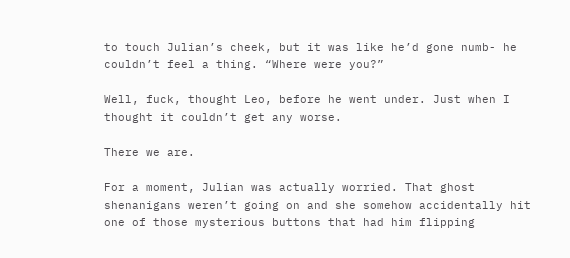to touch Julian’s cheek, but it was like he’d gone numb- he couldn’t feel a thing. “Where were you?”

Well, fuck, thought Leo, before he went under. Just when I thought it couldn’t get any worse.

There we are.

For a moment, Julian was actually worried. That ghost shenanigans weren’t going on and she somehow accidentally hit one of those mysterious buttons that had him flipping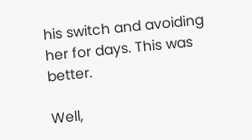his switch and avoiding her for days. This was better.

Well,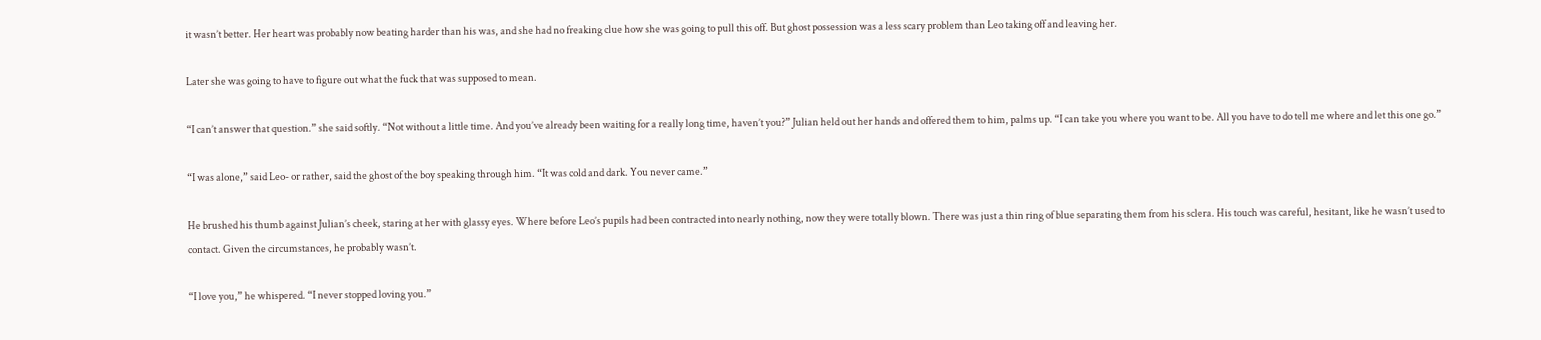it wasn’t better. Her heart was probably now beating harder than his was, and she had no freaking clue how she was going to pull this off. But ghost possession was a less scary problem than Leo taking off and leaving her.

Later she was going to have to figure out what the fuck that was supposed to mean.

“I can’t answer that question.” she said softly. “Not without a little time. And you’ve already been waiting for a really long time, haven’t you?” Julian held out her hands and offered them to him, palms up. “I can take you where you want to be. All you have to do tell me where and let this one go.”

“I was alone,” said Leo- or rather, said the ghost of the boy speaking through him. “It was cold and dark. You never came.”

He brushed his thumb against Julian’s cheek, staring at her with glassy eyes. Where before Leo’s pupils had been contracted into nearly nothing, now they were totally blown. There was just a thin ring of blue separating them from his sclera. His touch was careful, hesitant, like he wasn’t used to contact. Given the circumstances, he probably wasn’t.

“I love you,” he whispered. “I never stopped loving you.”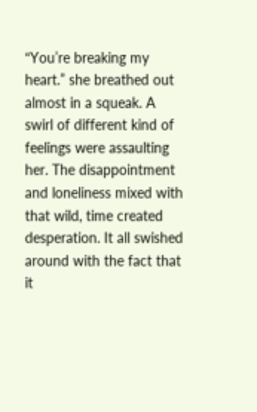“You’re breaking my heart.” she breathed out almost in a squeak. A swirl of different kind of feelings were assaulting her. The disappointment and loneliness mixed with that wild, time created desperation. It all swished around with the fact that it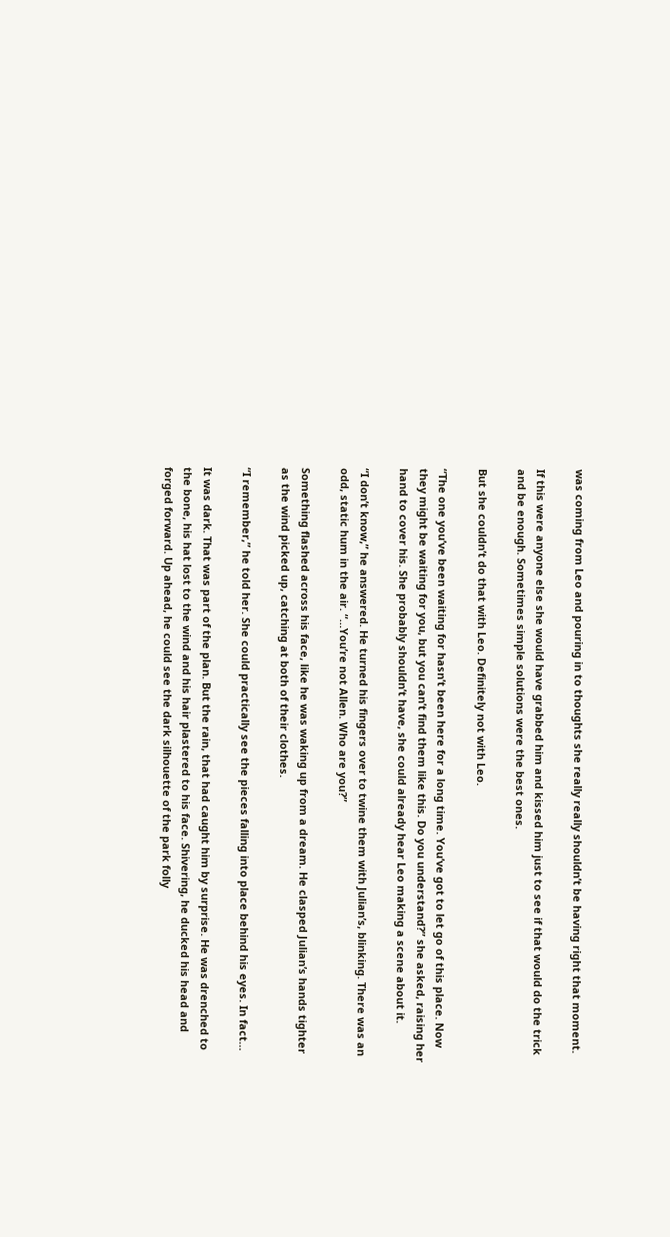was coming from Leo and pouring in to thoughts she really really shouldn’t be having right that moment.

If this were anyone else she would have grabbed him and kissed him just to see if that would do the trick and be enough. Sometimes simple solutions were the best ones.

But she couldn’t do that with Leo. Definitely not with Leo.

“The one you’ve been waiting for hasn’t been here for a long time. You’ve got to let go of this place. Now they might be waiting for you, but you can’t find them like this. Do you understand?” she asked, raising her hand to cover his. She probably shouldn’t have, she could already hear Leo making a scene about it.

“I don’t know,” he answered. He turned his fingers over to twine them with Julian’s, blinking. There was an odd, static hum in the air. “…You’re not Allen. Who are you?”

Something flashed across his face, like he was waking up from a dream. He clasped Julian’s hands tighter as the wind picked up, catching at both of their clothes.

“I remember,” he told her. She could practically see the pieces falling into place behind his eyes. In fact…

It was dark. That was part of the plan. But the rain, that had caught him by surprise. He was drenched to the bone, his hat lost to the wind and his hair plastered to his face. Shivering, he ducked his head and forged forward. Up ahead, he could see the dark silhouette of the park folly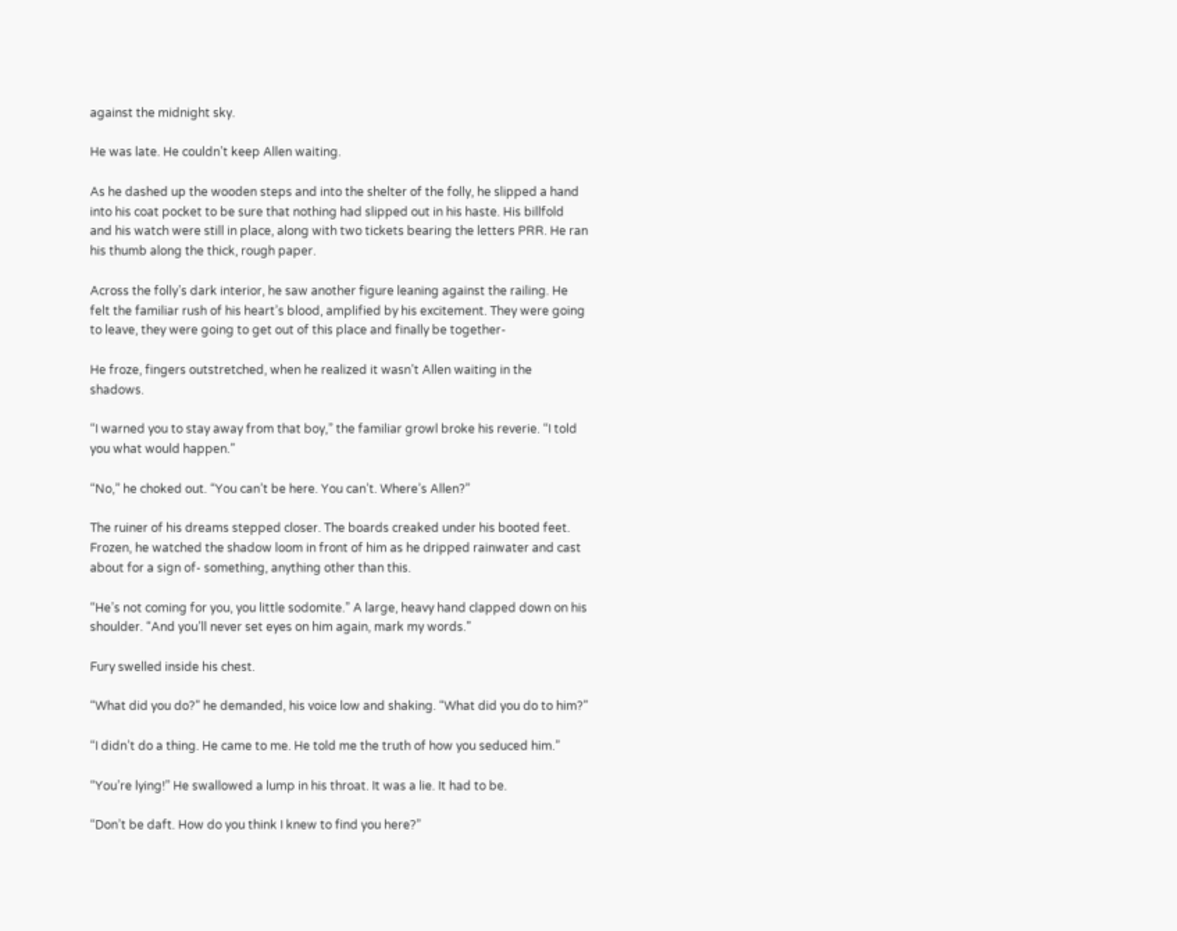against the midnight sky.

He was late. He couldn’t keep Allen waiting.

As he dashed up the wooden steps and into the shelter of the folly, he slipped a hand into his coat pocket to be sure that nothing had slipped out in his haste. His billfold and his watch were still in place, along with two tickets bearing the letters PRR. He ran his thumb along the thick, rough paper.

Across the folly’s dark interior, he saw another figure leaning against the railing. He felt the familiar rush of his heart’s blood, amplified by his excitement. They were going to leave, they were going to get out of this place and finally be together-

He froze, fingers outstretched, when he realized it wasn’t Allen waiting in the shadows.

“I warned you to stay away from that boy,” the familiar growl broke his reverie. “I told you what would happen.”

“No,” he choked out. “You can’t be here. You can’t. Where’s Allen?”

The ruiner of his dreams stepped closer. The boards creaked under his booted feet. Frozen, he watched the shadow loom in front of him as he dripped rainwater and cast about for a sign of- something, anything other than this.

“He’s not coming for you, you little sodomite.” A large, heavy hand clapped down on his shoulder. “And you’ll never set eyes on him again, mark my words.”

Fury swelled inside his chest.

“What did you do?” he demanded, his voice low and shaking. “What did you do to him?”

“I didn’t do a thing. He came to me. He told me the truth of how you seduced him.”

“You’re lying!” He swallowed a lump in his throat. It was a lie. It had to be.

“Don’t be daft. How do you think I knew to find you here?”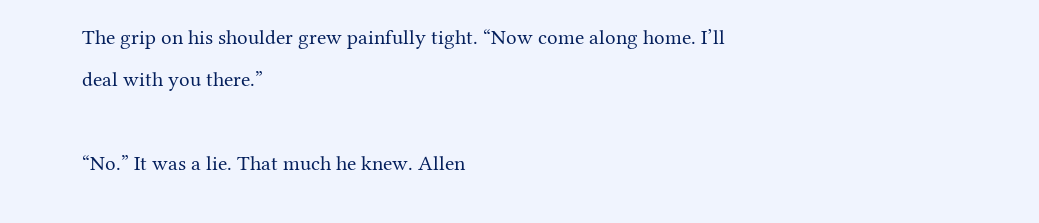The grip on his shoulder grew painfully tight. “Now come along home. I’ll deal with you there.”

“No.” It was a lie. That much he knew. Allen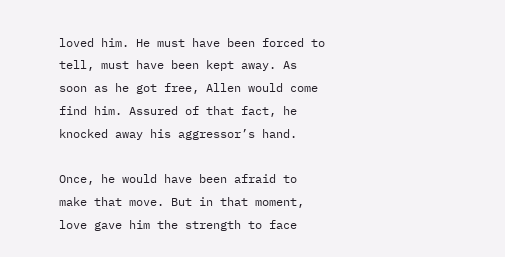loved him. He must have been forced to tell, must have been kept away. As soon as he got free, Allen would come find him. Assured of that fact, he knocked away his aggressor’s hand.

Once, he would have been afraid to make that move. But in that moment, love gave him the strength to face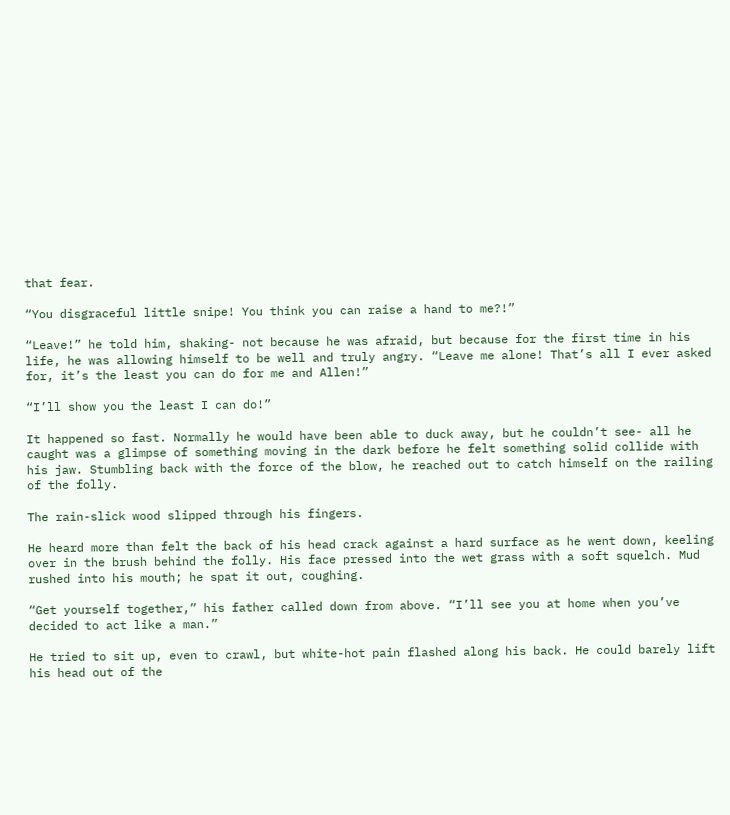that fear.

“You disgraceful little snipe! You think you can raise a hand to me?!”

“Leave!” he told him, shaking- not because he was afraid, but because for the first time in his life, he was allowing himself to be well and truly angry. “Leave me alone! That’s all I ever asked for, it’s the least you can do for me and Allen!”

“I’ll show you the least I can do!”

It happened so fast. Normally he would have been able to duck away, but he couldn’t see- all he caught was a glimpse of something moving in the dark before he felt something solid collide with his jaw. Stumbling back with the force of the blow, he reached out to catch himself on the railing of the folly.

The rain-slick wood slipped through his fingers.

He heard more than felt the back of his head crack against a hard surface as he went down, keeling over in the brush behind the folly. His face pressed into the wet grass with a soft squelch. Mud rushed into his mouth; he spat it out, coughing.

“Get yourself together,” his father called down from above. “I’ll see you at home when you’ve decided to act like a man.”

He tried to sit up, even to crawl, but white-hot pain flashed along his back. He could barely lift his head out of the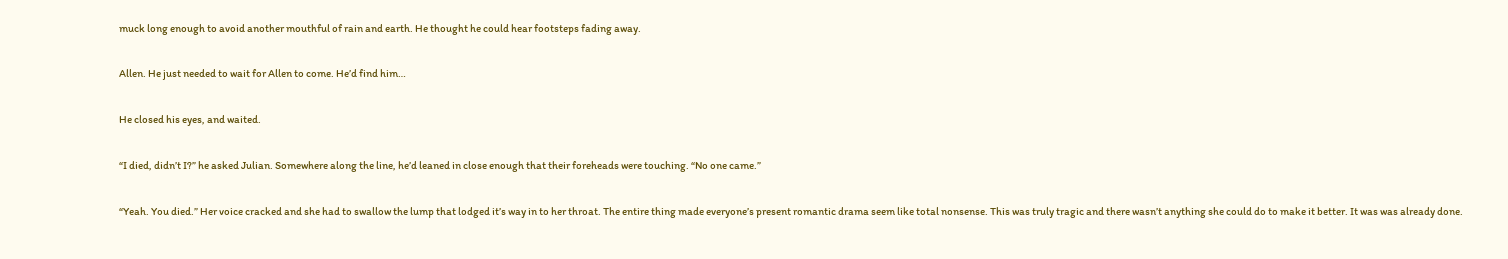muck long enough to avoid another mouthful of rain and earth. He thought he could hear footsteps fading away.

Allen. He just needed to wait for Allen to come. He’d find him…

He closed his eyes, and waited.

“I died, didn’t I?” he asked Julian. Somewhere along the line, he’d leaned in close enough that their foreheads were touching. “No one came.”

“Yeah. You died.” Her voice cracked and she had to swallow the lump that lodged it’s way in to her throat. The entire thing made everyone’s present romantic drama seem like total nonsense. This was truly tragic and there wasn’t anything she could do to make it better. It was was already done.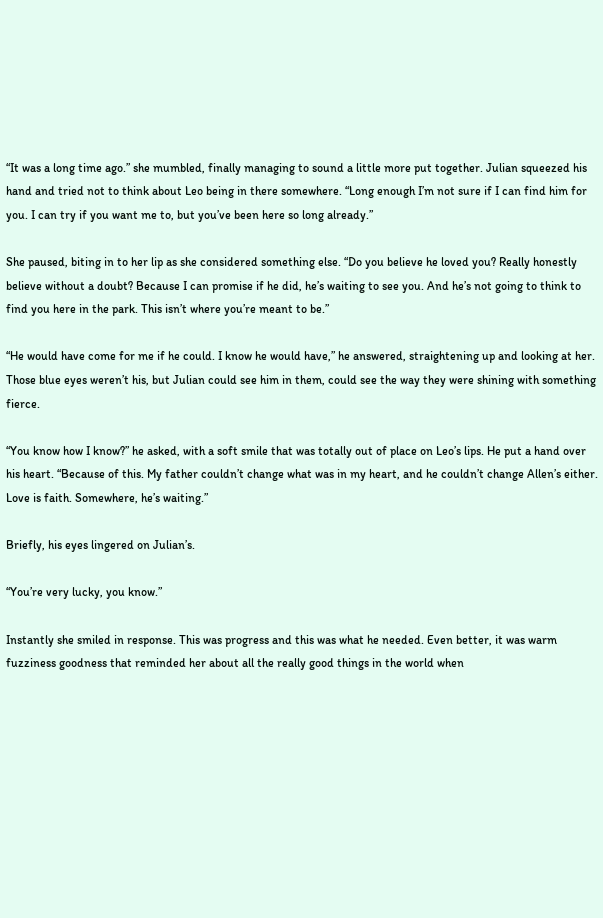“It was a long time ago.” she mumbled, finally managing to sound a little more put together. Julian squeezed his hand and tried not to think about Leo being in there somewhere. “Long enough I’m not sure if I can find him for you. I can try if you want me to, but you’ve been here so long already.”

She paused, biting in to her lip as she considered something else. “Do you believe he loved you? Really honestly believe without a doubt? Because I can promise if he did, he’s waiting to see you. And he’s not going to think to find you here in the park. This isn’t where you’re meant to be.”

“He would have come for me if he could. I know he would have,” he answered, straightening up and looking at her. Those blue eyes weren’t his, but Julian could see him in them, could see the way they were shining with something fierce.

“You know how I know?” he asked, with a soft smile that was totally out of place on Leo’s lips. He put a hand over his heart. “Because of this. My father couldn’t change what was in my heart, and he couldn’t change Allen’s either. Love is faith. Somewhere, he’s waiting.”

Briefly, his eyes lingered on Julian’s.

“You’re very lucky, you know.”

Instantly she smiled in response. This was progress and this was what he needed. Even better, it was warm fuzziness goodness that reminded her about all the really good things in the world when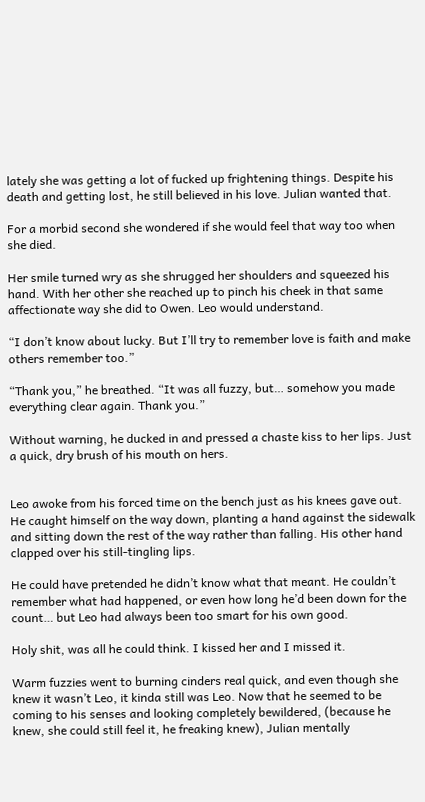lately she was getting a lot of fucked up frightening things. Despite his death and getting lost, he still believed in his love. Julian wanted that.

For a morbid second she wondered if she would feel that way too when she died.

Her smile turned wry as she shrugged her shoulders and squeezed his hand. With her other she reached up to pinch his cheek in that same affectionate way she did to Owen. Leo would understand.

“I don’t know about lucky. But I’ll try to remember love is faith and make others remember too.”

“Thank you,” he breathed. “It was all fuzzy, but… somehow you made everything clear again. Thank you.”

Without warning, he ducked in and pressed a chaste kiss to her lips. Just a quick, dry brush of his mouth on hers.


Leo awoke from his forced time on the bench just as his knees gave out. He caught himself on the way down, planting a hand against the sidewalk and sitting down the rest of the way rather than falling. His other hand clapped over his still-tingling lips.

He could have pretended he didn’t know what that meant. He couldn’t remember what had happened, or even how long he’d been down for the count… but Leo had always been too smart for his own good.

Holy shit, was all he could think. I kissed her and I missed it.

Warm fuzzies went to burning cinders real quick, and even though she knew it wasn’t Leo, it kinda still was Leo. Now that he seemed to be coming to his senses and looking completely bewildered, (because he knew, she could still feel it, he freaking knew), Julian mentally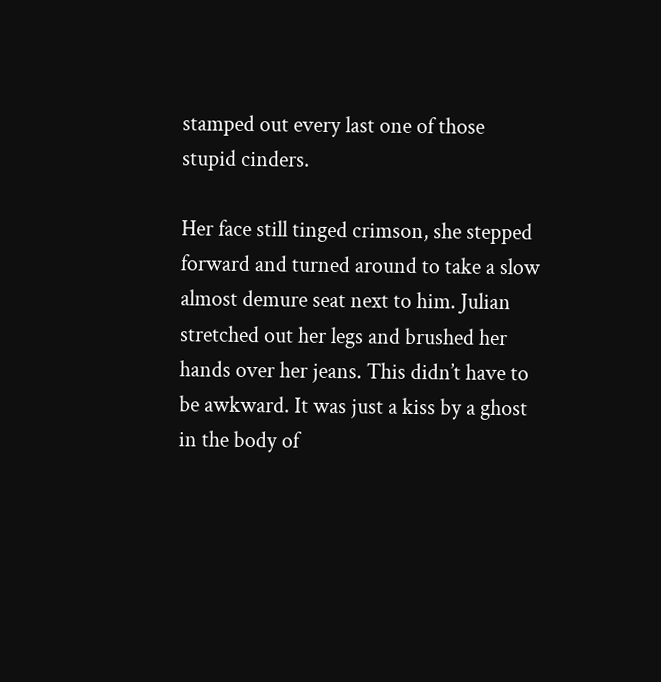stamped out every last one of those stupid cinders.

Her face still tinged crimson, she stepped forward and turned around to take a slow almost demure seat next to him. Julian stretched out her legs and brushed her hands over her jeans. This didn’t have to be awkward. It was just a kiss by a ghost in the body of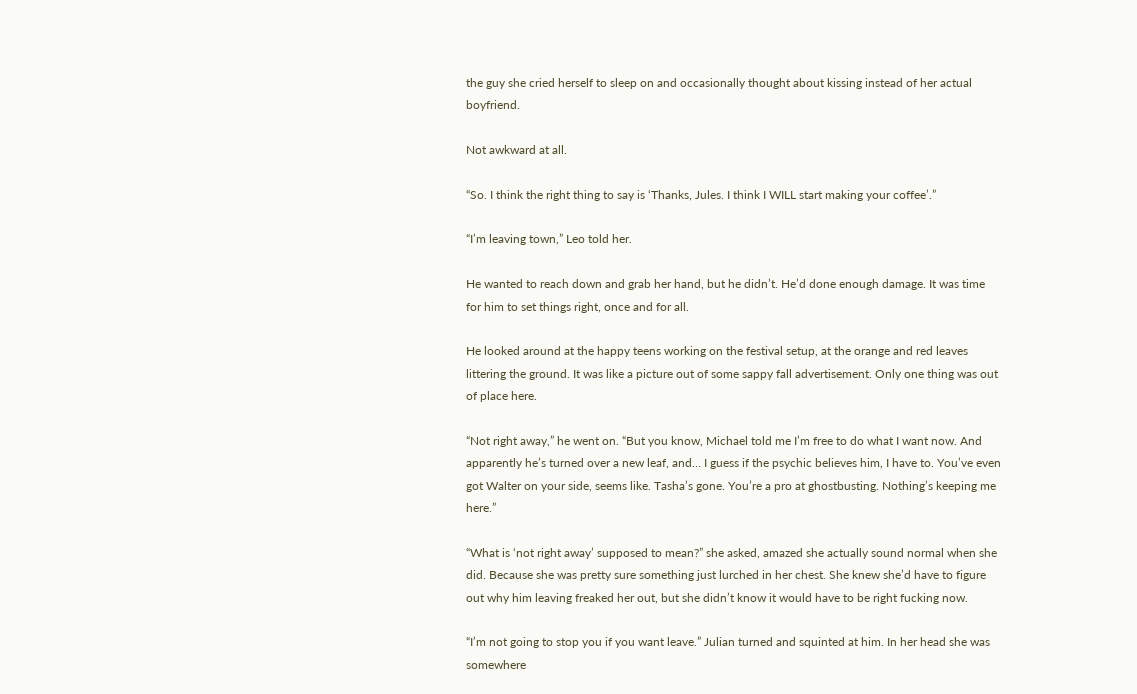the guy she cried herself to sleep on and occasionally thought about kissing instead of her actual boyfriend.

Not awkward at all.

“So. I think the right thing to say is ‘Thanks, Jules. I think I WILL start making your coffee’.”

“I’m leaving town,” Leo told her.

He wanted to reach down and grab her hand, but he didn’t. He’d done enough damage. It was time for him to set things right, once and for all.

He looked around at the happy teens working on the festival setup, at the orange and red leaves littering the ground. It was like a picture out of some sappy fall advertisement. Only one thing was out of place here.

“Not right away,” he went on. “But you know, Michael told me I’m free to do what I want now. And apparently he’s turned over a new leaf, and… I guess if the psychic believes him, I have to. You’ve even got Walter on your side, seems like. Tasha’s gone. You’re a pro at ghostbusting. Nothing’s keeping me here.”

“What is ‘not right away’ supposed to mean?” she asked, amazed she actually sound normal when she did. Because she was pretty sure something just lurched in her chest. She knew she’d have to figure out why him leaving freaked her out, but she didn’t know it would have to be right fucking now.

“I’m not going to stop you if you want leave.” Julian turned and squinted at him. In her head she was somewhere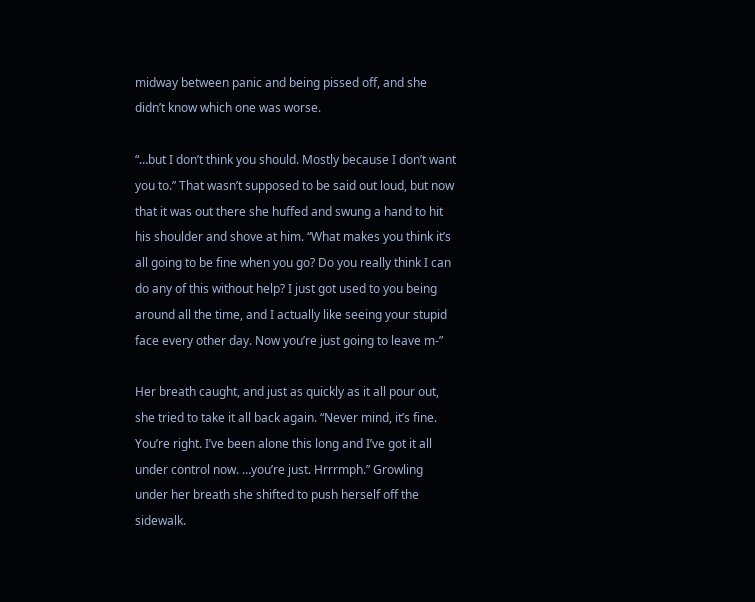midway between panic and being pissed off, and she didn’t know which one was worse.

“…but I don’t think you should. Mostly because I don’t want you to.” That wasn’t supposed to be said out loud, but now that it was out there she huffed and swung a hand to hit his shoulder and shove at him. “What makes you think it’s all going to be fine when you go? Do you really think I can do any of this without help? I just got used to you being around all the time, and I actually like seeing your stupid face every other day. Now you’re just going to leave m-”

Her breath caught, and just as quickly as it all pour out, she tried to take it all back again. “Never mind, it’s fine. You’re right. I’ve been alone this long and I’ve got it all under control now. …you’re just. Hrrrmph.” Growling under her breath she shifted to push herself off the sidewalk.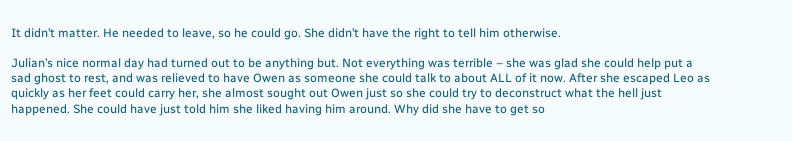It didn’t matter. He needed to leave, so he could go. She didn’t have the right to tell him otherwise.

Julian’s nice normal day had turned out to be anything but. Not everything was terrible – she was glad she could help put a sad ghost to rest, and was relieved to have Owen as someone she could talk to about ALL of it now. After she escaped Leo as quickly as her feet could carry her, she almost sought out Owen just so she could try to deconstruct what the hell just happened. She could have just told him she liked having him around. Why did she have to get so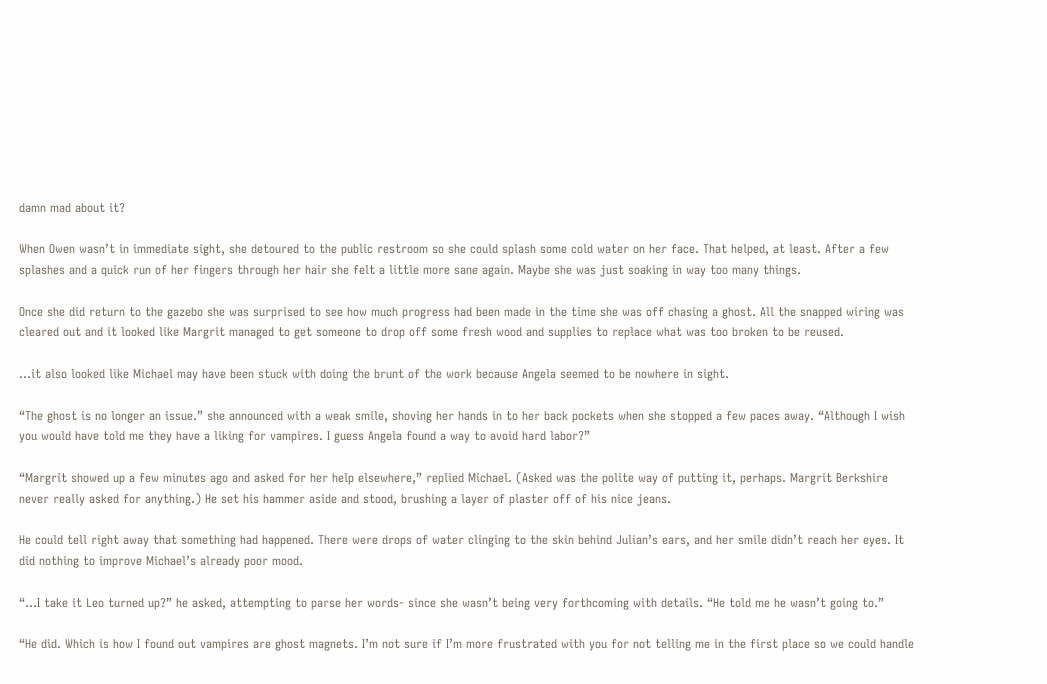damn mad about it?

When Owen wasn’t in immediate sight, she detoured to the public restroom so she could splash some cold water on her face. That helped, at least. After a few splashes and a quick run of her fingers through her hair she felt a little more sane again. Maybe she was just soaking in way too many things.

Once she did return to the gazebo she was surprised to see how much progress had been made in the time she was off chasing a ghost. All the snapped wiring was cleared out and it looked like Margrit managed to get someone to drop off some fresh wood and supplies to replace what was too broken to be reused.

…it also looked like Michael may have been stuck with doing the brunt of the work because Angela seemed to be nowhere in sight.

“The ghost is no longer an issue.” she announced with a weak smile, shoving her hands in to her back pockets when she stopped a few paces away. “Although I wish you would have told me they have a liking for vampires. I guess Angela found a way to avoid hard labor?”

“Margrit showed up a few minutes ago and asked for her help elsewhere,” replied Michael. (Asked was the polite way of putting it, perhaps. Margrit Berkshire never really asked for anything.) He set his hammer aside and stood, brushing a layer of plaster off of his nice jeans.

He could tell right away that something had happened. There were drops of water clinging to the skin behind Julian’s ears, and her smile didn’t reach her eyes. It did nothing to improve Michael’s already poor mood.

“…I take it Leo turned up?” he asked, attempting to parse her words- since she wasn’t being very forthcoming with details. “He told me he wasn’t going to.”

“He did. Which is how I found out vampires are ghost magnets. I’m not sure if I’m more frustrated with you for not telling me in the first place so we could handle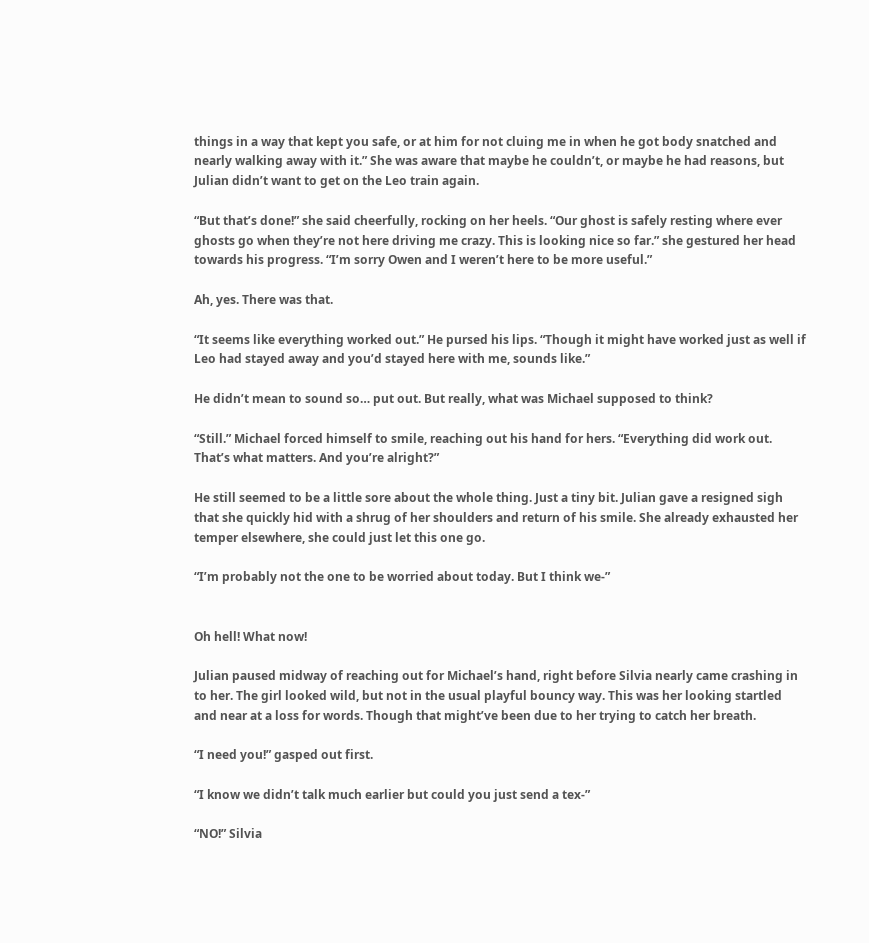things in a way that kept you safe, or at him for not cluing me in when he got body snatched and nearly walking away with it.” She was aware that maybe he couldn’t, or maybe he had reasons, but Julian didn’t want to get on the Leo train again.

“But that’s done!” she said cheerfully, rocking on her heels. “Our ghost is safely resting where ever ghosts go when they’re not here driving me crazy. This is looking nice so far.” she gestured her head towards his progress. “I’m sorry Owen and I weren’t here to be more useful.”

Ah, yes. There was that.

“It seems like everything worked out.” He pursed his lips. “Though it might have worked just as well if Leo had stayed away and you’d stayed here with me, sounds like.”

He didn’t mean to sound so… put out. But really, what was Michael supposed to think?

“Still.” Michael forced himself to smile, reaching out his hand for hers. “Everything did work out. That’s what matters. And you’re alright?”

He still seemed to be a little sore about the whole thing. Just a tiny bit. Julian gave a resigned sigh that she quickly hid with a shrug of her shoulders and return of his smile. She already exhausted her temper elsewhere, she could just let this one go.

“I’m probably not the one to be worried about today. But I think we-”


Oh hell! What now!

Julian paused midway of reaching out for Michael’s hand, right before Silvia nearly came crashing in to her. The girl looked wild, but not in the usual playful bouncy way. This was her looking startled and near at a loss for words. Though that might’ve been due to her trying to catch her breath.

“I need you!” gasped out first.

“I know we didn’t talk much earlier but could you just send a tex-”

“NO!” Silvia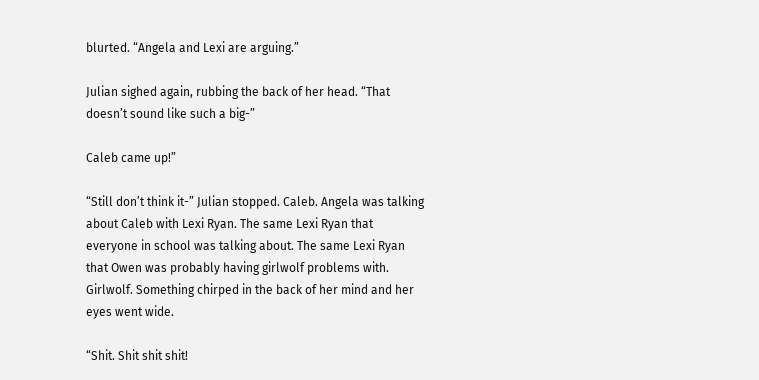blurted. “Angela and Lexi are arguing.”

Julian sighed again, rubbing the back of her head. “That doesn’t sound like such a big-”

Caleb came up!”

“Still don’t think it-” Julian stopped. Caleb. Angela was talking about Caleb with Lexi Ryan. The same Lexi Ryan that everyone in school was talking about. The same Lexi Ryan that Owen was probably having girlwolf problems with. Girlwolf. Something chirped in the back of her mind and her eyes went wide.

“Shit. Shit shit shit!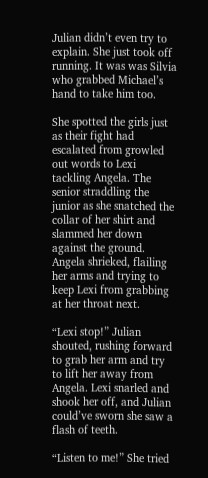Julian didn’t even try to explain. She just took off running. It was was Silvia who grabbed Michael’s hand to take him too.

She spotted the girls just as their fight had escalated from growled out words to Lexi tackling Angela. The senior straddling the junior as she snatched the collar of her shirt and slammed her down against the ground. Angela shrieked, flailing her arms and trying to keep Lexi from grabbing at her throat next.

“Lexi stop!” Julian shouted, rushing forward to grab her arm and try to lift her away from Angela. Lexi snarled and shook her off, and Julian could’ve sworn she saw a flash of teeth.

“Listen to me!” She tried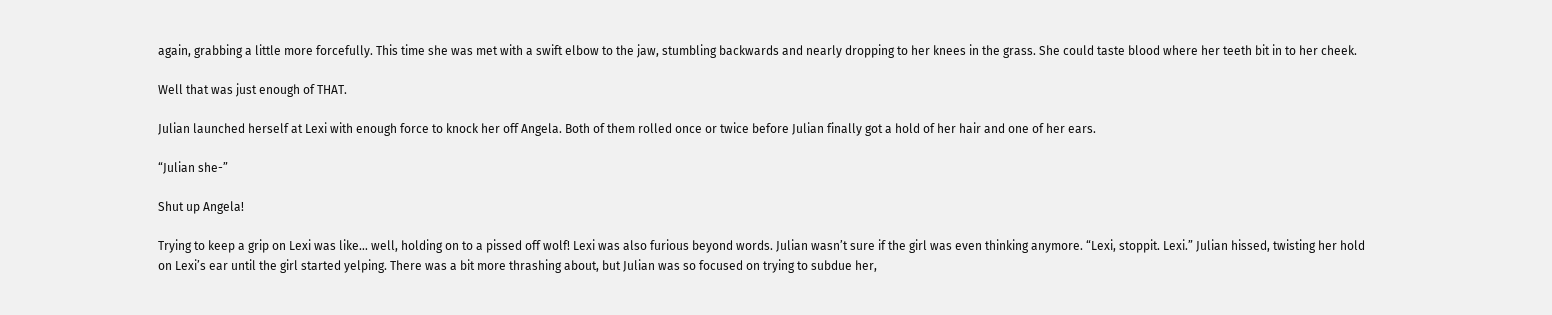again, grabbing a little more forcefully. This time she was met with a swift elbow to the jaw, stumbling backwards and nearly dropping to her knees in the grass. She could taste blood where her teeth bit in to her cheek.

Well that was just enough of THAT.

Julian launched herself at Lexi with enough force to knock her off Angela. Both of them rolled once or twice before Julian finally got a hold of her hair and one of her ears.

“Julian she-”

Shut up Angela!

Trying to keep a grip on Lexi was like… well, holding on to a pissed off wolf! Lexi was also furious beyond words. Julian wasn’t sure if the girl was even thinking anymore. “Lexi, stoppit. Lexi.” Julian hissed, twisting her hold on Lexi’s ear until the girl started yelping. There was a bit more thrashing about, but Julian was so focused on trying to subdue her,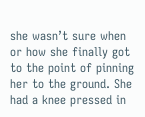she wasn’t sure when or how she finally got to the point of pinning her to the ground. She had a knee pressed in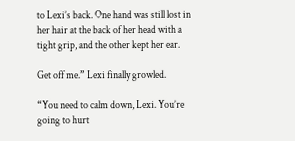to Lexi’s back. One hand was still lost in her hair at the back of her head with a tight grip, and the other kept her ear.

Get off me.” Lexi finally growled.

“You need to calm down, Lexi. You’re going to hurt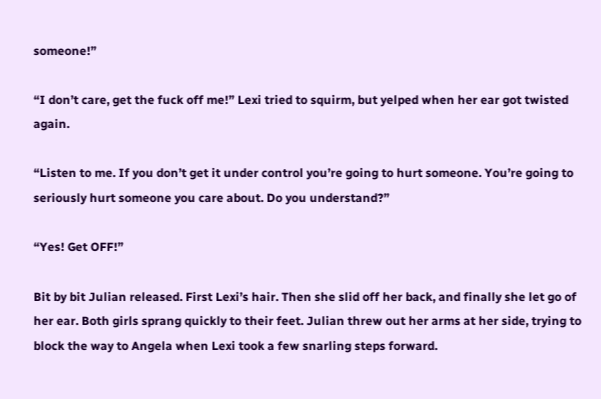someone!”

“I don’t care, get the fuck off me!” Lexi tried to squirm, but yelped when her ear got twisted again.

“Listen to me. If you don’t get it under control you’re going to hurt someone. You’re going to seriously hurt someone you care about. Do you understand?”

“Yes! Get OFF!”

Bit by bit Julian released. First Lexi’s hair. Then she slid off her back, and finally she let go of her ear. Both girls sprang quickly to their feet. Julian threw out her arms at her side, trying to block the way to Angela when Lexi took a few snarling steps forward.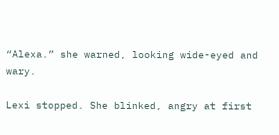“Alexa.” she warned, looking wide-eyed and wary.

Lexi stopped. She blinked, angry at first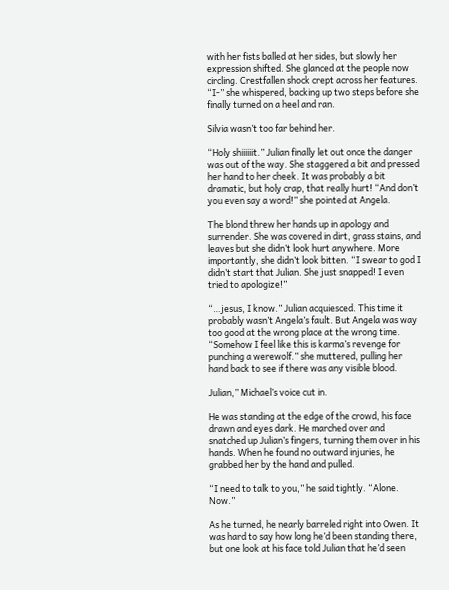with her fists balled at her sides, but slowly her expression shifted. She glanced at the people now circling. Crestfallen shock crept across her features. “I-” she whispered, backing up two steps before she finally turned on a heel and ran.

Silvia wasn’t too far behind her.

“Holy shiiiiiit.” Julian finally let out once the danger was out of the way. She staggered a bit and pressed her hand to her cheek. It was probably a bit dramatic, but holy crap, that really hurt! “And don’t you even say a word!” she pointed at Angela.

The blond threw her hands up in apology and surrender. She was covered in dirt, grass stains, and leaves but she didn’t look hurt anywhere. More importantly, she didn’t look bitten. “I swear to god I didn’t start that Julian. She just snapped! I even tried to apologize!”

“…jesus, I know.” Julian acquiesced. This time it probably wasn’t Angela’s fault. But Angela was way too good at the wrong place at the wrong time. “Somehow I feel like this is karma’s revenge for punching a werewolf.” she muttered, pulling her hand back to see if there was any visible blood.

Julian,” Michael’s voice cut in.

He was standing at the edge of the crowd, his face drawn and eyes dark. He marched over and snatched up Julian’s fingers, turning them over in his hands. When he found no outward injuries, he grabbed her by the hand and pulled.

“I need to talk to you,” he said tightly. “Alone. Now.”

As he turned, he nearly barreled right into Owen. It was hard to say how long he’d been standing there, but one look at his face told Julian that he’d seen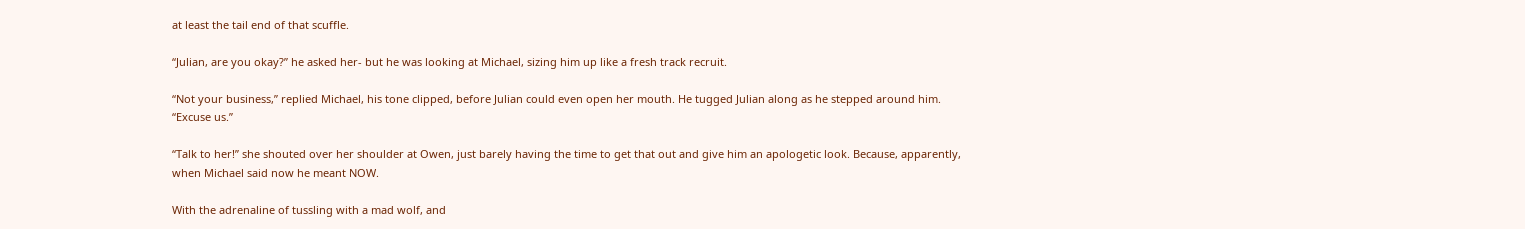at least the tail end of that scuffle.

“Julian, are you okay?” he asked her- but he was looking at Michael, sizing him up like a fresh track recruit.

“Not your business,” replied Michael, his tone clipped, before Julian could even open her mouth. He tugged Julian along as he stepped around him. “Excuse us.”

“Talk to her!” she shouted over her shoulder at Owen, just barely having the time to get that out and give him an apologetic look. Because, apparently, when Michael said now he meant NOW.

With the adrenaline of tussling with a mad wolf, and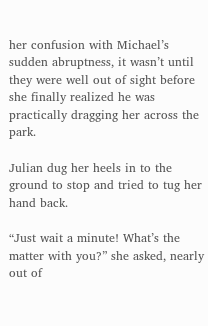her confusion with Michael’s sudden abruptness, it wasn’t until they were well out of sight before she finally realized he was practically dragging her across the park.

Julian dug her heels in to the ground to stop and tried to tug her hand back.

“Just wait a minute! What’s the matter with you?” she asked, nearly out of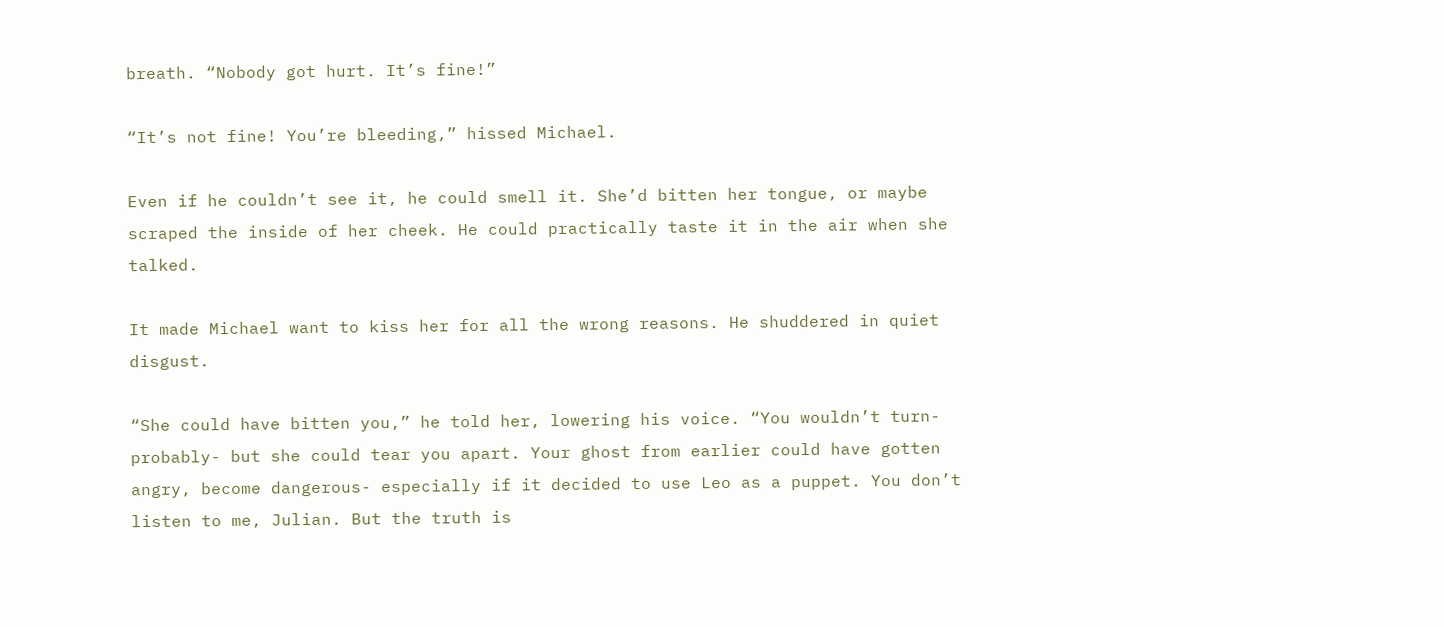breath. “Nobody got hurt. It’s fine!”

“It’s not fine! You’re bleeding,” hissed Michael.

Even if he couldn’t see it, he could smell it. She’d bitten her tongue, or maybe scraped the inside of her cheek. He could practically taste it in the air when she talked.

It made Michael want to kiss her for all the wrong reasons. He shuddered in quiet disgust.

“She could have bitten you,” he told her, lowering his voice. “You wouldn’t turn- probably- but she could tear you apart. Your ghost from earlier could have gotten angry, become dangerous- especially if it decided to use Leo as a puppet. You don’t listen to me, Julian. But the truth is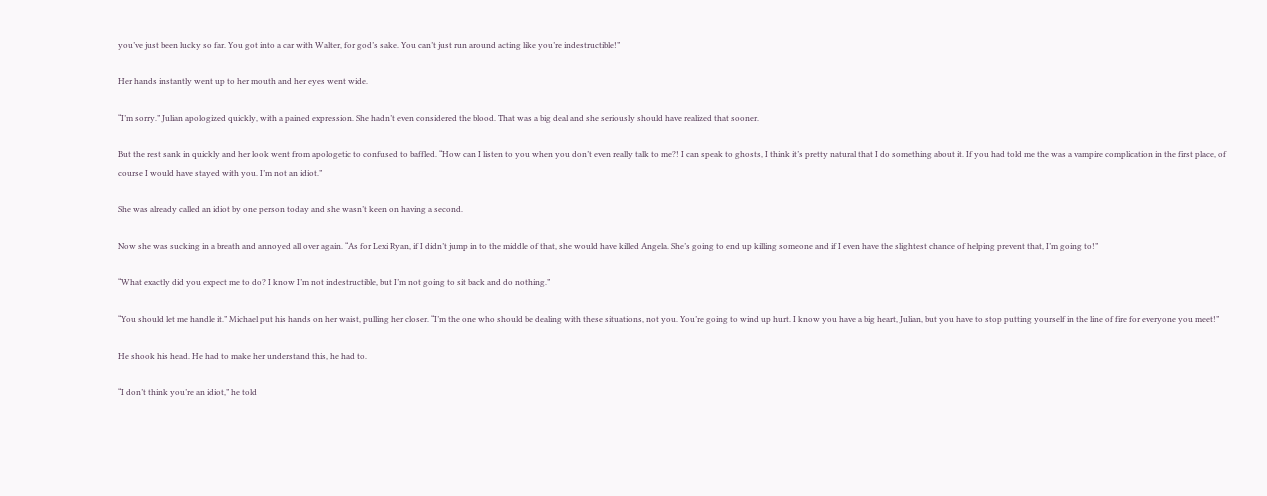you’ve just been lucky so far. You got into a car with Walter, for god’s sake. You can’t just run around acting like you’re indestructible!”

Her hands instantly went up to her mouth and her eyes went wide.

“I’m sorry.” Julian apologized quickly, with a pained expression. She hadn’t even considered the blood. That was a big deal and she seriously should have realized that sooner.

But the rest sank in quickly and her look went from apologetic to confused to baffled. “How can I listen to you when you don’t even really talk to me?! I can speak to ghosts, I think it’s pretty natural that I do something about it. If you had told me the was a vampire complication in the first place, of course I would have stayed with you. I’m not an idiot.”

She was already called an idiot by one person today and she wasn’t keen on having a second.

Now she was sucking in a breath and annoyed all over again. “As for Lexi Ryan, if I didn’t jump in to the middle of that, she would have killed Angela. She’s going to end up killing someone and if I even have the slightest chance of helping prevent that, I’m going to!”

“What exactly did you expect me to do? I know I’m not indestructible, but I’m not going to sit back and do nothing.”

“You should let me handle it.” Michael put his hands on her waist, pulling her closer. “I’m the one who should be dealing with these situations, not you. You’re going to wind up hurt. I know you have a big heart, Julian, but you have to stop putting yourself in the line of fire for everyone you meet!”

He shook his head. He had to make her understand this, he had to.

“I don’t think you’re an idiot,” he told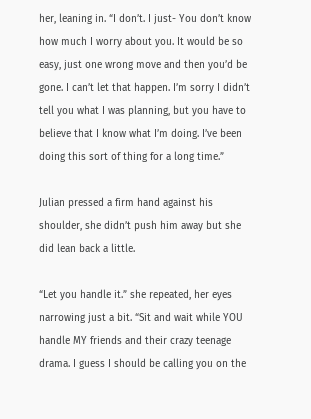her, leaning in. “I don’t. I just- You don’t know how much I worry about you. It would be so easy, just one wrong move and then you’d be gone. I can’t let that happen. I’m sorry I didn’t tell you what I was planning, but you have to believe that I know what I’m doing. I’ve been doing this sort of thing for a long time.”

Julian pressed a firm hand against his shoulder, she didn’t push him away but she did lean back a little.

“Let you handle it.” she repeated, her eyes narrowing just a bit. “Sit and wait while YOU handle MY friends and their crazy teenage drama. I guess I should be calling you on the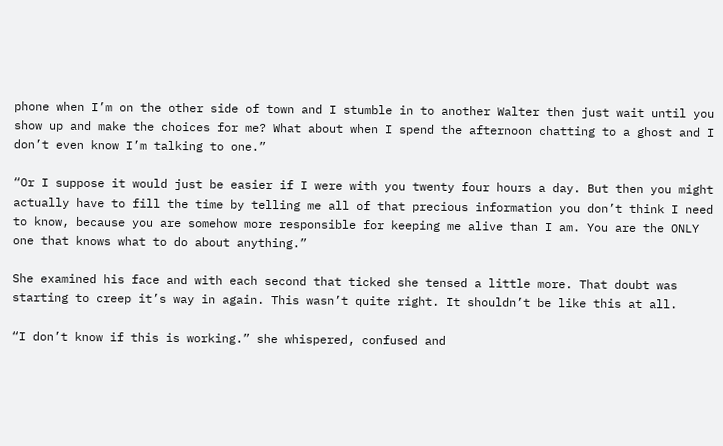phone when I’m on the other side of town and I stumble in to another Walter then just wait until you show up and make the choices for me? What about when I spend the afternoon chatting to a ghost and I don’t even know I’m talking to one.”

“Or I suppose it would just be easier if I were with you twenty four hours a day. But then you might actually have to fill the time by telling me all of that precious information you don’t think I need to know, because you are somehow more responsible for keeping me alive than I am. You are the ONLY one that knows what to do about anything.”

She examined his face and with each second that ticked she tensed a little more. That doubt was starting to creep it’s way in again. This wasn’t quite right. It shouldn’t be like this at all.

“I don’t know if this is working.” she whispered, confused and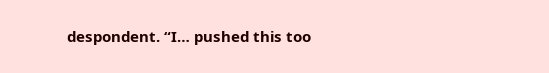despondent. “I… pushed this too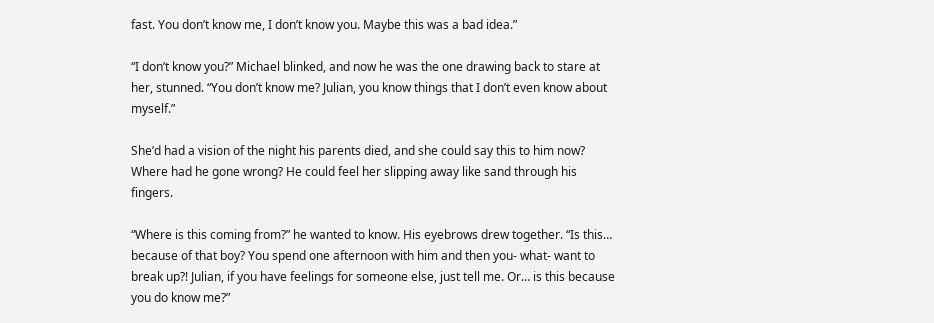fast. You don’t know me, I don’t know you. Maybe this was a bad idea.”

“I don’t know you?” Michael blinked, and now he was the one drawing back to stare at her, stunned. “You don’t know me? Julian, you know things that I don’t even know about myself.”

She’d had a vision of the night his parents died, and she could say this to him now? Where had he gone wrong? He could feel her slipping away like sand through his fingers.

“Where is this coming from?” he wanted to know. His eyebrows drew together. “Is this… because of that boy? You spend one afternoon with him and then you- what- want to break up?! Julian, if you have feelings for someone else, just tell me. Or… is this because you do know me?”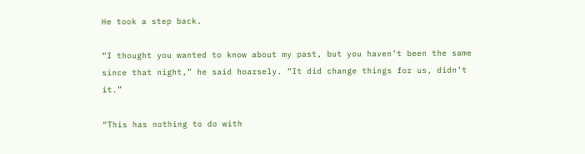He took a step back.

“I thought you wanted to know about my past, but you haven’t been the same since that night,” he said hoarsely. “It did change things for us, didn’t it.”

“This has nothing to do with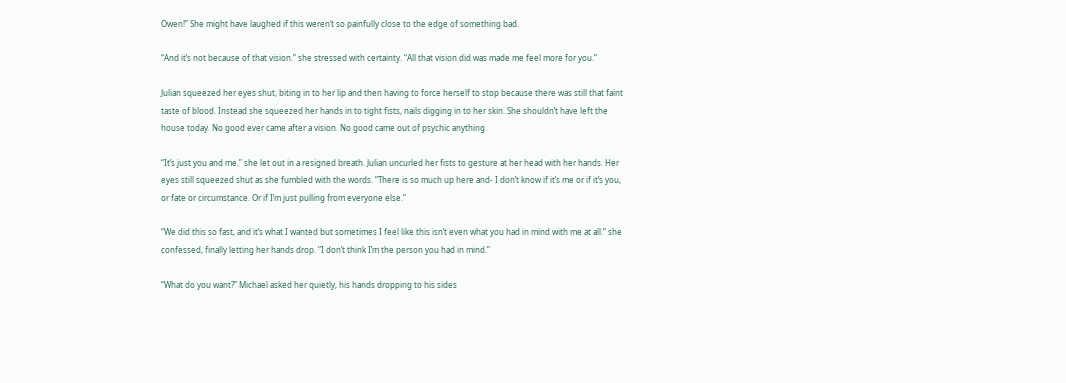Owen!” She might have laughed if this weren’t so painfully close to the edge of something bad.

“And it’s not because of that vision.” she stressed with certainty. “All that vision did was made me feel more for you.”

Julian squeezed her eyes shut, biting in to her lip and then having to force herself to stop because there was still that faint taste of blood. Instead she squeezed her hands in to tight fists, nails digging in to her skin. She shouldn’t have left the house today. No good ever came after a vision. No good came out of psychic anything.

“It’s just you and me.” she let out in a resigned breath. Julian uncurled her fists to gesture at her head with her hands. Her eyes still squeezed shut as she fumbled with the words. “There is so much up here and- I don’t know if it’s me or if it’s you, or fate or circumstance. Or if I’m just pulling from everyone else.”

“We did this so fast, and it’s what I wanted but sometimes I feel like this isn’t even what you had in mind with me at all.” she confessed, finally letting her hands drop. “I don’t think I’m the person you had in mind.”

“What do you want?” Michael asked her quietly, his hands dropping to his sides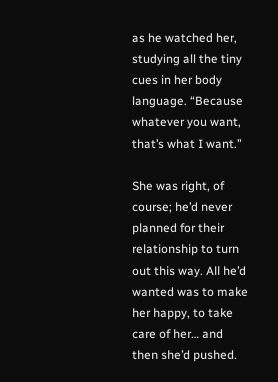as he watched her, studying all the tiny cues in her body language. “Because whatever you want, that’s what I want.”

She was right, of course; he’d never planned for their relationship to turn out this way. All he’d wanted was to make her happy, to take care of her… and then she’d pushed.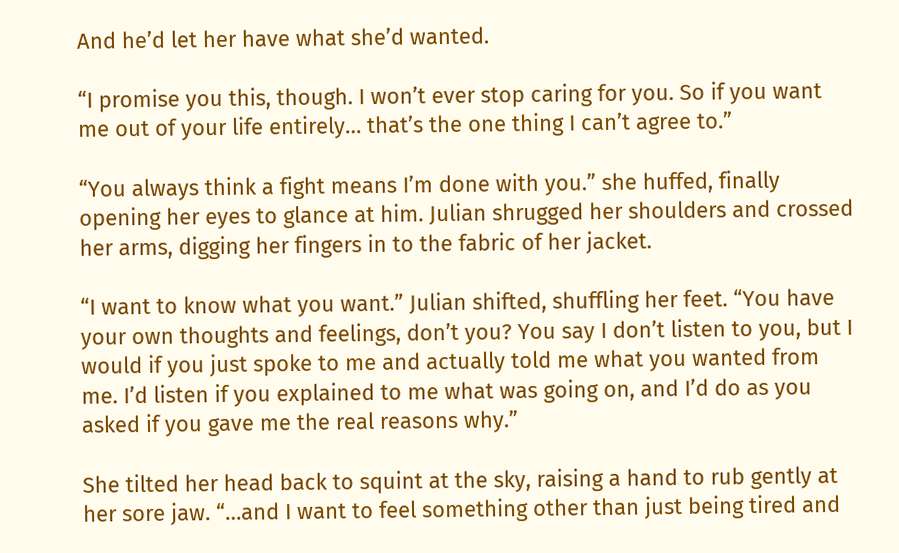And he’d let her have what she’d wanted.

“I promise you this, though. I won’t ever stop caring for you. So if you want me out of your life entirely… that’s the one thing I can’t agree to.”

“You always think a fight means I’m done with you.” she huffed, finally opening her eyes to glance at him. Julian shrugged her shoulders and crossed her arms, digging her fingers in to the fabric of her jacket.

“I want to know what you want.” Julian shifted, shuffling her feet. “You have your own thoughts and feelings, don’t you? You say I don’t listen to you, but I would if you just spoke to me and actually told me what you wanted from me. I’d listen if you explained to me what was going on, and I’d do as you asked if you gave me the real reasons why.”

She tilted her head back to squint at the sky, raising a hand to rub gently at her sore jaw. “…and I want to feel something other than just being tired and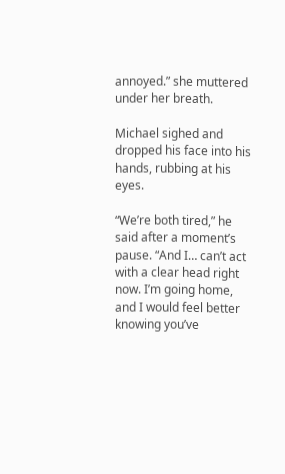annoyed.” she muttered under her breath.

Michael sighed and dropped his face into his hands, rubbing at his eyes.

“We’re both tired,” he said after a moment’s pause. “And I… can’t act with a clear head right now. I’m going home, and I would feel better knowing you’ve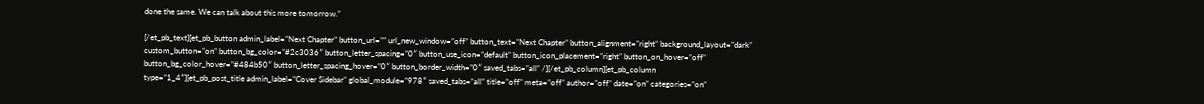done the same. We can talk about this more tomorrow.”

[/et_pb_text][et_pb_button admin_label=”Next Chapter” button_url=”” url_new_window=”off” button_text=”Next Chapter” button_alignment=”right” background_layout=”dark” custom_button=”on” button_bg_color=”#2c3036″ button_letter_spacing=”0″ button_use_icon=”default” button_icon_placement=”right” button_on_hover=”off” button_bg_color_hover=”#484b50″ button_letter_spacing_hover=”0″ button_border_width=”0″ saved_tabs=”all” /][/et_pb_column][et_pb_column type=”1_4″][et_pb_post_title admin_label=”Cover Sidebar” global_module=”978″ saved_tabs=”all” title=”off” meta=”off” author=”off” date=”on” categories=”on”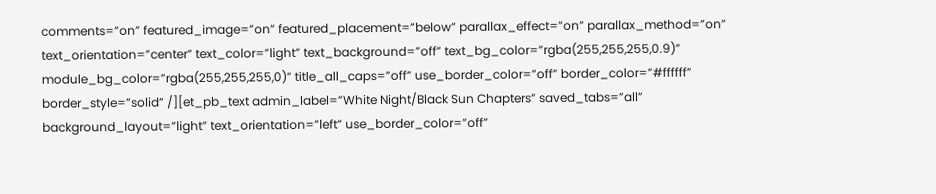comments=”on” featured_image=”on” featured_placement=”below” parallax_effect=”on” parallax_method=”on” text_orientation=”center” text_color=”light” text_background=”off” text_bg_color=”rgba(255,255,255,0.9)” module_bg_color=”rgba(255,255,255,0)” title_all_caps=”off” use_border_color=”off” border_color=”#ffffff” border_style=”solid” /][et_pb_text admin_label=”White Night/Black Sun Chapters” saved_tabs=”all” background_layout=”light” text_orientation=”left” use_border_color=”off”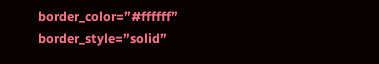border_color=”#ffffff” border_style=”solid”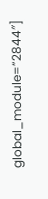global_module=”2844″]